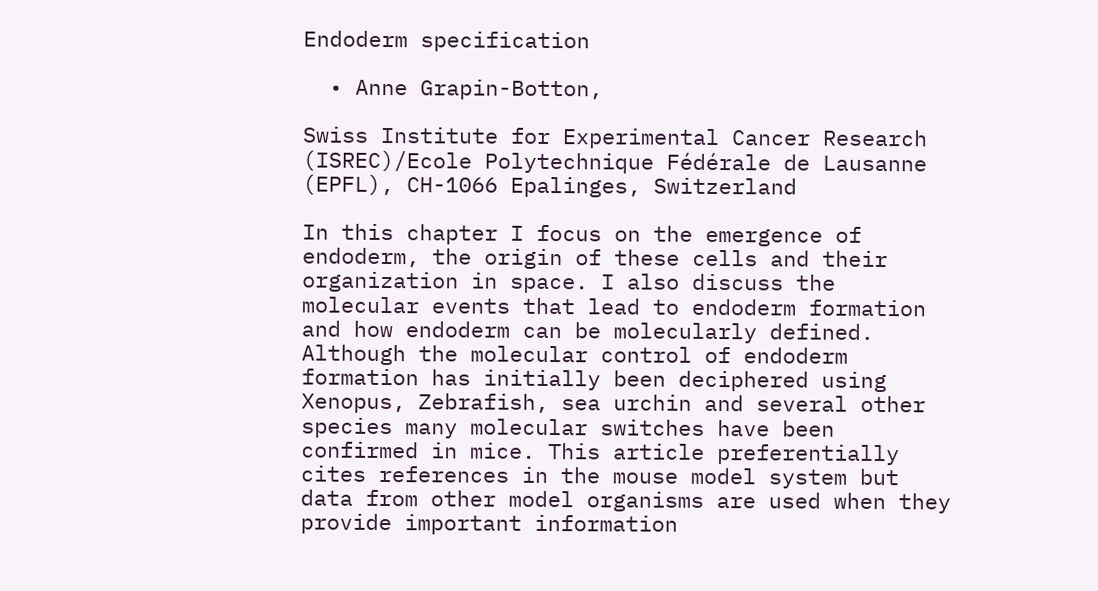Endoderm specification

  • Anne Grapin-Botton,

Swiss Institute for Experimental Cancer Research (ISREC)/Ecole Polytechnique Fédérale de Lausanne (EPFL), CH-1066 Epalinges, Switzerland

In this chapter I focus on the emergence of endoderm, the origin of these cells and their organization in space. I also discuss the molecular events that lead to endoderm formation and how endoderm can be molecularly defined. Although the molecular control of endoderm formation has initially been deciphered using Xenopus, Zebrafish, sea urchin and several other species many molecular switches have been confirmed in mice. This article preferentially cites references in the mouse model system but data from other model organisms are used when they provide important information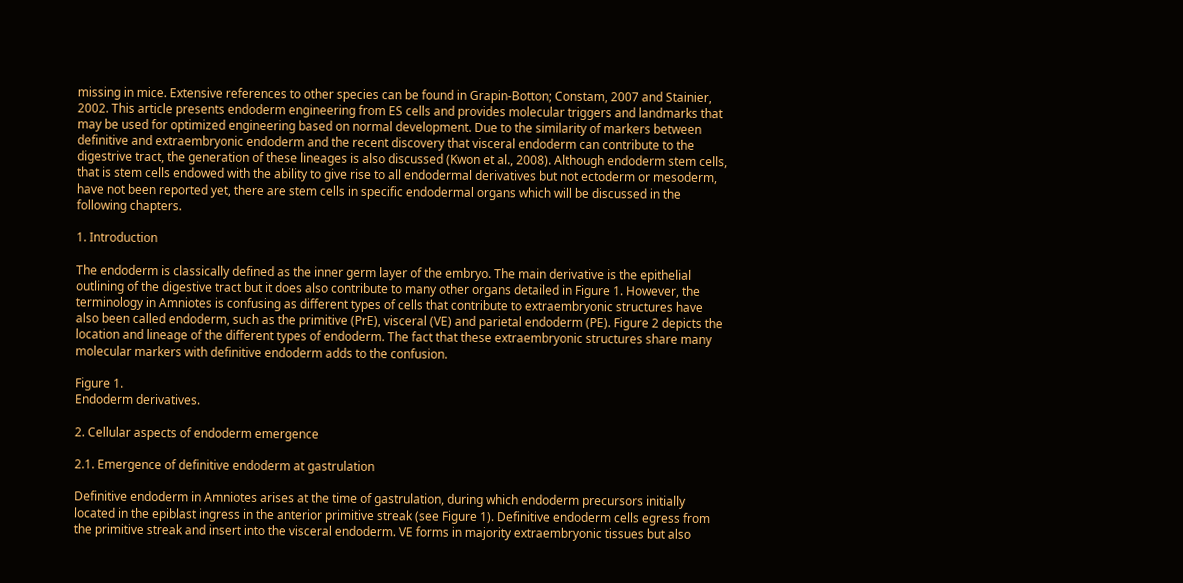missing in mice. Extensive references to other species can be found in Grapin-Botton; Constam, 2007 and Stainier, 2002. This article presents endoderm engineering from ES cells and provides molecular triggers and landmarks that may be used for optimized engineering based on normal development. Due to the similarity of markers between definitive and extraembryonic endoderm and the recent discovery that visceral endoderm can contribute to the digestrive tract, the generation of these lineages is also discussed (Kwon et al., 2008). Although endoderm stem cells, that is stem cells endowed with the ability to give rise to all endodermal derivatives but not ectoderm or mesoderm, have not been reported yet, there are stem cells in specific endodermal organs which will be discussed in the following chapters.

1. Introduction

The endoderm is classically defined as the inner germ layer of the embryo. The main derivative is the epithelial outlining of the digestive tract but it does also contribute to many other organs detailed in Figure 1. However, the terminology in Amniotes is confusing as different types of cells that contribute to extraembryonic structures have also been called endoderm, such as the primitive (PrE), visceral (VE) and parietal endoderm (PE). Figure 2 depicts the location and lineage of the different types of endoderm. The fact that these extraembryonic structures share many molecular markers with definitive endoderm adds to the confusion.

Figure 1.
Endoderm derivatives.

2. Cellular aspects of endoderm emergence

2.1. Emergence of definitive endoderm at gastrulation

Definitive endoderm in Amniotes arises at the time of gastrulation, during which endoderm precursors initially located in the epiblast ingress in the anterior primitive streak (see Figure 1). Definitive endoderm cells egress from the primitive streak and insert into the visceral endoderm. VE forms in majority extraembryonic tissues but also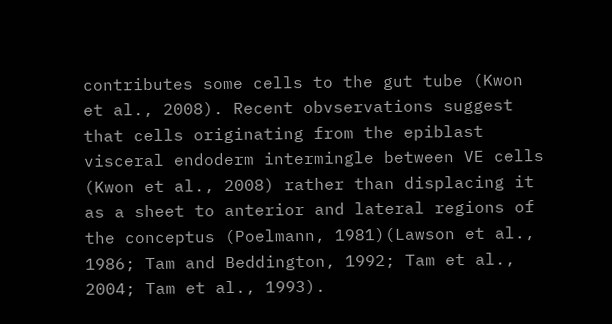contributes some cells to the gut tube (Kwon et al., 2008). Recent obvservations suggest that cells originating from the epiblast visceral endoderm intermingle between VE cells (Kwon et al., 2008) rather than displacing it as a sheet to anterior and lateral regions of the conceptus (Poelmann, 1981)(Lawson et al., 1986; Tam and Beddington, 1992; Tam et al., 2004; Tam et al., 1993).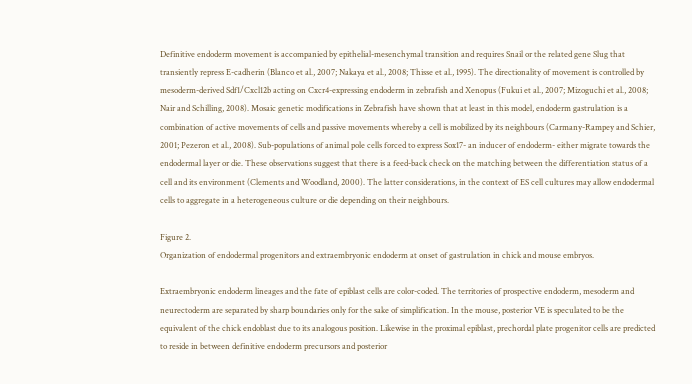Definitive endoderm movement is accompanied by epithelial-mesenchymal transition and requires Snail or the related gene Slug that transiently repress E-cadherin (Blanco et al., 2007; Nakaya et al., 2008; Thisse et al., 1995). The directionality of movement is controlled by mesoderm-derived Sdf1/Cxcl12b acting on Cxcr4-expressing endoderm in zebrafish and Xenopus (Fukui et al., 2007; Mizoguchi et al., 2008; Nair and Schilling, 2008). Mosaic genetic modifications in Zebrafish have shown that at least in this model, endoderm gastrulation is a combination of active movements of cells and passive movements whereby a cell is mobilized by its neighbours (Carmany-Rampey and Schier, 2001; Pezeron et al., 2008). Sub-populations of animal pole cells forced to express Sox17- an inducer of endoderm- either migrate towards the endodermal layer or die. These observations suggest that there is a feed-back check on the matching between the differentiation status of a cell and its environment (Clements and Woodland, 2000). The latter considerations, in the context of ES cell cultures may allow endodermal cells to aggregate in a heterogeneous culture or die depending on their neighbours.

Figure 2.
Organization of endodermal progenitors and extraembryonic endoderm at onset of gastrulation in chick and mouse embryos.

Extraembryonic endoderm lineages and the fate of epiblast cells are color-coded. The territories of prospective endoderm, mesoderm and neurectoderm are separated by sharp boundaries only for the sake of simplification. In the mouse, posterior VE is speculated to be the equivalent of the chick endoblast due to its analogous position. Likewise in the proximal epiblast, prechordal plate progenitor cells are predicted to reside in between definitive endoderm precursors and posterior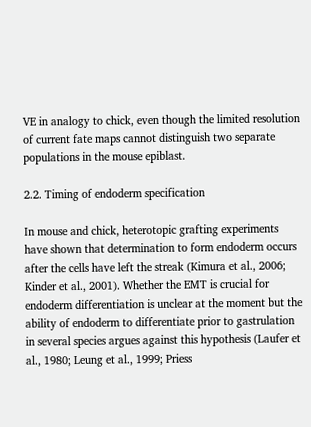VE in analogy to chick, even though the limited resolution of current fate maps cannot distinguish two separate populations in the mouse epiblast.

2.2. Timing of endoderm specification

In mouse and chick, heterotopic grafting experiments have shown that determination to form endoderm occurs after the cells have left the streak (Kimura et al., 2006; Kinder et al., 2001). Whether the EMT is crucial for endoderm differentiation is unclear at the moment but the ability of endoderm to differentiate prior to gastrulation in several species argues against this hypothesis (Laufer et al., 1980; Leung et al., 1999; Priess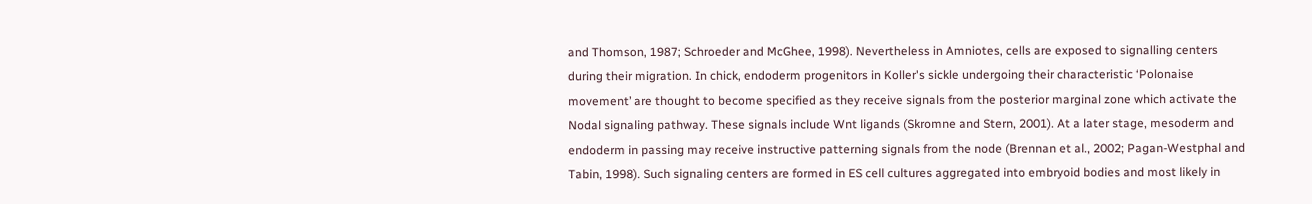and Thomson, 1987; Schroeder and McGhee, 1998). Nevertheless in Amniotes, cells are exposed to signalling centers during their migration. In chick, endoderm progenitors in Koller's sickle undergoing their characteristic ‘Polonaise movement’ are thought to become specified as they receive signals from the posterior marginal zone which activate the Nodal signaling pathway. These signals include Wnt ligands (Skromne and Stern, 2001). At a later stage, mesoderm and endoderm in passing may receive instructive patterning signals from the node (Brennan et al., 2002; Pagan-Westphal and Tabin, 1998). Such signaling centers are formed in ES cell cultures aggregated into embryoid bodies and most likely in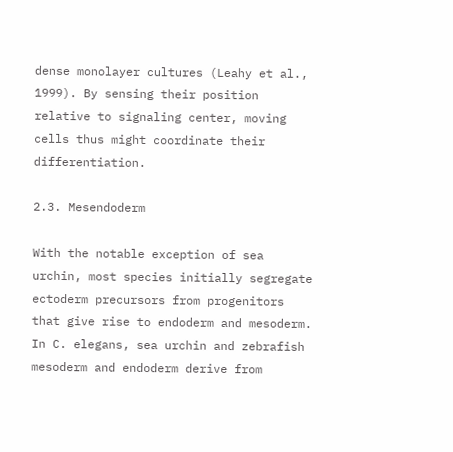dense monolayer cultures (Leahy et al., 1999). By sensing their position relative to signaling center, moving cells thus might coordinate their differentiation.

2.3. Mesendoderm

With the notable exception of sea urchin, most species initially segregate ectoderm precursors from progenitors that give rise to endoderm and mesoderm. In C. elegans, sea urchin and zebrafish mesoderm and endoderm derive from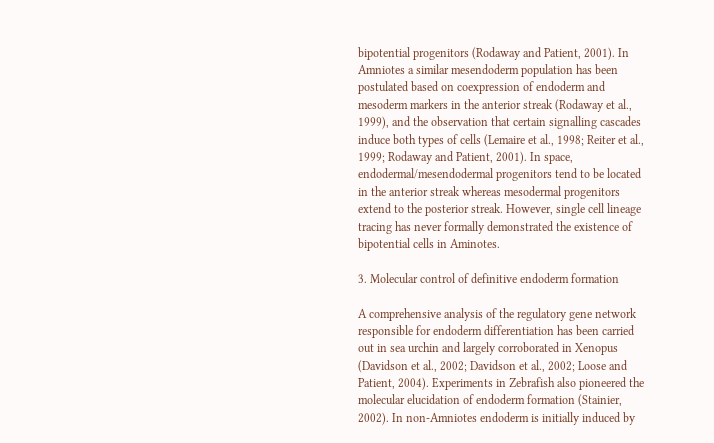bipotential progenitors (Rodaway and Patient, 2001). In Amniotes a similar mesendoderm population has been postulated based on coexpression of endoderm and mesoderm markers in the anterior streak (Rodaway et al., 1999), and the observation that certain signalling cascades induce both types of cells (Lemaire et al., 1998; Reiter et al., 1999; Rodaway and Patient, 2001). In space, endodermal/mesendodermal progenitors tend to be located in the anterior streak whereas mesodermal progenitors extend to the posterior streak. However, single cell lineage tracing has never formally demonstrated the existence of bipotential cells in Aminotes.

3. Molecular control of definitive endoderm formation

A comprehensive analysis of the regulatory gene network responsible for endoderm differentiation has been carried out in sea urchin and largely corroborated in Xenopus (Davidson et al., 2002; Davidson et al., 2002; Loose and Patient, 2004). Experiments in Zebrafish also pioneered the molecular elucidation of endoderm formation (Stainier, 2002). In non-Amniotes endoderm is initially induced by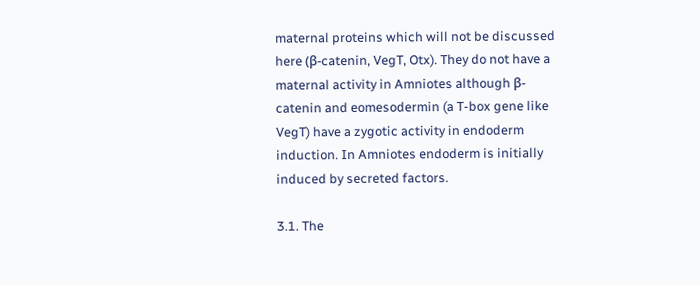maternal proteins which will not be discussed here (β-catenin, VegT, Otx). They do not have a maternal activity in Amniotes although β-catenin and eomesodermin (a T-box gene like VegT) have a zygotic activity in endoderm induction. In Amniotes endoderm is initially induced by secreted factors.

3.1. The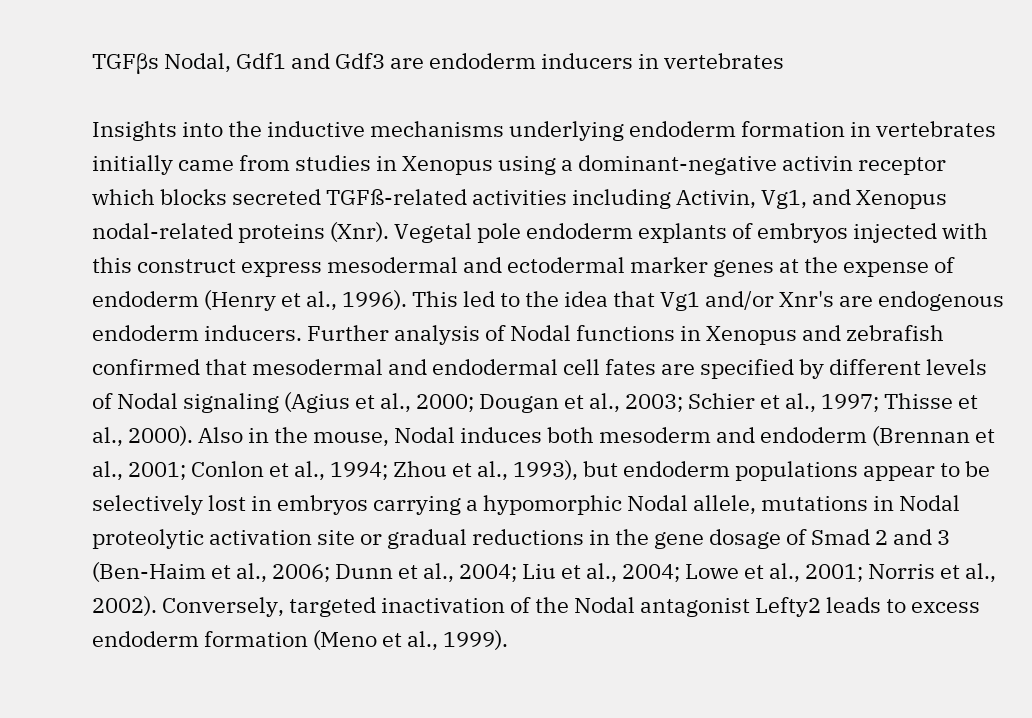TGFβs Nodal, Gdf1 and Gdf3 are endoderm inducers in vertebrates

Insights into the inductive mechanisms underlying endoderm formation in vertebrates initially came from studies in Xenopus using a dominant-negative activin receptor which blocks secreted TGFß-related activities including Activin, Vg1, and Xenopus nodal-related proteins (Xnr). Vegetal pole endoderm explants of embryos injected with this construct express mesodermal and ectodermal marker genes at the expense of endoderm (Henry et al., 1996). This led to the idea that Vg1 and/or Xnr's are endogenous endoderm inducers. Further analysis of Nodal functions in Xenopus and zebrafish confirmed that mesodermal and endodermal cell fates are specified by different levels of Nodal signaling (Agius et al., 2000; Dougan et al., 2003; Schier et al., 1997; Thisse et al., 2000). Also in the mouse, Nodal induces both mesoderm and endoderm (Brennan et al., 2001; Conlon et al., 1994; Zhou et al., 1993), but endoderm populations appear to be selectively lost in embryos carrying a hypomorphic Nodal allele, mutations in Nodal proteolytic activation site or gradual reductions in the gene dosage of Smad 2 and 3 (Ben-Haim et al., 2006; Dunn et al., 2004; Liu et al., 2004; Lowe et al., 2001; Norris et al., 2002). Conversely, targeted inactivation of the Nodal antagonist Lefty2 leads to excess endoderm formation (Meno et al., 1999).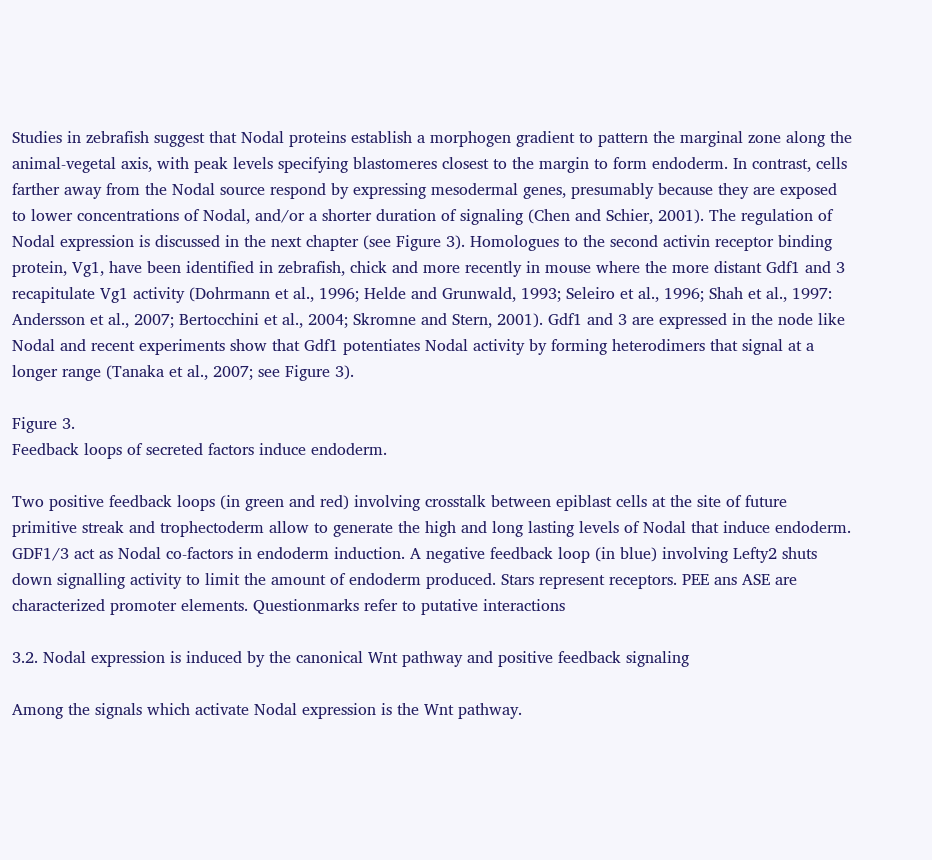Studies in zebrafish suggest that Nodal proteins establish a morphogen gradient to pattern the marginal zone along the animal-vegetal axis, with peak levels specifying blastomeres closest to the margin to form endoderm. In contrast, cells farther away from the Nodal source respond by expressing mesodermal genes, presumably because they are exposed to lower concentrations of Nodal, and/or a shorter duration of signaling (Chen and Schier, 2001). The regulation of Nodal expression is discussed in the next chapter (see Figure 3). Homologues to the second activin receptor binding protein, Vg1, have been identified in zebrafish, chick and more recently in mouse where the more distant Gdf1 and 3 recapitulate Vg1 activity (Dohrmann et al., 1996; Helde and Grunwald, 1993; Seleiro et al., 1996; Shah et al., 1997: Andersson et al., 2007; Bertocchini et al., 2004; Skromne and Stern, 2001). Gdf1 and 3 are expressed in the node like Nodal and recent experiments show that Gdf1 potentiates Nodal activity by forming heterodimers that signal at a longer range (Tanaka et al., 2007; see Figure 3).

Figure 3.
Feedback loops of secreted factors induce endoderm.

Two positive feedback loops (in green and red) involving crosstalk between epiblast cells at the site of future primitive streak and trophectoderm allow to generate the high and long lasting levels of Nodal that induce endoderm. GDF1/3 act as Nodal co-factors in endoderm induction. A negative feedback loop (in blue) involving Lefty2 shuts down signalling activity to limit the amount of endoderm produced. Stars represent receptors. PEE ans ASE are characterized promoter elements. Questionmarks refer to putative interactions

3.2. Nodal expression is induced by the canonical Wnt pathway and positive feedback signaling

Among the signals which activate Nodal expression is the Wnt pathway.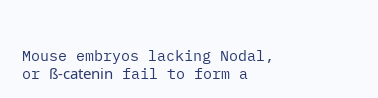Mouse embryos lacking Nodal, or ß-catenin fail to form a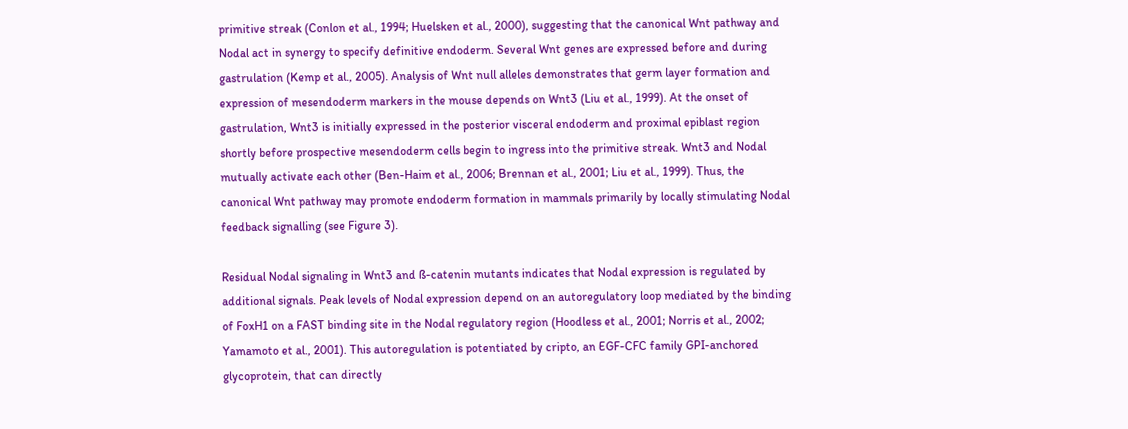primitive streak (Conlon et al., 1994; Huelsken et al., 2000), suggesting that the canonical Wnt pathway and Nodal act in synergy to specify definitive endoderm. Several Wnt genes are expressed before and during gastrulation (Kemp et al., 2005). Analysis of Wnt null alleles demonstrates that germ layer formation and expression of mesendoderm markers in the mouse depends on Wnt3 (Liu et al., 1999). At the onset of gastrulation, Wnt3 is initially expressed in the posterior visceral endoderm and proximal epiblast region shortly before prospective mesendoderm cells begin to ingress into the primitive streak. Wnt3 and Nodal mutually activate each other (Ben-Haim et al., 2006; Brennan et al., 2001; Liu et al., 1999). Thus, the canonical Wnt pathway may promote endoderm formation in mammals primarily by locally stimulating Nodal feedback signalling (see Figure 3).

Residual Nodal signaling in Wnt3 and ß-catenin mutants indicates that Nodal expression is regulated by additional signals. Peak levels of Nodal expression depend on an autoregulatory loop mediated by the binding of FoxH1 on a FAST binding site in the Nodal regulatory region (Hoodless et al., 2001; Norris et al., 2002; Yamamoto et al., 2001). This autoregulation is potentiated by cripto, an EGF-CFC family GPI-anchored glycoprotein, that can directly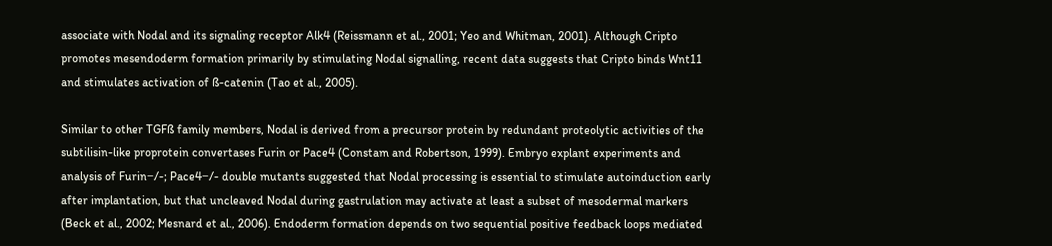associate with Nodal and its signaling receptor Alk4 (Reissmann et al., 2001; Yeo and Whitman, 2001). Although Cripto promotes mesendoderm formation primarily by stimulating Nodal signalling, recent data suggests that Cripto binds Wnt11 and stimulates activation of ß-catenin (Tao et al., 2005).

Similar to other TGFß family members, Nodal is derived from a precursor protein by redundant proteolytic activities of the subtilisin-like proprotein convertases Furin or Pace4 (Constam and Robertson, 1999). Embryo explant experiments and analysis of Furin−/-; Pace4−/- double mutants suggested that Nodal processing is essential to stimulate autoinduction early after implantation, but that uncleaved Nodal during gastrulation may activate at least a subset of mesodermal markers (Beck et al., 2002; Mesnard et al., 2006). Endoderm formation depends on two sequential positive feedback loops mediated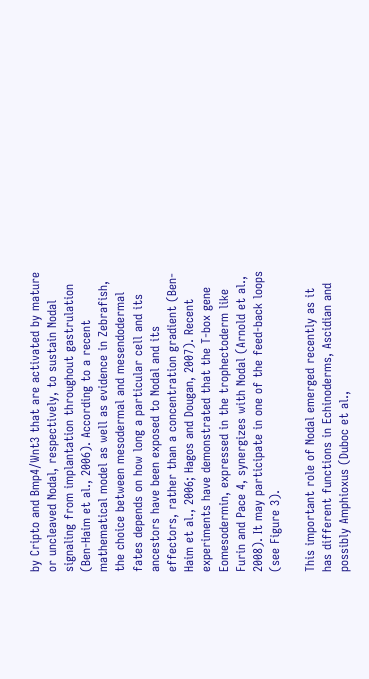by Cripto and Bmp4/Wnt3 that are activated by mature or uncleaved Nodal, respectively, to sustain Nodal signaling from implantation throughout gastrulation (Ben-Haim et al., 2006). According to a recent mathematical model as well as evidence in Zebrafish, the choice between mesodermal and mesendodermal fates depends on how long a particular cell and its ancestors have been exposed to Nodal and its effectors, rather than a concentration gradient (Ben-Haim et al., 2006; Hagos and Dougan, 2007). Recent experiments have demonstrated that the T-box gene Eomesodermin, expressed in the trophectoderm like Furin and Pace 4, synergizes with Nodal (Arnold et al., 2008). It may participate in one of the feed-back loops (see Figure 3).

This important role of Nodal emerged recently as it has different functions in Echinoderms, Ascidian and possibly Amphioxus (Duboc et al.,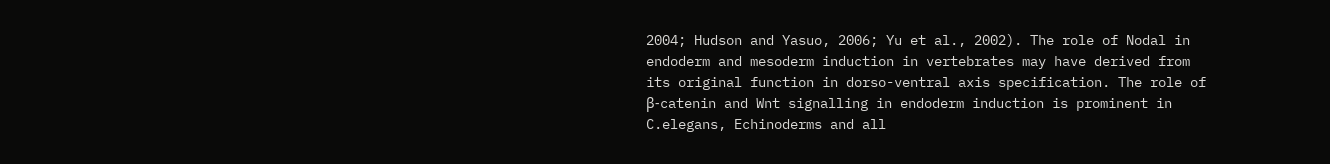2004; Hudson and Yasuo, 2006; Yu et al., 2002). The role of Nodal in endoderm and mesoderm induction in vertebrates may have derived from its original function in dorso-ventral axis specification. The role of β-catenin and Wnt signalling in endoderm induction is prominent in C.elegans, Echinoderms and all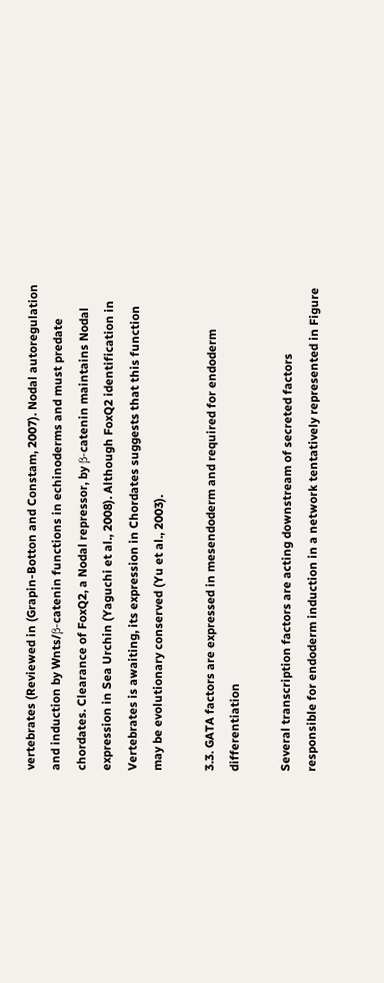vertebrates (Reviewed in (Grapin-Botton and Constam, 2007). Nodal autoregulation and induction by Wnts/β-catenin functions in echinoderms and must predate chordates. Clearance of FoxQ2, a Nodal repressor, by β-catenin maintains Nodal expression in Sea Urchin (Yaguchi et al., 2008). Although FoxQ2 identification in Vertebrates is awaiting, its expression in Chordates suggests that this function may be evolutionary conserved (Yu et al., 2003).

3.3. GATA factors are expressed in mesendoderm and required for endoderm differentiation

Several transcription factors are acting downstream of secreted factors responsible for endoderm induction in a network tentatively represented in Figure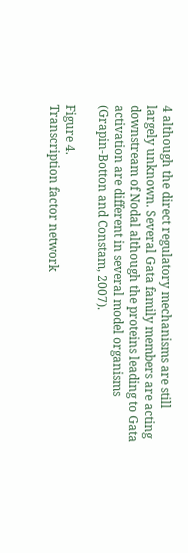4 although the direct regulatory mechanisms are still largely unknown. Several Gata family members are acting downstream of Nodal although the proteins leading to Gata activation are different in several model organisms (Grapin-Botton and Constam, 2007).

Figure 4.
Transcription factor network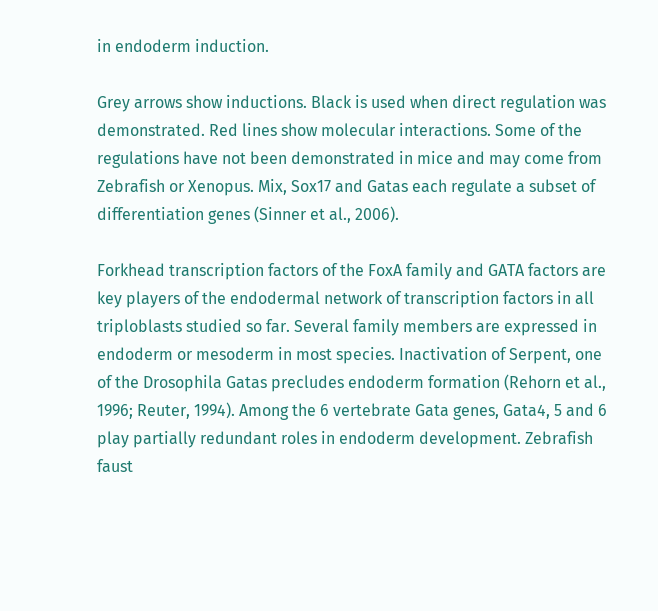in endoderm induction.

Grey arrows show inductions. Black is used when direct regulation was demonstrated. Red lines show molecular interactions. Some of the regulations have not been demonstrated in mice and may come from Zebrafish or Xenopus. Mix, Sox17 and Gatas each regulate a subset of differentiation genes (Sinner et al., 2006).

Forkhead transcription factors of the FoxA family and GATA factors are key players of the endodermal network of transcription factors in all triploblasts studied so far. Several family members are expressed in endoderm or mesoderm in most species. Inactivation of Serpent, one of the Drosophila Gatas precludes endoderm formation (Rehorn et al., 1996; Reuter, 1994). Among the 6 vertebrate Gata genes, Gata4, 5 and 6 play partially redundant roles in endoderm development. Zebrafish faust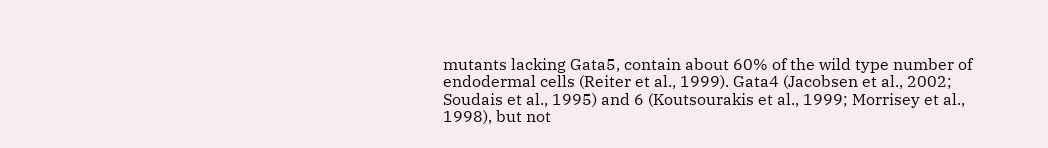mutants lacking Gata5, contain about 60% of the wild type number of endodermal cells (Reiter et al., 1999). Gata4 (Jacobsen et al., 2002; Soudais et al., 1995) and 6 (Koutsourakis et al., 1999; Morrisey et al., 1998), but not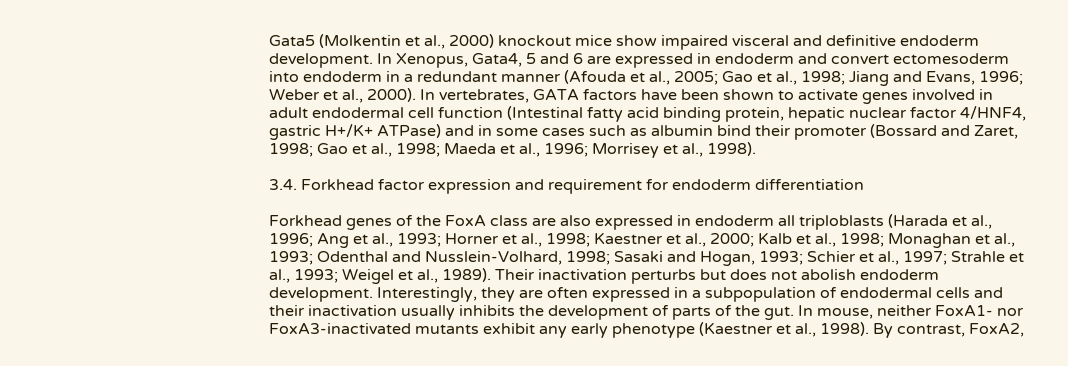Gata5 (Molkentin et al., 2000) knockout mice show impaired visceral and definitive endoderm development. In Xenopus, Gata4, 5 and 6 are expressed in endoderm and convert ectomesoderm into endoderm in a redundant manner (Afouda et al., 2005; Gao et al., 1998; Jiang and Evans, 1996; Weber et al., 2000). In vertebrates, GATA factors have been shown to activate genes involved in adult endodermal cell function (Intestinal fatty acid binding protein, hepatic nuclear factor 4/HNF4, gastric H+/K+ ATPase) and in some cases such as albumin bind their promoter (Bossard and Zaret, 1998; Gao et al., 1998; Maeda et al., 1996; Morrisey et al., 1998).

3.4. Forkhead factor expression and requirement for endoderm differentiation

Forkhead genes of the FoxA class are also expressed in endoderm all triploblasts (Harada et al., 1996; Ang et al., 1993; Horner et al., 1998; Kaestner et al., 2000; Kalb et al., 1998; Monaghan et al., 1993; Odenthal and Nusslein-Volhard, 1998; Sasaki and Hogan, 1993; Schier et al., 1997; Strahle et al., 1993; Weigel et al., 1989). Their inactivation perturbs but does not abolish endoderm development. Interestingly, they are often expressed in a subpopulation of endodermal cells and their inactivation usually inhibits the development of parts of the gut. In mouse, neither FoxA1- nor FoxA3-inactivated mutants exhibit any early phenotype (Kaestner et al., 1998). By contrast, FoxA2,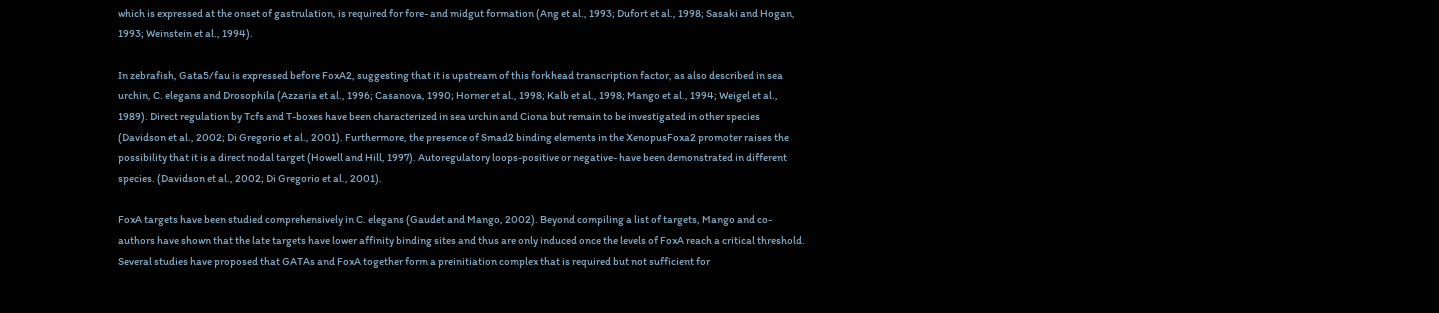which is expressed at the onset of gastrulation, is required for fore- and midgut formation (Ang et al., 1993; Dufort et al., 1998; Sasaki and Hogan, 1993; Weinstein et al., 1994).

In zebrafish, Gata5/fau is expressed before FoxA2, suggesting that it is upstream of this forkhead transcription factor, as also described in sea urchin, C. elegans and Drosophila (Azzaria et al., 1996; Casanova, 1990; Horner et al., 1998; Kalb et al., 1998; Mango et al., 1994; Weigel et al., 1989). Direct regulation by Tcfs and T-boxes have been characterized in sea urchin and Ciona but remain to be investigated in other species (Davidson et al., 2002; Di Gregorio et al., 2001). Furthermore, the presence of Smad2 binding elements in the XenopusFoxa2 promoter raises the possibility that it is a direct nodal target (Howell and Hill, 1997). Autoregulatory loops-positive or negative- have been demonstrated in different species. (Davidson et al., 2002; Di Gregorio et al., 2001).

FoxA targets have been studied comprehensively in C. elegans (Gaudet and Mango, 2002). Beyond compiling a list of targets, Mango and co-authors have shown that the late targets have lower affinity binding sites and thus are only induced once the levels of FoxA reach a critical threshold. Several studies have proposed that GATAs and FoxA together form a preinitiation complex that is required but not sufficient for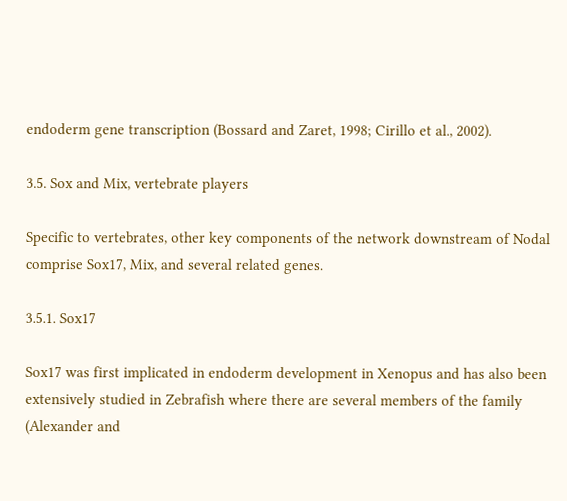endoderm gene transcription (Bossard and Zaret, 1998; Cirillo et al., 2002).

3.5. Sox and Mix, vertebrate players

Specific to vertebrates, other key components of the network downstream of Nodal comprise Sox17, Mix, and several related genes.

3.5.1. Sox17

Sox17 was first implicated in endoderm development in Xenopus and has also been extensively studied in Zebrafish where there are several members of the family (Alexander and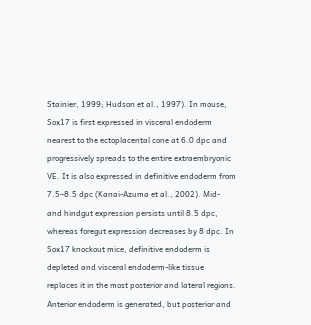Stainier, 1999; Hudson et al., 1997). In mouse, Sox17 is first expressed in visceral endoderm nearest to the ectoplacental cone at 6.0 dpc and progressively spreads to the entire extraembryonic VE. It is also expressed in definitive endoderm from 7.5–8.5 dpc (Kanai-Azuma et al., 2002). Mid- and hindgut expression persists until 8.5 dpc, whereas foregut expression decreases by 8 dpc. In Sox17 knockout mice, definitive endoderm is depleted and visceral endoderm-like tissue replaces it in the most posterior and lateral regions. Anterior endoderm is generated, but posterior and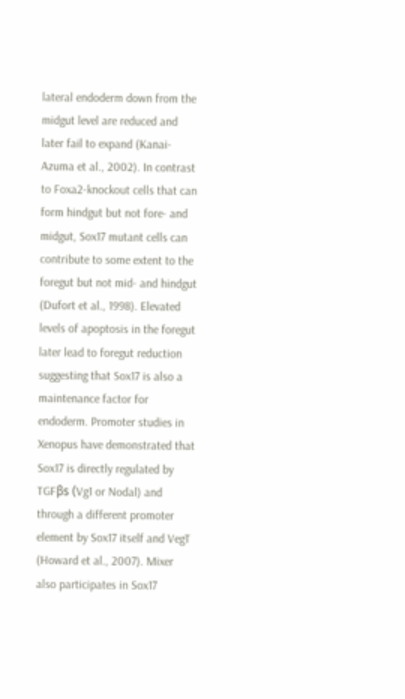lateral endoderm down from the midgut level are reduced and later fail to expand (Kanai-Azuma et al., 2002). In contrast to Foxa2-knockout cells that can form hindgut but not fore- and midgut, Sox17 mutant cells can contribute to some extent to the foregut but not mid- and hindgut (Dufort et al., 1998). Elevated levels of apoptosis in the foregut later lead to foregut reduction suggesting that Sox17 is also a maintenance factor for endoderm. Promoter studies in Xenopus have demonstrated that Sox17 is directly regulated by TGFβs (Vg1 or Nodal) and through a different promoter element by Sox17 itself and VegT (Howard et al., 2007). Mixer also participates in Sox17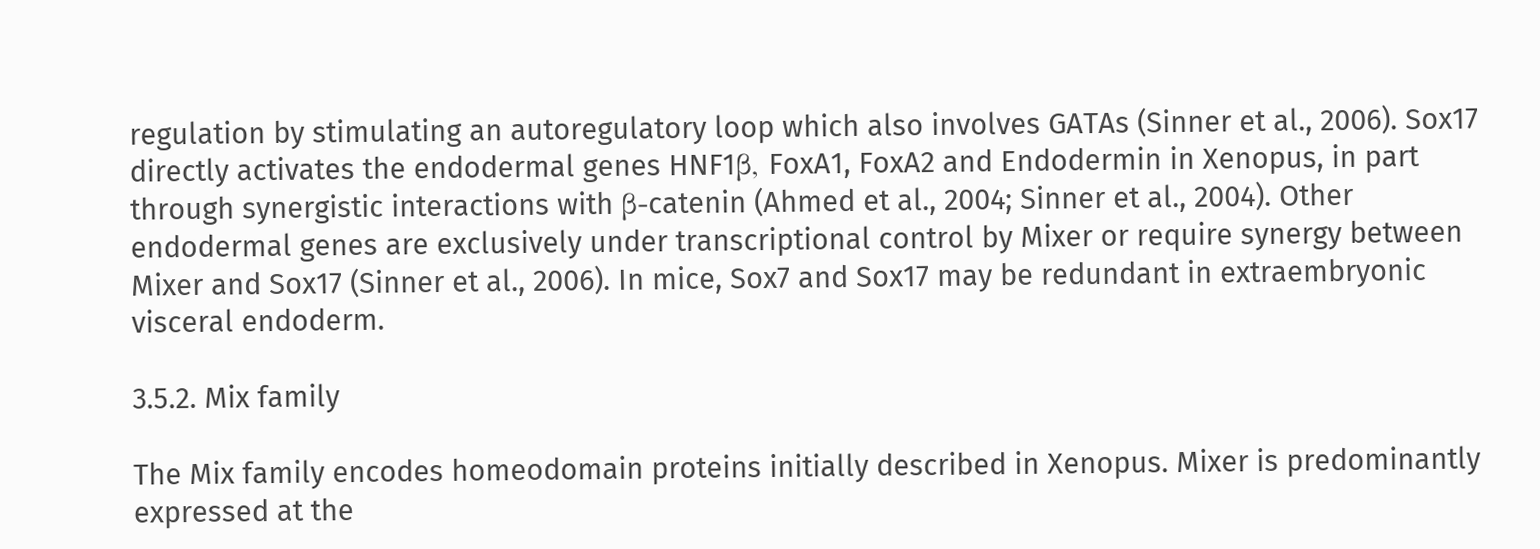regulation by stimulating an autoregulatory loop which also involves GATAs (Sinner et al., 2006). Sox17 directly activates the endodermal genes HNF1β, FoxA1, FoxA2 and Endodermin in Xenopus, in part through synergistic interactions with β-catenin (Ahmed et al., 2004; Sinner et al., 2004). Other endodermal genes are exclusively under transcriptional control by Mixer or require synergy between Mixer and Sox17 (Sinner et al., 2006). In mice, Sox7 and Sox17 may be redundant in extraembryonic visceral endoderm.

3.5.2. Mix family

The Mix family encodes homeodomain proteins initially described in Xenopus. Mixer is predominantly expressed at the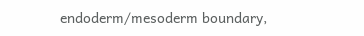endoderm/mesoderm boundary,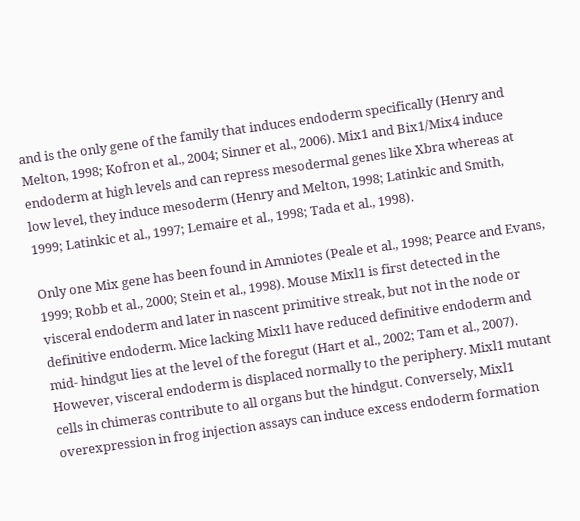and is the only gene of the family that induces endoderm specifically (Henry and Melton, 1998; Kofron et al., 2004; Sinner et al., 2006). Mix1 and Bix1/Mix4 induce endoderm at high levels and can repress mesodermal genes like Xbra whereas at low level, they induce mesoderm (Henry and Melton, 1998; Latinkic and Smith, 1999; Latinkic et al., 1997; Lemaire et al., 1998; Tada et al., 1998).

Only one Mix gene has been found in Amniotes (Peale et al., 1998; Pearce and Evans, 1999; Robb et al., 2000; Stein et al., 1998). Mouse Mixl1 is first detected in the visceral endoderm and later in nascent primitive streak, but not in the node or definitive endoderm. Mice lacking Mixl1 have reduced definitive endoderm and mid- hindgut lies at the level of the foregut (Hart et al., 2002; Tam et al., 2007). However, visceral endoderm is displaced normally to the periphery. Mixl1 mutant cells in chimeras contribute to all organs but the hindgut. Conversely, Mixl1 overexpression in frog injection assays can induce excess endoderm formation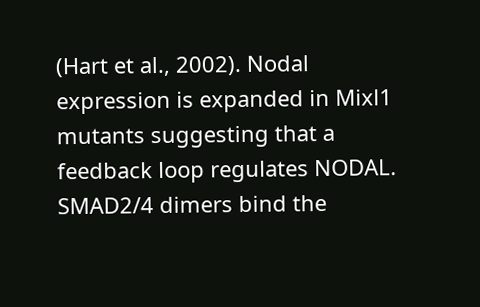(Hart et al., 2002). Nodal expression is expanded in Mixl1 mutants suggesting that a feedback loop regulates NODAL. SMAD2/4 dimers bind the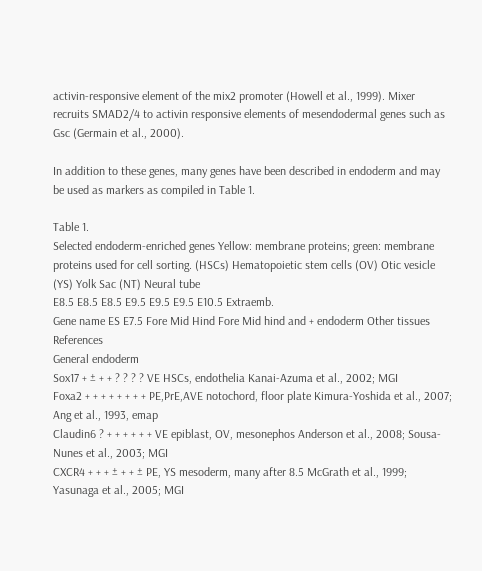activin-responsive element of the mix2 promoter (Howell et al., 1999). Mixer recruits SMAD2/4 to activin responsive elements of mesendodermal genes such as Gsc (Germain et al., 2000).

In addition to these genes, many genes have been described in endoderm and may be used as markers as compiled in Table 1.

Table 1.
Selected endoderm-enriched genes Yellow: membrane proteins; green: membrane proteins used for cell sorting. (HSCs) Hematopoietic stem cells (OV) Otic vesicle (YS) Yolk Sac (NT) Neural tube
E8.5 E8.5 E8.5 E9.5 E9.5 E9.5 E10.5 Extraemb.
Gene name ES E7.5 Fore Mid Hind Fore Mid hind and + endoderm Other tissues References
General endoderm
Sox17 + ± + + ? ? ? ? VE HSCs, endothelia Kanai-Azuma et al., 2002; MGI
Foxa2 + + + + + + + + PE,PrE,AVE notochord, floor plate Kimura-Yoshida et al., 2007; Ang et al., 1993, emap
Claudin6 ? + + + + + + VE epiblast, OV, mesonephos Anderson et al., 2008; Sousa-Nunes et al., 2003; MGI
CXCR4 + + + ± + + ± PE, YS mesoderm, many after 8.5 McGrath et al., 1999; Yasunaga et al., 2005; MGI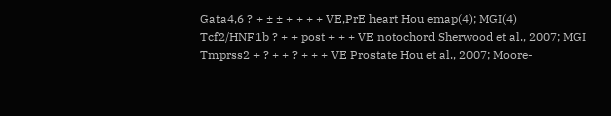Gata4,6 ? + ± ± + + + + VE,PrE heart Hou emap(4); MGI(4)
Tcf2/HNF1b ? + + post + + + VE notochord Sherwood et al., 2007; MGI
Tmprss2 + ? + + ? + + + VE Prostate Hou et al., 2007; Moore-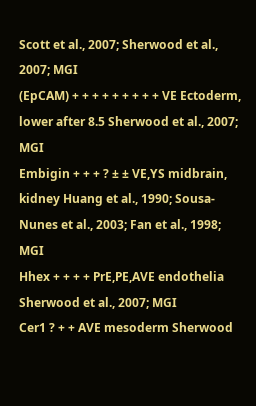Scott et al., 2007; Sherwood et al., 2007; MGI
(EpCAM) + + + + + + + + + VE Ectoderm, lower after 8.5 Sherwood et al., 2007; MGI
Embigin + + + ? ± ± VE,YS midbrain, kidney Huang et al., 1990; Sousa-Nunes et al., 2003; Fan et al., 1998; MGI
Hhex + + + + PrE,PE,AVE endothelia Sherwood et al., 2007; MGI
Cer1 ? + + AVE mesoderm Sherwood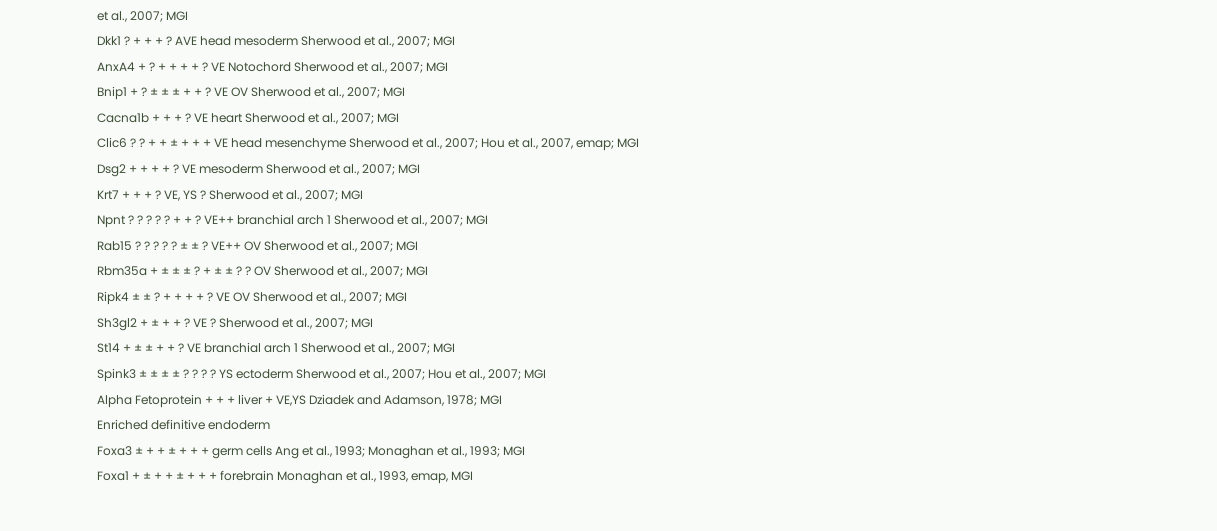et al., 2007; MGI
Dkk1 ? + + + ? AVE head mesoderm Sherwood et al., 2007; MGI
AnxA4 + ? + + + + ? VE Notochord Sherwood et al., 2007; MGI
Bnip1 + ? ± ± ± + + ? VE OV Sherwood et al., 2007; MGI
Cacna1b + + + ? VE heart Sherwood et al., 2007; MGI
Clic6 ? ? + + ± + + + VE head mesenchyme Sherwood et al., 2007; Hou et al., 2007, emap; MGI
Dsg2 + + + + ? VE mesoderm Sherwood et al., 2007; MGI
Krt7 + + + ? VE, YS ? Sherwood et al., 2007; MGI
Npnt ? ? ? ? ? + + ? VE++ branchial arch 1 Sherwood et al., 2007; MGI
Rab15 ? ? ? ? ? ± ± ? VE++ OV Sherwood et al., 2007; MGI
Rbm35a + ± ± ± ? + ± ± ? ? OV Sherwood et al., 2007; MGI
Ripk4 ± ± ? + + + + ? VE OV Sherwood et al., 2007; MGI
Sh3gl2 + ± + + ? VE ? Sherwood et al., 2007; MGI
St14 + ± ± + + ? VE branchial arch 1 Sherwood et al., 2007; MGI
Spink3 ± ± ± ± ? ? ? ? YS ectoderm Sherwood et al., 2007; Hou et al., 2007; MGI
Alpha Fetoprotein + + + liver + VE,YS Dziadek and Adamson, 1978; MGI
Enriched definitive endoderm
Foxa3 ± + + ± + + + germ cells Ang et al., 1993; Monaghan et al., 1993; MGI
Foxa1 + ± + + ± + + + forebrain Monaghan et al., 1993, emap, MGI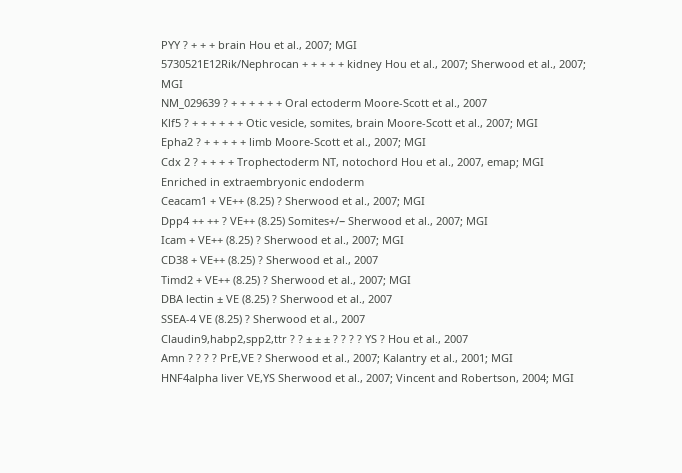PYY ? + + + brain Hou et al., 2007; MGI
5730521E12Rik/Nephrocan + + + + + kidney Hou et al., 2007; Sherwood et al., 2007; MGI
NM_029639 ? + + + + + + Oral ectoderm Moore-Scott et al., 2007
Klf5 ? + + + + + + Otic vesicle, somites, brain Moore-Scott et al., 2007; MGI
Epha2 ? + + + + + limb Moore-Scott et al., 2007; MGI
Cdx 2 ? + + + + Trophectoderm NT, notochord Hou et al., 2007, emap; MGI
Enriched in extraembryonic endoderm
Ceacam1 + VE++ (8.25) ? Sherwood et al., 2007; MGI
Dpp4 ++ ++ ? VE++ (8.25) Somites+/− Sherwood et al., 2007; MGI
Icam + VE++ (8.25) ? Sherwood et al., 2007; MGI
CD38 + VE++ (8.25) ? Sherwood et al., 2007
Timd2 + VE++ (8.25) ? Sherwood et al., 2007; MGI
DBA lectin ± VE (8.25) ? Sherwood et al., 2007
SSEA-4 VE (8.25) ? Sherwood et al., 2007
Claudin9,habp2,spp2,ttr ? ? ± ± ± ? ? ? ? YS ? Hou et al., 2007
Amn ? ? ? ? PrE,VE ? Sherwood et al., 2007; Kalantry et al., 2001; MGI
HNF4alpha liver VE,YS Sherwood et al., 2007; Vincent and Robertson, 2004; MGI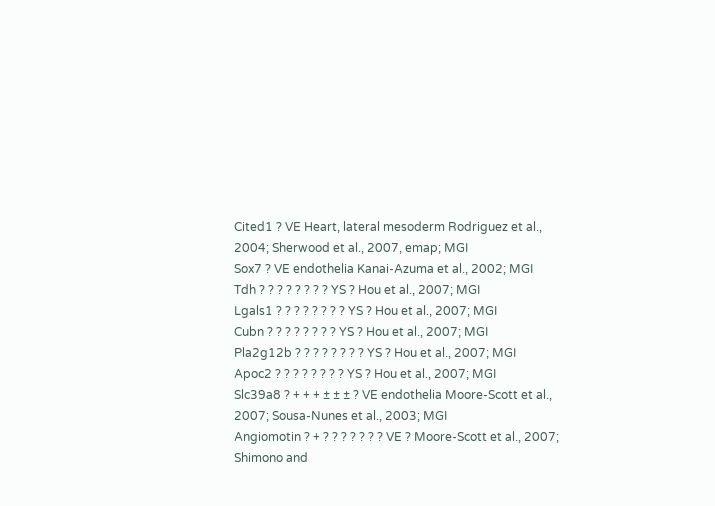Cited1 ? VE Heart, lateral mesoderm Rodriguez et al., 2004; Sherwood et al., 2007, emap; MGI
Sox7 ? VE endothelia Kanai-Azuma et al., 2002; MGI
Tdh ? ? ? ? ? ? ? ? YS ? Hou et al., 2007; MGI
Lgals1 ? ? ? ? ? ? ? ? YS ? Hou et al., 2007; MGI
Cubn ? ? ? ? ? ? ? ? YS ? Hou et al., 2007; MGI
Pla2g12b ? ? ? ? ? ? ? ? YS ? Hou et al., 2007; MGI
Apoc2 ? ? ? ? ? ? ? ? YS ? Hou et al., 2007; MGI
Slc39a8 ? + + + ± ± ± ? VE endothelia Moore-Scott et al., 2007; Sousa-Nunes et al., 2003; MGI
Angiomotin ? + ? ? ? ? ? ? ? VE ? Moore-Scott et al., 2007; Shimono and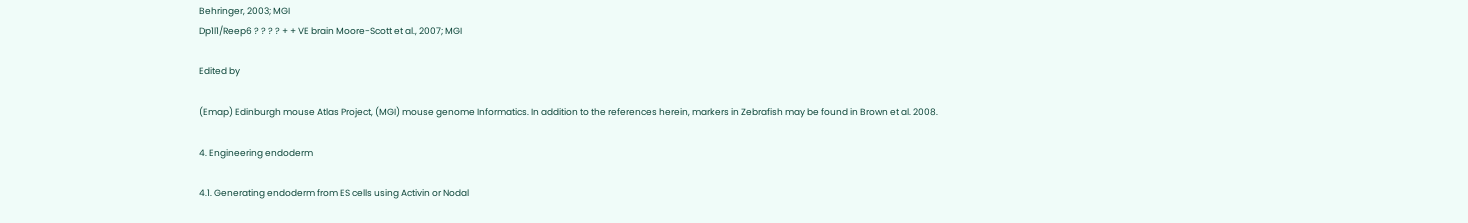Behringer, 2003; MGI
Dp1l1/Reep6 ? ? ? ? + + VE brain Moore-Scott et al., 2007; MGI

Edited by

(Emap) Edinburgh mouse Atlas Project, (MGI) mouse genome Informatics. In addition to the references herein, markers in Zebrafish may be found in Brown et al. 2008.

4. Engineering endoderm

4.1. Generating endoderm from ES cells using Activin or Nodal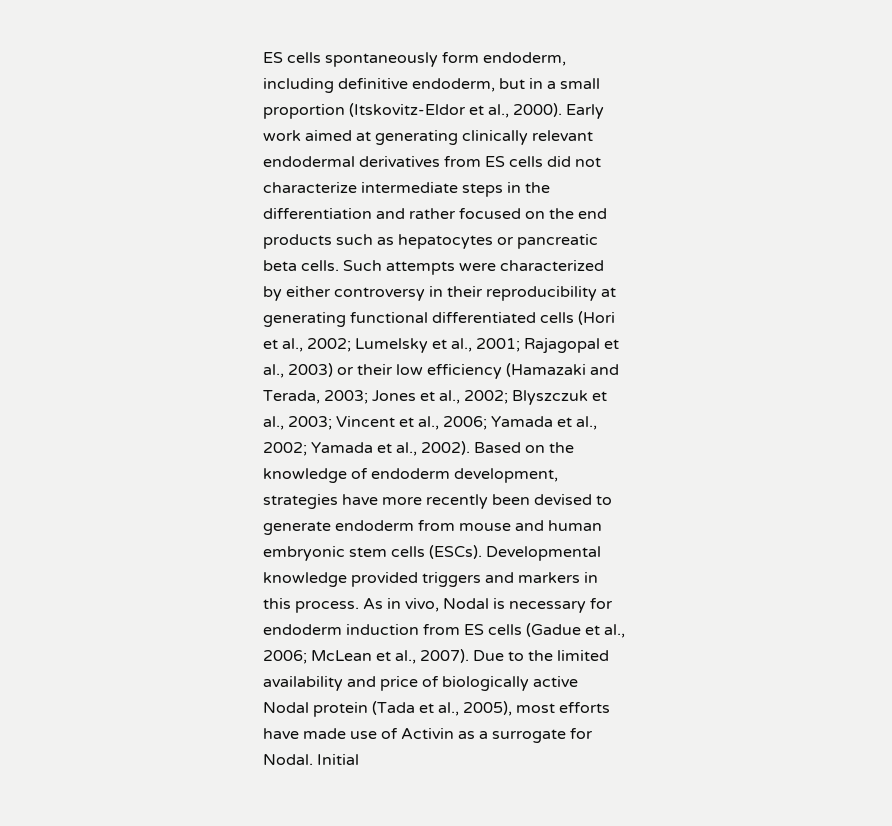ES cells spontaneously form endoderm, including definitive endoderm, but in a small proportion (Itskovitz-Eldor et al., 2000). Early work aimed at generating clinically relevant endodermal derivatives from ES cells did not characterize intermediate steps in the differentiation and rather focused on the end products such as hepatocytes or pancreatic beta cells. Such attempts were characterized by either controversy in their reproducibility at generating functional differentiated cells (Hori et al., 2002; Lumelsky et al., 2001; Rajagopal et al., 2003) or their low efficiency (Hamazaki and Terada, 2003; Jones et al., 2002; Blyszczuk et al., 2003; Vincent et al., 2006; Yamada et al., 2002; Yamada et al., 2002). Based on the knowledge of endoderm development, strategies have more recently been devised to generate endoderm from mouse and human embryonic stem cells (ESCs). Developmental knowledge provided triggers and markers in this process. As in vivo, Nodal is necessary for endoderm induction from ES cells (Gadue et al., 2006; McLean et al., 2007). Due to the limited availability and price of biologically active Nodal protein (Tada et al., 2005), most efforts have made use of Activin as a surrogate for Nodal. Initial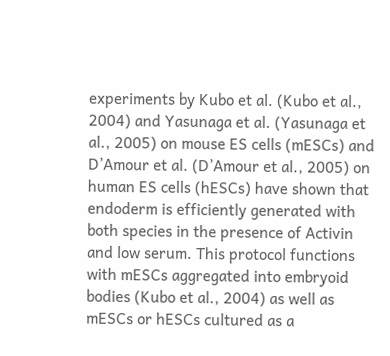experiments by Kubo et al. (Kubo et al., 2004) and Yasunaga et al. (Yasunaga et al., 2005) on mouse ES cells (mESCs) and D’Amour et al. (D’Amour et al., 2005) on human ES cells (hESCs) have shown that endoderm is efficiently generated with both species in the presence of Activin and low serum. This protocol functions with mESCs aggregated into embryoid bodies (Kubo et al., 2004) as well as mESCs or hESCs cultured as a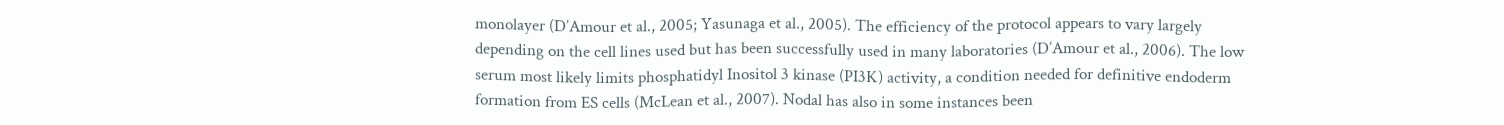monolayer (D’Amour et al., 2005; Yasunaga et al., 2005). The efficiency of the protocol appears to vary largely depending on the cell lines used but has been successfully used in many laboratories (D’Amour et al., 2006). The low serum most likely limits phosphatidyl Inositol 3 kinase (PI3K) activity, a condition needed for definitive endoderm formation from ES cells (McLean et al., 2007). Nodal has also in some instances been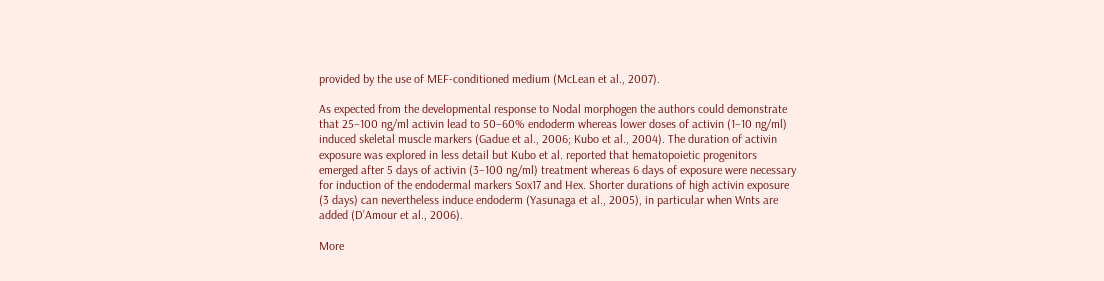provided by the use of MEF-conditioned medium (McLean et al., 2007).

As expected from the developmental response to Nodal morphogen the authors could demonstrate that 25–100 ng/ml activin lead to 50–60% endoderm whereas lower doses of activin (1–10 ng/ml) induced skeletal muscle markers (Gadue et al., 2006; Kubo et al., 2004). The duration of activin exposure was explored in less detail but Kubo et al. reported that hematopoietic progenitors emerged after 5 days of activin (3–100 ng/ml) treatment whereas 6 days of exposure were necessary for induction of the endodermal markers Sox17 and Hex. Shorter durations of high activin exposure (3 days) can nevertheless induce endoderm (Yasunaga et al., 2005), in particular when Wnts are added (D’Amour et al., 2006).

More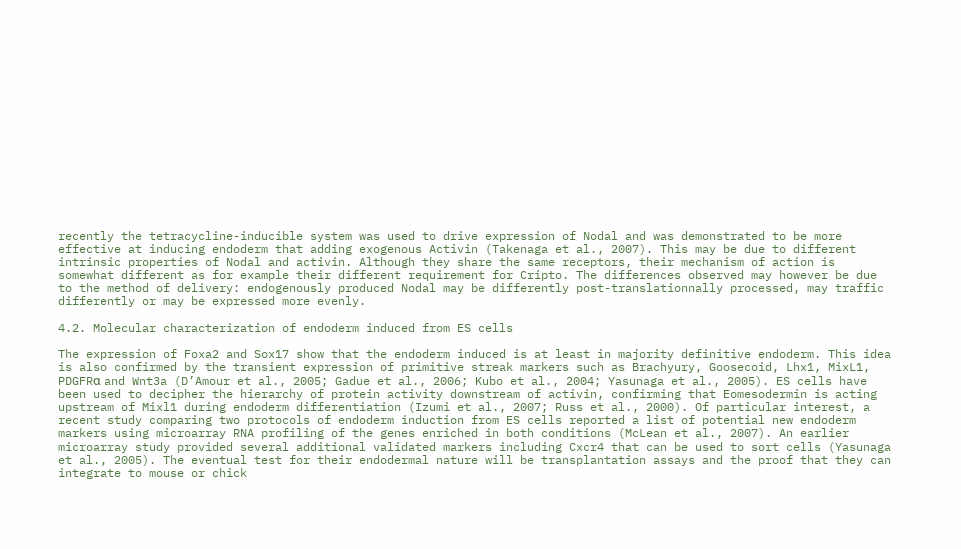recently the tetracycline-inducible system was used to drive expression of Nodal and was demonstrated to be more effective at inducing endoderm that adding exogenous Activin (Takenaga et al., 2007). This may be due to different intrinsic properties of Nodal and activin. Although they share the same receptors, their mechanism of action is somewhat different as for example their different requirement for Cripto. The differences observed may however be due to the method of delivery: endogenously produced Nodal may be differently post-translationnally processed, may traffic differently or may be expressed more evenly.

4.2. Molecular characterization of endoderm induced from ES cells

The expression of Foxa2 and Sox17 show that the endoderm induced is at least in majority definitive endoderm. This idea is also confirmed by the transient expression of primitive streak markers such as Brachyury, Goosecoid, Lhx1, MixL1, PDGFRα and Wnt3a (D’Amour et al., 2005; Gadue et al., 2006; Kubo et al., 2004; Yasunaga et al., 2005). ES cells have been used to decipher the hierarchy of protein activity downstream of activin, confirming that Eomesodermin is acting upstream of Mixl1 during endoderm differentiation (Izumi et al., 2007; Russ et al., 2000). Of particular interest, a recent study comparing two protocols of endoderm induction from ES cells reported a list of potential new endoderm markers using microarray RNA profiling of the genes enriched in both conditions (McLean et al., 2007). An earlier microarray study provided several additional validated markers including Cxcr4 that can be used to sort cells (Yasunaga et al., 2005). The eventual test for their endodermal nature will be transplantation assays and the proof that they can integrate to mouse or chick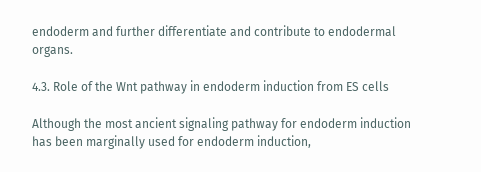endoderm and further differentiate and contribute to endodermal organs.

4.3. Role of the Wnt pathway in endoderm induction from ES cells

Although the most ancient signaling pathway for endoderm induction has been marginally used for endoderm induction,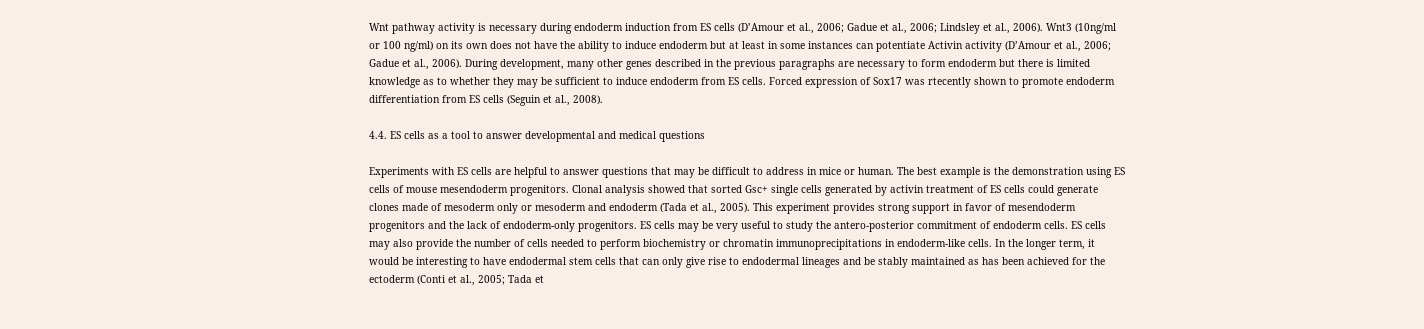Wnt pathway activity is necessary during endoderm induction from ES cells (D’Amour et al., 2006; Gadue et al., 2006; Lindsley et al., 2006). Wnt3 (10ng/ml or 100 ng/ml) on its own does not have the ability to induce endoderm but at least in some instances can potentiate Activin activity (D’Amour et al., 2006; Gadue et al., 2006). During development, many other genes described in the previous paragraphs are necessary to form endoderm but there is limited knowledge as to whether they may be sufficient to induce endoderm from ES cells. Forced expression of Sox17 was rtecently shown to promote endoderm differentiation from ES cells (Seguin et al., 2008).

4.4. ES cells as a tool to answer developmental and medical questions

Experiments with ES cells are helpful to answer questions that may be difficult to address in mice or human. The best example is the demonstration using ES cells of mouse mesendoderm progenitors. Clonal analysis showed that sorted Gsc+ single cells generated by activin treatment of ES cells could generate clones made of mesoderm only or mesoderm and endoderm (Tada et al., 2005). This experiment provides strong support in favor of mesendoderm progenitors and the lack of endoderm-only progenitors. ES cells may be very useful to study the antero-posterior commitment of endoderm cells. ES cells may also provide the number of cells needed to perform biochemistry or chromatin immunoprecipitations in endoderm-like cells. In the longer term, it would be interesting to have endodermal stem cells that can only give rise to endodermal lineages and be stably maintained as has been achieved for the ectoderm (Conti et al., 2005; Tada et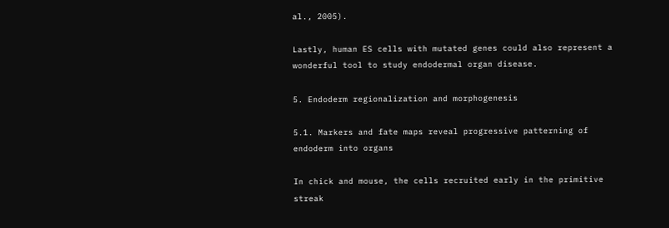al., 2005).

Lastly, human ES cells with mutated genes could also represent a wonderful tool to study endodermal organ disease.

5. Endoderm regionalization and morphogenesis

5.1. Markers and fate maps reveal progressive patterning of endoderm into organs

In chick and mouse, the cells recruited early in the primitive streak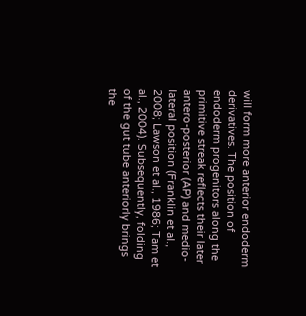will form more anterior endoderm derivatives. The position of endoderm progenitors along the primitive streak reflects their later antero-posterior (AP) and medio-lateral position (Franklin et al., 2008; Lawson et al., 1986; Tam et al., 2004). Subsequently, folding of the gut tube anteriorly brings the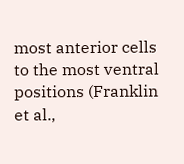most anterior cells to the most ventral positions (Franklin et al.,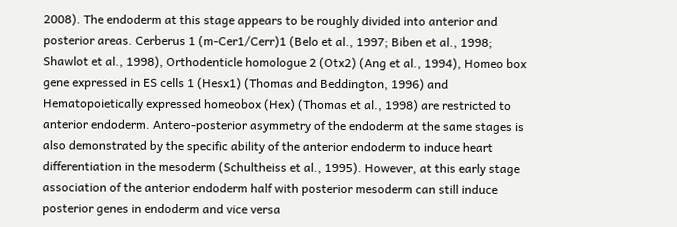2008). The endoderm at this stage appears to be roughly divided into anterior and posterior areas. Cerberus 1 (m-Cer1/Cerr)1 (Belo et al., 1997; Biben et al., 1998; Shawlot et al., 1998), Orthodenticle homologue 2 (Otx2) (Ang et al., 1994), Homeo box gene expressed in ES cells 1 (Hesx1) (Thomas and Beddington, 1996) and Hematopoietically expressed homeobox (Hex) (Thomas et al., 1998) are restricted to anterior endoderm. Antero-posterior asymmetry of the endoderm at the same stages is also demonstrated by the specific ability of the anterior endoderm to induce heart differentiation in the mesoderm (Schultheiss et al., 1995). However, at this early stage association of the anterior endoderm half with posterior mesoderm can still induce posterior genes in endoderm and vice versa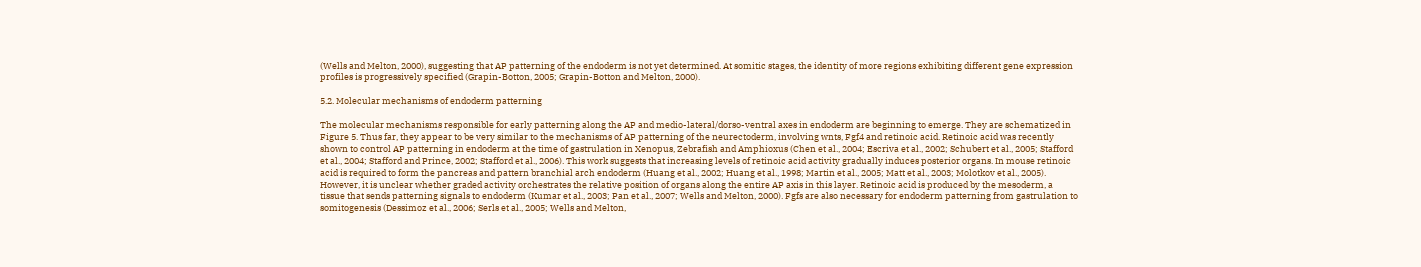(Wells and Melton, 2000), suggesting that AP patterning of the endoderm is not yet determined. At somitic stages, the identity of more regions exhibiting different gene expression profiles is progressively specified (Grapin-Botton, 2005; Grapin-Botton and Melton, 2000).

5.2. Molecular mechanisms of endoderm patterning

The molecular mechanisms responsible for early patterning along the AP and medio-lateral/dorso-ventral axes in endoderm are beginning to emerge. They are schematized in Figure 5. Thus far, they appear to be very similar to the mechanisms of AP patterning of the neurectoderm, involving wnts, Fgf4 and retinoic acid. Retinoic acid was recently shown to control AP patterning in endoderm at the time of gastrulation in Xenopus, Zebrafish and Amphioxus (Chen et al., 2004; Escriva et al., 2002; Schubert et al., 2005; Stafford et al., 2004; Stafford and Prince, 2002; Stafford et al., 2006). This work suggests that increasing levels of retinoic acid activity gradually induces posterior organs. In mouse retinoic acid is required to form the pancreas and pattern branchial arch endoderm (Huang et al., 2002; Huang et al., 1998; Martin et al., 2005; Matt et al., 2003; Molotkov et al., 2005). However, it is unclear whether graded activity orchestrates the relative position of organs along the entire AP axis in this layer. Retinoic acid is produced by the mesoderm, a tissue that sends patterning signals to endoderm (Kumar et al., 2003; Pan et al., 2007; Wells and Melton, 2000). Fgfs are also necessary for endoderm patterning from gastrulation to somitogenesis (Dessimoz et al., 2006; Serls et al., 2005; Wells and Melton,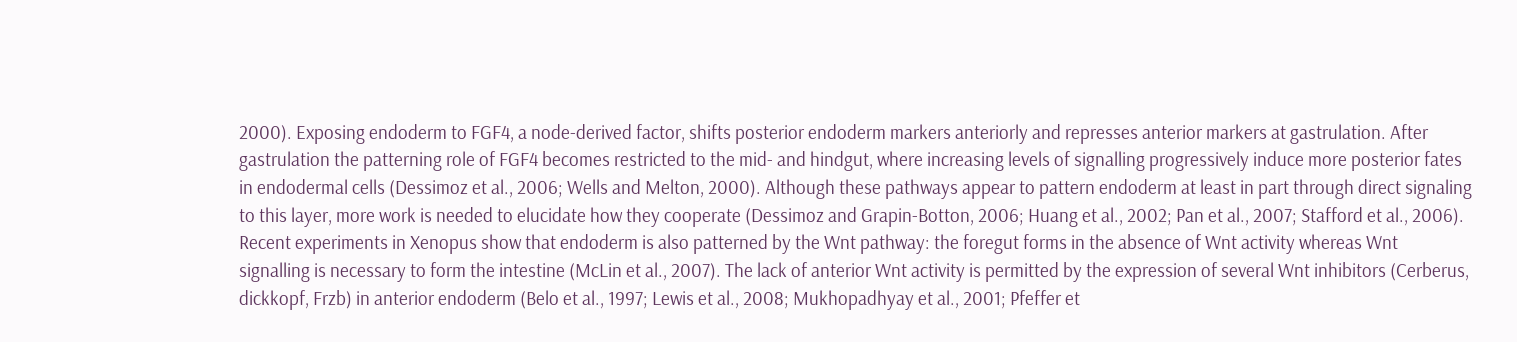2000). Exposing endoderm to FGF4, a node-derived factor, shifts posterior endoderm markers anteriorly and represses anterior markers at gastrulation. After gastrulation the patterning role of FGF4 becomes restricted to the mid- and hindgut, where increasing levels of signalling progressively induce more posterior fates in endodermal cells (Dessimoz et al., 2006; Wells and Melton, 2000). Although these pathways appear to pattern endoderm at least in part through direct signaling to this layer, more work is needed to elucidate how they cooperate (Dessimoz and Grapin-Botton, 2006; Huang et al., 2002; Pan et al., 2007; Stafford et al., 2006). Recent experiments in Xenopus show that endoderm is also patterned by the Wnt pathway: the foregut forms in the absence of Wnt activity whereas Wnt signalling is necessary to form the intestine (McLin et al., 2007). The lack of anterior Wnt activity is permitted by the expression of several Wnt inhibitors (Cerberus, dickkopf, Frzb) in anterior endoderm (Belo et al., 1997; Lewis et al., 2008; Mukhopadhyay et al., 2001; Pfeffer et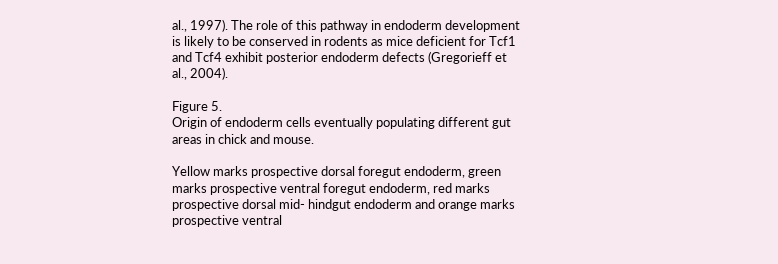al., 1997). The role of this pathway in endoderm development is likely to be conserved in rodents as mice deficient for Tcf1 and Tcf4 exhibit posterior endoderm defects (Gregorieff et al., 2004).

Figure 5.
Origin of endoderm cells eventually populating different gut areas in chick and mouse.

Yellow marks prospective dorsal foregut endoderm, green marks prospective ventral foregut endoderm, red marks prospective dorsal mid- hindgut endoderm and orange marks prospective ventral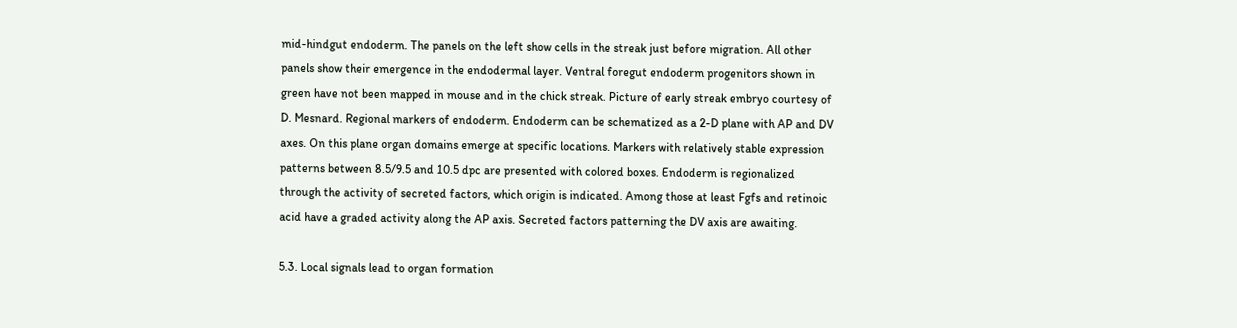mid-hindgut endoderm. The panels on the left show cells in the streak just before migration. All other panels show their emergence in the endodermal layer. Ventral foregut endoderm progenitors shown in green have not been mapped in mouse and in the chick streak. Picture of early streak embryo courtesy of D. Mesnard. Regional markers of endoderm. Endoderm can be schematized as a 2-D plane with AP and DV axes. On this plane organ domains emerge at specific locations. Markers with relatively stable expression patterns between 8.5/9.5 and 10.5 dpc are presented with colored boxes. Endoderm is regionalized through the activity of secreted factors, which origin is indicated. Among those at least Fgfs and retinoic acid have a graded activity along the AP axis. Secreted factors patterning the DV axis are awaiting.

5.3. Local signals lead to organ formation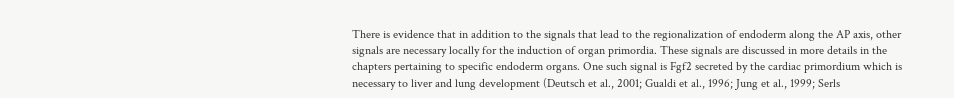There is evidence that in addition to the signals that lead to the regionalization of endoderm along the AP axis, other signals are necessary locally for the induction of organ primordia. These signals are discussed in more details in the chapters pertaining to specific endoderm organs. One such signal is Fgf2 secreted by the cardiac primordium which is necessary to liver and lung development (Deutsch et al., 2001; Gualdi et al., 1996; Jung et al., 1999; Serls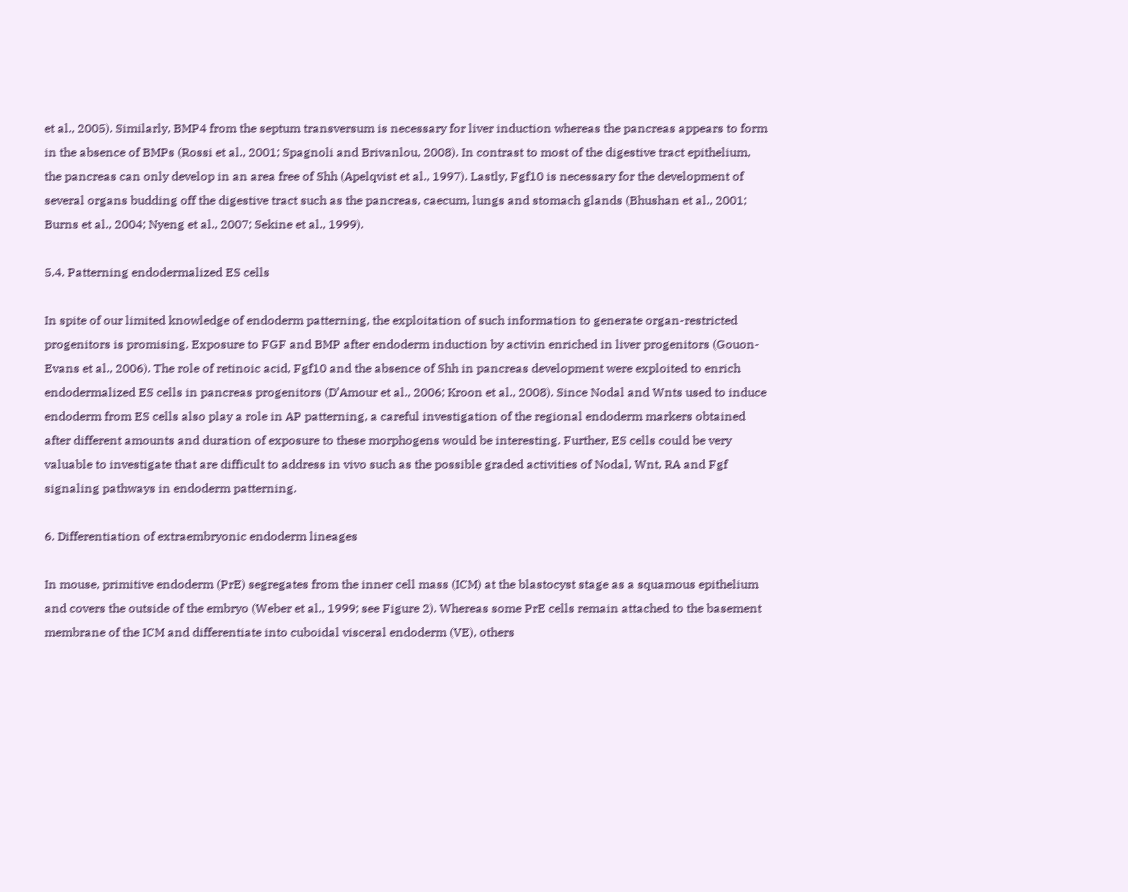et al., 2005). Similarly, BMP4 from the septum transversum is necessary for liver induction whereas the pancreas appears to form in the absence of BMPs (Rossi et al., 2001; Spagnoli and Brivanlou, 2008). In contrast to most of the digestive tract epithelium, the pancreas can only develop in an area free of Shh (Apelqvist et al., 1997). Lastly, Fgf10 is necessary for the development of several organs budding off the digestive tract such as the pancreas, caecum, lungs and stomach glands (Bhushan et al., 2001; Burns et al., 2004; Nyeng et al., 2007; Sekine et al., 1999).

5.4. Patterning endodermalized ES cells

In spite of our limited knowledge of endoderm patterning, the exploitation of such information to generate organ-restricted progenitors is promising. Exposure to FGF and BMP after endoderm induction by activin enriched in liver progenitors (Gouon-Evans et al., 2006). The role of retinoic acid, Fgf10 and the absence of Shh in pancreas development were exploited to enrich endodermalized ES cells in pancreas progenitors (D’Amour et al., 2006; Kroon et al., 2008). Since Nodal and Wnts used to induce endoderm from ES cells also play a role in AP patterning, a careful investigation of the regional endoderm markers obtained after different amounts and duration of exposure to these morphogens would be interesting. Further, ES cells could be very valuable to investigate that are difficult to address in vivo such as the possible graded activities of Nodal, Wnt, RA and Fgf signaling pathways in endoderm patterning.

6. Differentiation of extraembryonic endoderm lineages

In mouse, primitive endoderm (PrE) segregates from the inner cell mass (ICM) at the blastocyst stage as a squamous epithelium and covers the outside of the embryo (Weber et al., 1999; see Figure 2). Whereas some PrE cells remain attached to the basement membrane of the ICM and differentiate into cuboidal visceral endoderm (VE), others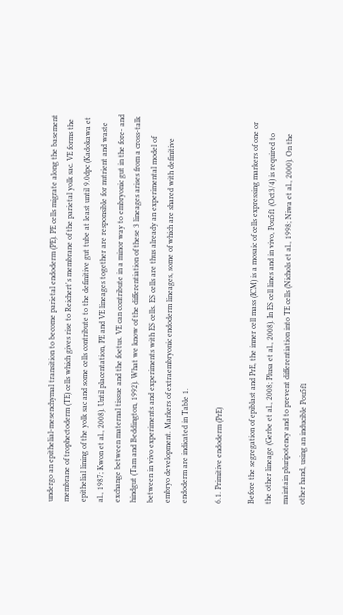undergo an epithelial-mesenchymal transition to become parietal endoderm (PE). PE cells migrate along the basement membrane of trophectoderm (TE) cells which gives rise to Reichert's membrane of the parietal yolk sac. VE forms the epithelial lining of the yolk sac and some cells contribute to the definitive gut tube at least until 9.0dpc (Kadokawa et al., 1987; Kwon et al., 2008). Until placentation, PE and VE lineages together are responsible for nutrient and waste exchange between maternal tissue and the foetus. VE can contribute in a minor way to embryonic gut in the fore- and hindgut (Tam and Beddington, 1992). What we know of the differentiation of these 3 lineages arises from a cross-talk between in vivo experiments and experiments with ES cells. ES cells are thus already an experimental model of embryo development. Markers of extraembryonic endoderm lineages, some of which are shared with definitive endoderm are indicated in Table 1.

6.1. Primitive endoderm (PrE)

Before the segregation of epiblast and PrE, the inner cell mass (ICM) is a mosaic of cells expressing markers of one or the other lineage (Gerbe et al., 2008; Plusa et al., 2008). In ES cell lines and in vivo, Pou5f1 (Oct3/4) is required to maintain pluripotency and to prevent differentiation into TE cells (Nichols et al., 1998; Niwa et al., 2000). On the other hand, using an inducible Pou5f1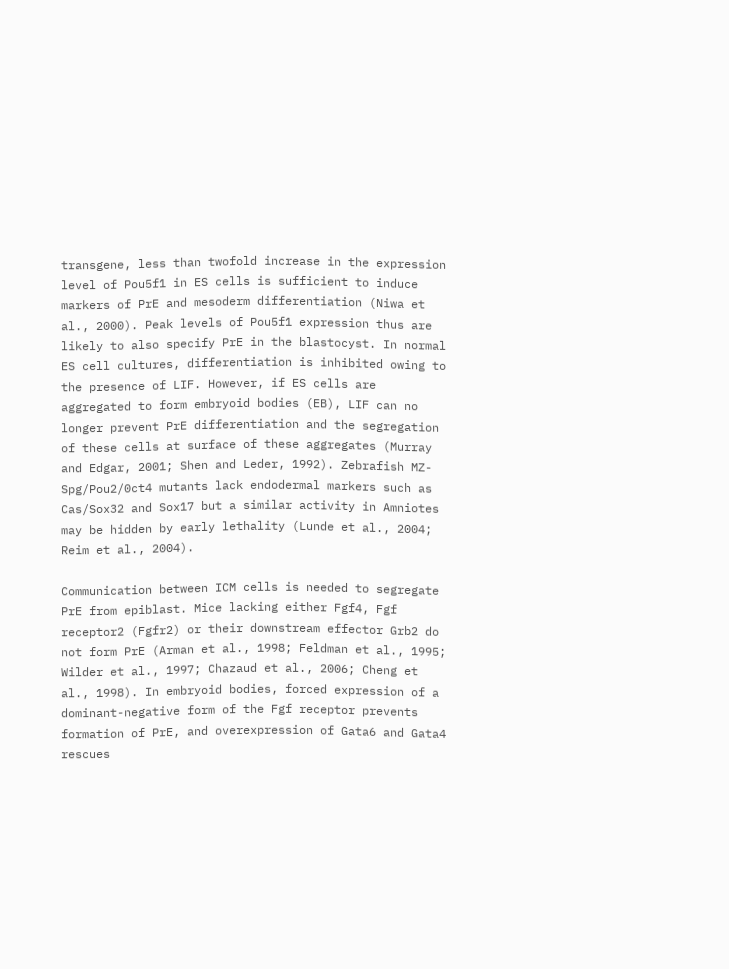transgene, less than twofold increase in the expression level of Pou5f1 in ES cells is sufficient to induce markers of PrE and mesoderm differentiation (Niwa et al., 2000). Peak levels of Pou5f1 expression thus are likely to also specify PrE in the blastocyst. In normal ES cell cultures, differentiation is inhibited owing to the presence of LIF. However, if ES cells are aggregated to form embryoid bodies (EB), LIF can no longer prevent PrE differentiation and the segregation of these cells at surface of these aggregates (Murray and Edgar, 2001; Shen and Leder, 1992). Zebrafish MZ-Spg/Pou2/0ct4 mutants lack endodermal markers such as Cas/Sox32 and Sox17 but a similar activity in Amniotes may be hidden by early lethality (Lunde et al., 2004; Reim et al., 2004).

Communication between ICM cells is needed to segregate PrE from epiblast. Mice lacking either Fgf4, Fgf receptor2 (Fgfr2) or their downstream effector Grb2 do not form PrE (Arman et al., 1998; Feldman et al., 1995; Wilder et al., 1997; Chazaud et al., 2006; Cheng et al., 1998). In embryoid bodies, forced expression of a dominant-negative form of the Fgf receptor prevents formation of PrE, and overexpression of Gata6 and Gata4 rescues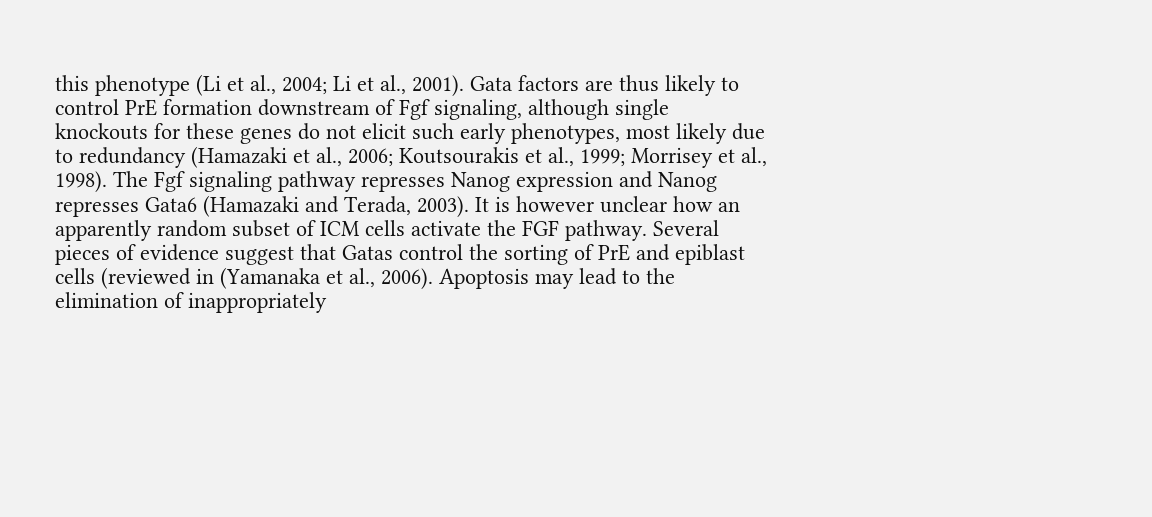this phenotype (Li et al., 2004; Li et al., 2001). Gata factors are thus likely to control PrE formation downstream of Fgf signaling, although single knockouts for these genes do not elicit such early phenotypes, most likely due to redundancy (Hamazaki et al., 2006; Koutsourakis et al., 1999; Morrisey et al., 1998). The Fgf signaling pathway represses Nanog expression and Nanog represses Gata6 (Hamazaki and Terada, 2003). It is however unclear how an apparently random subset of ICM cells activate the FGF pathway. Several pieces of evidence suggest that Gatas control the sorting of PrE and epiblast cells (reviewed in (Yamanaka et al., 2006). Apoptosis may lead to the elimination of inappropriately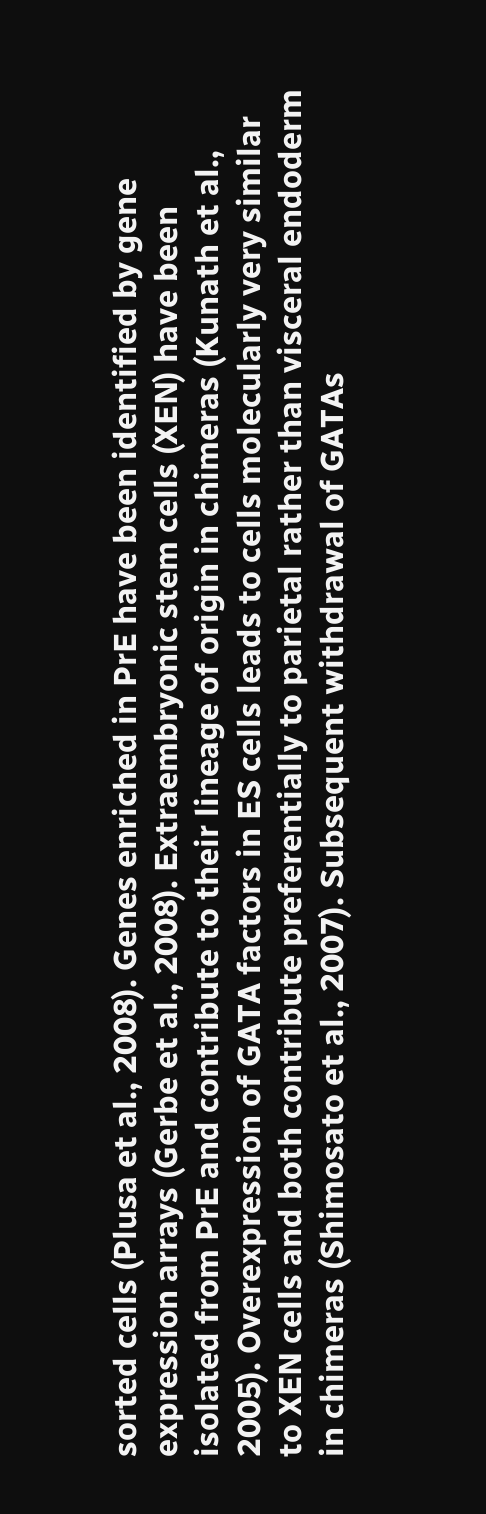sorted cells (Plusa et al., 2008). Genes enriched in PrE have been identified by gene expression arrays (Gerbe et al., 2008). Extraembryonic stem cells (XEN) have been isolated from PrE and contribute to their lineage of origin in chimeras (Kunath et al., 2005). Overexpression of GATA factors in ES cells leads to cells molecularly very similar to XEN cells and both contribute preferentially to parietal rather than visceral endoderm in chimeras (Shimosato et al., 2007). Subsequent withdrawal of GATAs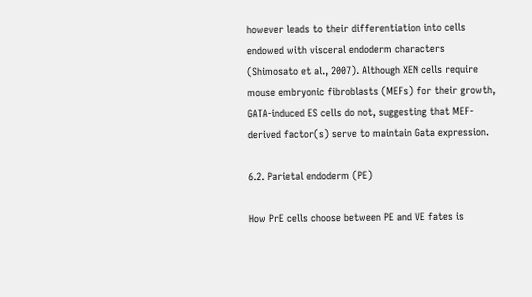however leads to their differentiation into cells endowed with visceral endoderm characters (Shimosato et al., 2007). Although XEN cells require mouse embryonic fibroblasts (MEFs) for their growth, GATA-induced ES cells do not, suggesting that MEF-derived factor(s) serve to maintain Gata expression.

6.2. Parietal endoderm (PE)

How PrE cells choose between PE and VE fates is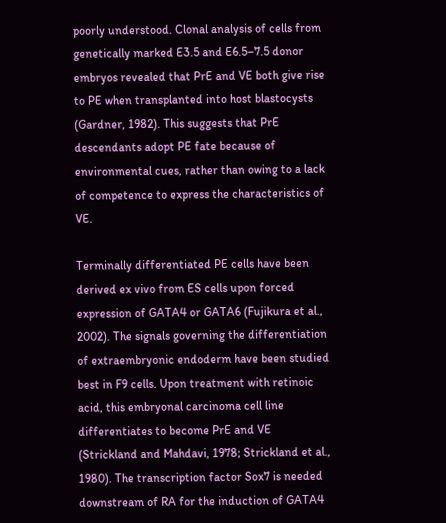poorly understood. Clonal analysis of cells from genetically marked E3.5 and E6.5–7.5 donor embryos revealed that PrE and VE both give rise to PE when transplanted into host blastocysts (Gardner, 1982). This suggests that PrE descendants adopt PE fate because of environmental cues, rather than owing to a lack of competence to express the characteristics of VE.

Terminally differentiated PE cells have been derived ex vivo from ES cells upon forced expression of GATA4 or GATA6 (Fujikura et al., 2002). The signals governing the differentiation of extraembryonic endoderm have been studied best in F9 cells. Upon treatment with retinoic acid, this embryonal carcinoma cell line differentiates to become PrE and VE (Strickland and Mahdavi, 1978; Strickland et al., 1980). The transcription factor Sox7 is needed downstream of RA for the induction of GATA4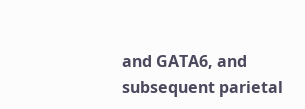and GATA6, and subsequent parietal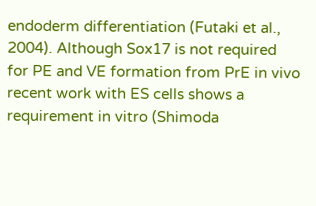endoderm differentiation (Futaki et al., 2004). Although Sox17 is not required for PE and VE formation from PrE in vivo recent work with ES cells shows a requirement in vitro (Shimoda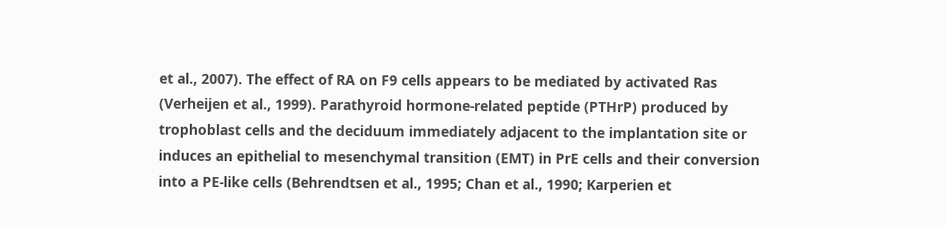et al., 2007). The effect of RA on F9 cells appears to be mediated by activated Ras (Verheijen et al., 1999). Parathyroid hormone-related peptide (PTHrP) produced by trophoblast cells and the deciduum immediately adjacent to the implantation site or induces an epithelial to mesenchymal transition (EMT) in PrE cells and their conversion into a PE-like cells (Behrendtsen et al., 1995; Chan et al., 1990; Karperien et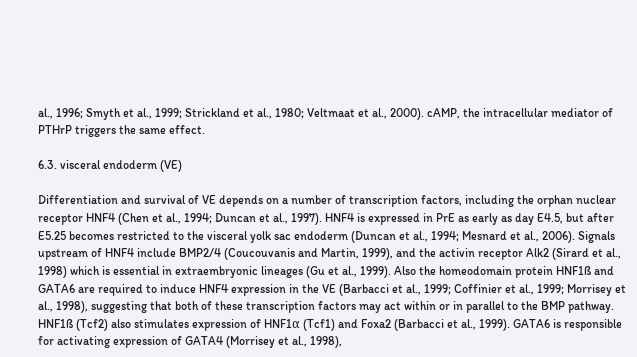al., 1996; Smyth et al., 1999; Strickland et al., 1980; Veltmaat et al., 2000). cAMP, the intracellular mediator of PTHrP triggers the same effect.

6.3. visceral endoderm (VE)

Differentiation and survival of VE depends on a number of transcription factors, including the orphan nuclear receptor HNF4 (Chen et al., 1994; Duncan et al., 1997). HNF4 is expressed in PrE as early as day E4.5, but after E5.25 becomes restricted to the visceral yolk sac endoderm (Duncan et al., 1994; Mesnard et al., 2006). Signals upstream of HNF4 include BMP2/4 (Coucouvanis and Martin, 1999), and the activin receptor Alk2 (Sirard et al., 1998) which is essential in extraembryonic lineages (Gu et al., 1999). Also the homeodomain protein HNF1ß and GATA6 are required to induce HNF4 expression in the VE (Barbacci et al., 1999; Coffinier et al., 1999; Morrisey et al., 1998), suggesting that both of these transcription factors may act within or in parallel to the BMP pathway. HNF1ß (Tcf2) also stimulates expression of HNF1α (Tcf1) and Foxa2 (Barbacci et al., 1999). GATA6 is responsible for activating expression of GATA4 (Morrisey et al., 1998),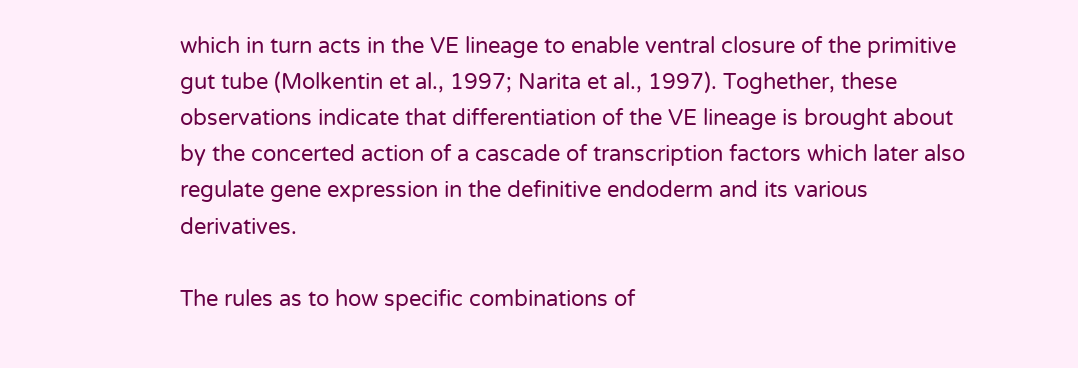which in turn acts in the VE lineage to enable ventral closure of the primitive gut tube (Molkentin et al., 1997; Narita et al., 1997). Toghether, these observations indicate that differentiation of the VE lineage is brought about by the concerted action of a cascade of transcription factors which later also regulate gene expression in the definitive endoderm and its various derivatives.

The rules as to how specific combinations of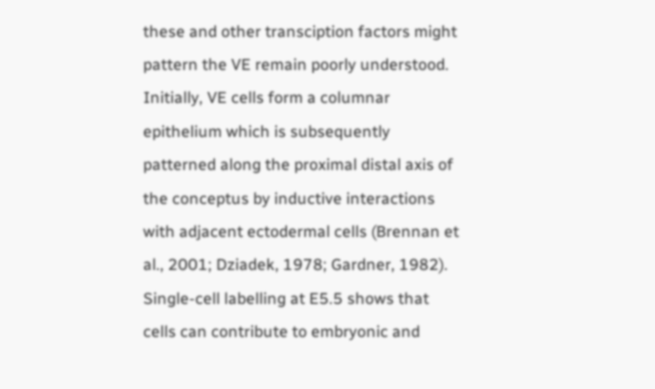these and other transciption factors might pattern the VE remain poorly understood. Initially, VE cells form a columnar epithelium which is subsequently patterned along the proximal distal axis of the conceptus by inductive interactions with adjacent ectodermal cells (Brennan et al., 2001; Dziadek, 1978; Gardner, 1982). Single-cell labelling at E5.5 shows that cells can contribute to embryonic and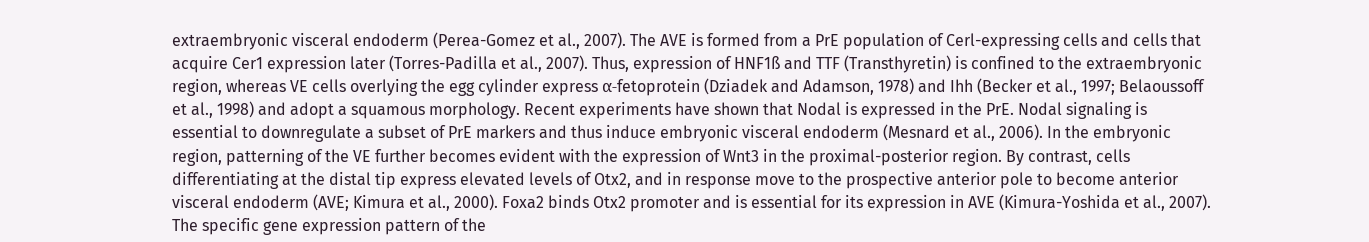extraembryonic visceral endoderm (Perea-Gomez et al., 2007). The AVE is formed from a PrE population of Cerl-expressing cells and cells that acquire Cer1 expression later (Torres-Padilla et al., 2007). Thus, expression of HNF1ß and TTF (Transthyretin) is confined to the extraembryonic region, whereas VE cells overlying the egg cylinder express α-fetoprotein (Dziadek and Adamson, 1978) and Ihh (Becker et al., 1997; Belaoussoff et al., 1998) and adopt a squamous morphology. Recent experiments have shown that Nodal is expressed in the PrE. Nodal signaling is essential to downregulate a subset of PrE markers and thus induce embryonic visceral endoderm (Mesnard et al., 2006). In the embryonic region, patterning of the VE further becomes evident with the expression of Wnt3 in the proximal-posterior region. By contrast, cells differentiating at the distal tip express elevated levels of Otx2, and in response move to the prospective anterior pole to become anterior visceral endoderm (AVE; Kimura et al., 2000). Foxa2 binds Otx2 promoter and is essential for its expression in AVE (Kimura-Yoshida et al., 2007). The specific gene expression pattern of the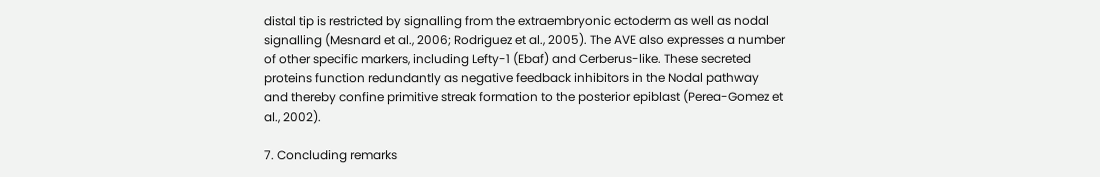distal tip is restricted by signalling from the extraembryonic ectoderm as well as nodal signalling (Mesnard et al., 2006; Rodriguez et al., 2005). The AVE also expresses a number of other specific markers, including Lefty-1 (Ebaf) and Cerberus-like. These secreted proteins function redundantly as negative feedback inhibitors in the Nodal pathway and thereby confine primitive streak formation to the posterior epiblast (Perea-Gomez et al., 2002).

7. Concluding remarks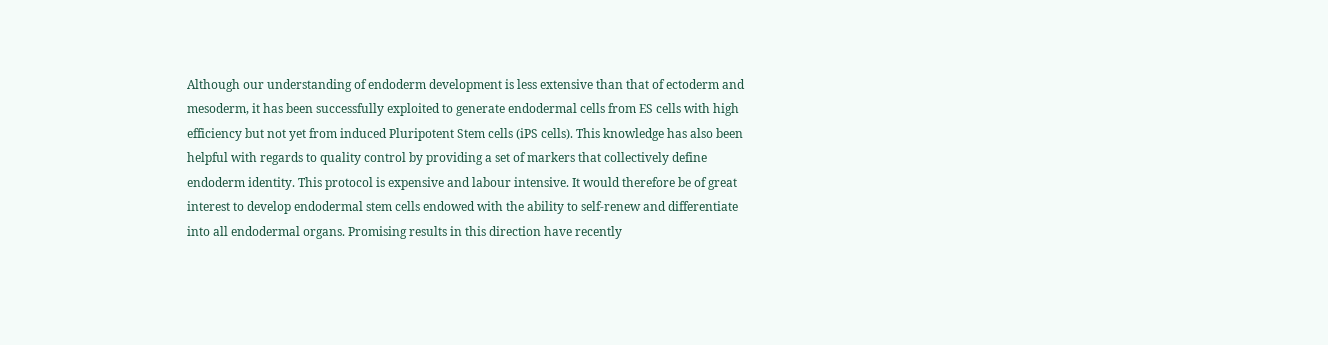Although our understanding of endoderm development is less extensive than that of ectoderm and mesoderm, it has been successfully exploited to generate endodermal cells from ES cells with high efficiency but not yet from induced Pluripotent Stem cells (iPS cells). This knowledge has also been helpful with regards to quality control by providing a set of markers that collectively define endoderm identity. This protocol is expensive and labour intensive. It would therefore be of great interest to develop endodermal stem cells endowed with the ability to self-renew and differentiate into all endodermal organs. Promising results in this direction have recently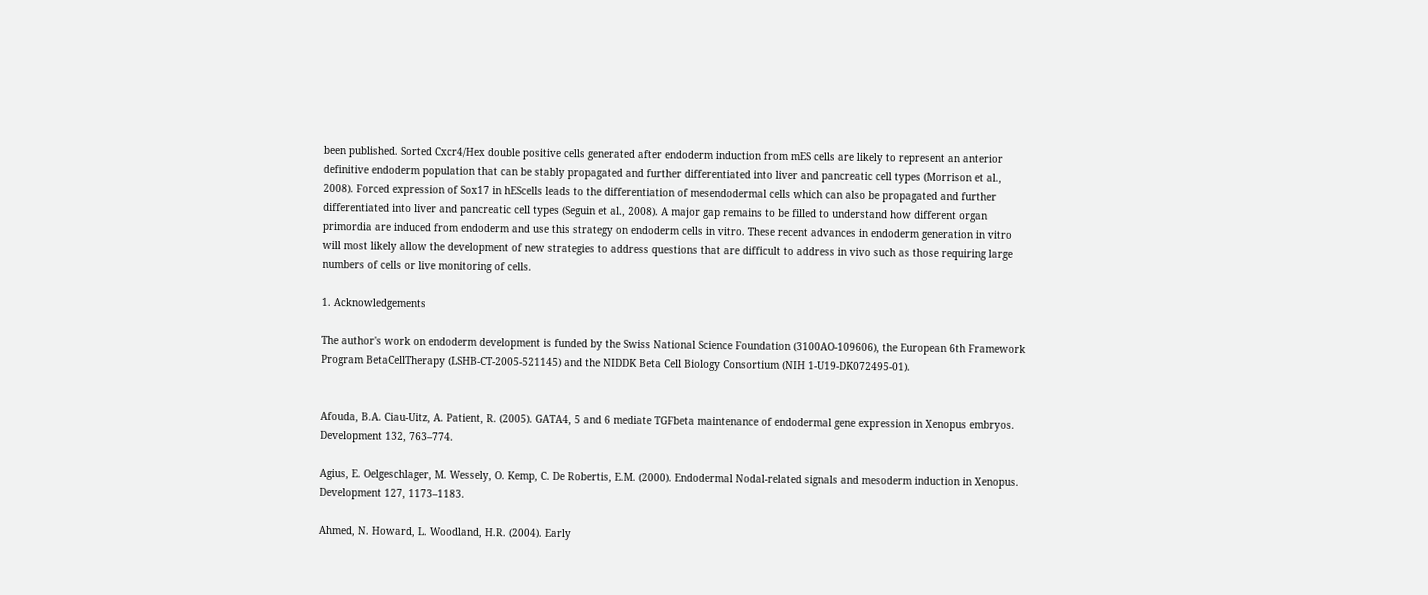been published. Sorted Cxcr4/Hex double positive cells generated after endoderm induction from mES cells are likely to represent an anterior definitive endoderm population that can be stably propagated and further differentiated into liver and pancreatic cell types (Morrison et al., 2008). Forced expression of Sox17 in hEScells leads to the differentiation of mesendodermal cells which can also be propagated and further differentiated into liver and pancreatic cell types (Seguin et al., 2008). A major gap remains to be filled to understand how different organ primordia are induced from endoderm and use this strategy on endoderm cells in vitro. These recent advances in endoderm generation in vitro will most likely allow the development of new strategies to address questions that are difficult to address in vivo such as those requiring large numbers of cells or live monitoring of cells.

1. Acknowledgements

The author's work on endoderm development is funded by the Swiss National Science Foundation (3100AO-109606), the European 6th Framework Program BetaCellTherapy (LSHB-CT-2005-521145) and the NIDDK Beta Cell Biology Consortium (NIH 1-U19-DK072495-01).


Afouda, B.A. Ciau-Uitz, A. Patient, R. (2005). GATA4, 5 and 6 mediate TGFbeta maintenance of endodermal gene expression in Xenopus embryos. Development 132, 763–774.

Agius, E. Oelgeschlager, M. Wessely, O. Kemp, C. De Robertis, E.M. (2000). Endodermal Nodal-related signals and mesoderm induction in Xenopus. Development 127, 1173–1183.

Ahmed, N. Howard, L. Woodland, H.R. (2004). Early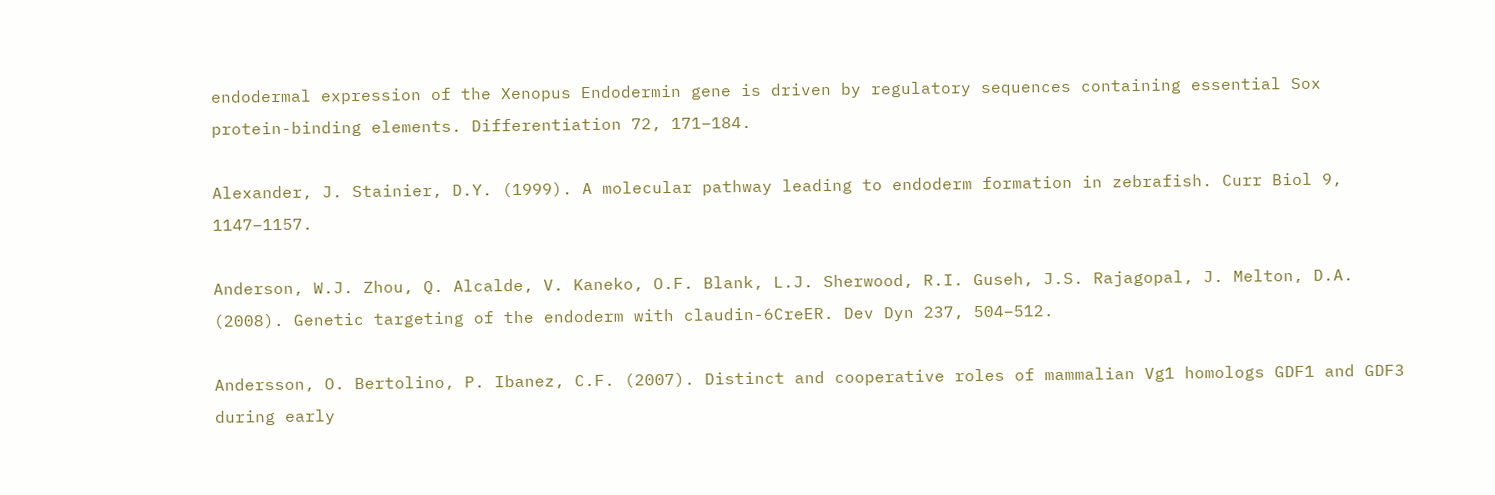endodermal expression of the Xenopus Endodermin gene is driven by regulatory sequences containing essential Sox protein-binding elements. Differentiation 72, 171–184.

Alexander, J. Stainier, D.Y. (1999). A molecular pathway leading to endoderm formation in zebrafish. Curr Biol 9, 1147–1157.

Anderson, W.J. Zhou, Q. Alcalde, V. Kaneko, O.F. Blank, L.J. Sherwood, R.I. Guseh, J.S. Rajagopal, J. Melton, D.A. (2008). Genetic targeting of the endoderm with claudin-6CreER. Dev Dyn 237, 504–512.

Andersson, O. Bertolino, P. Ibanez, C.F. (2007). Distinct and cooperative roles of mammalian Vg1 homologs GDF1 and GDF3 during early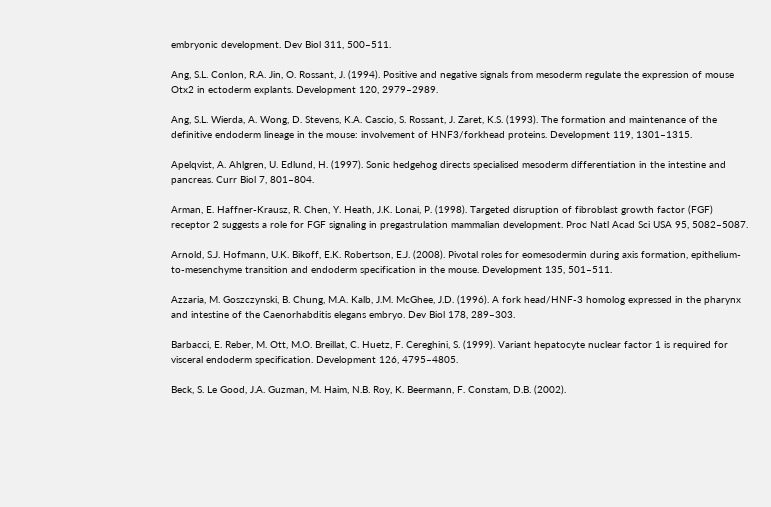embryonic development. Dev Biol 311, 500–511.

Ang, S.L. Conlon, R.A. Jin, O. Rossant, J. (1994). Positive and negative signals from mesoderm regulate the expression of mouse Otx2 in ectoderm explants. Development 120, 2979–2989.

Ang, S.L. Wierda, A. Wong, D. Stevens, K.A. Cascio, S. Rossant, J. Zaret, K.S. (1993). The formation and maintenance of the definitive endoderm lineage in the mouse: involvement of HNF3/forkhead proteins. Development 119, 1301–1315.

Apelqvist, A. Ahlgren, U. Edlund, H. (1997). Sonic hedgehog directs specialised mesoderm differentiation in the intestine and pancreas. Curr Biol 7, 801–804.

Arman, E. Haffner-Krausz, R. Chen, Y. Heath, J.K. Lonai, P. (1998). Targeted disruption of fibroblast growth factor (FGF) receptor 2 suggests a role for FGF signaling in pregastrulation mammalian development. Proc Natl Acad Sci USA 95, 5082–5087.

Arnold, S.J. Hofmann, U.K. Bikoff, E.K. Robertson, E.J. (2008). Pivotal roles for eomesodermin during axis formation, epithelium-to-mesenchyme transition and endoderm specification in the mouse. Development 135, 501–511.

Azzaria, M. Goszczynski, B. Chung, M.A. Kalb, J.M. McGhee, J.D. (1996). A fork head/HNF-3 homolog expressed in the pharynx and intestine of the Caenorhabditis elegans embryo. Dev Biol 178, 289–303.

Barbacci, E. Reber, M. Ott, M.O. Breillat, C. Huetz, F. Cereghini, S. (1999). Variant hepatocyte nuclear factor 1 is required for visceral endoderm specification. Development 126, 4795–4805.

Beck, S. Le Good, J.A. Guzman, M. Haim, N.B. Roy, K. Beermann, F. Constam, D.B. (2002).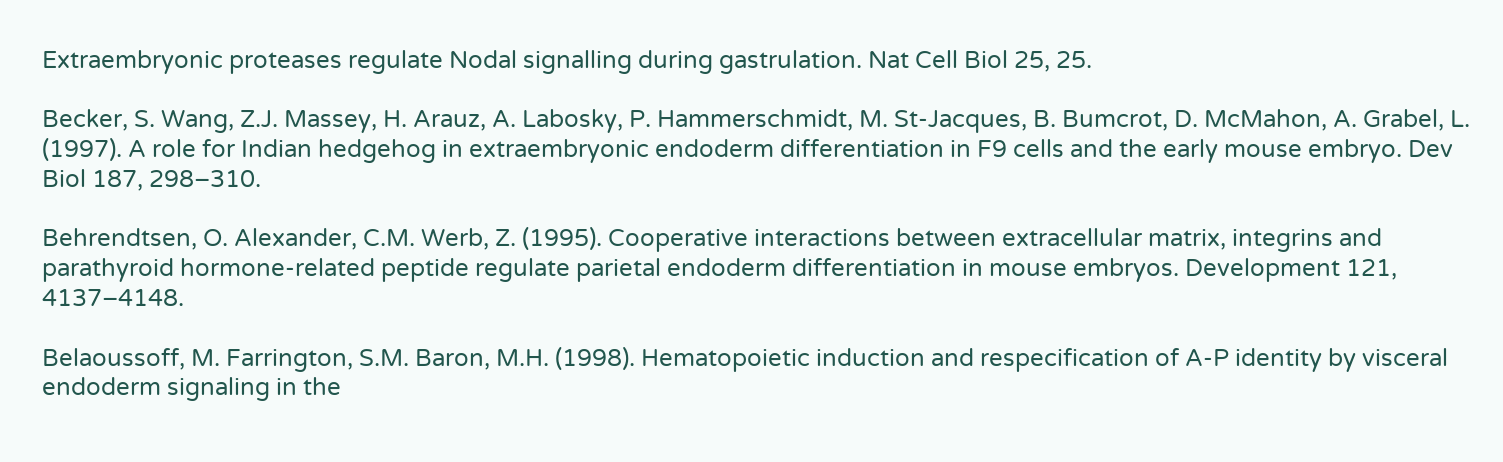Extraembryonic proteases regulate Nodal signalling during gastrulation. Nat Cell Biol 25, 25.

Becker, S. Wang, Z.J. Massey, H. Arauz, A. Labosky, P. Hammerschmidt, M. St-Jacques, B. Bumcrot, D. McMahon, A. Grabel, L. (1997). A role for Indian hedgehog in extraembryonic endoderm differentiation in F9 cells and the early mouse embryo. Dev Biol 187, 298–310.

Behrendtsen, O. Alexander, C.M. Werb, Z. (1995). Cooperative interactions between extracellular matrix, integrins and parathyroid hormone-related peptide regulate parietal endoderm differentiation in mouse embryos. Development 121, 4137–4148.

Belaoussoff, M. Farrington, S.M. Baron, M.H. (1998). Hematopoietic induction and respecification of A-P identity by visceral endoderm signaling in the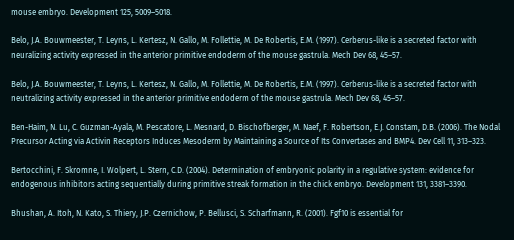mouse embryo. Development 125, 5009–5018.

Belo, J.A. Bouwmeester, T. Leyns, L. Kertesz, N. Gallo, M. Follettie, M. De Robertis, E.M. (1997). Cerberus-like is a secreted factor with neuralizing activity expressed in the anterior primitive endoderm of the mouse gastrula. Mech Dev 68, 45–57.

Belo, J.A. Bouwmeester, T. Leyns, L. Kertesz, N. Gallo, M. Follettie, M. De Robertis, E.M. (1997). Cerberus-like is a secreted factor with neutralizing activity expressed in the anterior primitive endoderm of the mouse gastrula. Mech Dev 68, 45–57.

Ben-Haim, N. Lu, C. Guzman-Ayala, M. Pescatore, L. Mesnard, D. Bischofberger, M. Naef, F. Robertson, E.J. Constam, D.B. (2006). The Nodal Precursor Acting via Activin Receptors Induces Mesoderm by Maintaining a Source of Its Convertases and BMP4. Dev Cell 11, 313–323.

Bertocchini, F. Skromne, I. Wolpert, L. Stern, C.D. (2004). Determination of embryonic polarity in a regulative system: evidence for endogenous inhibitors acting sequentially during primitive streak formation in the chick embryo. Development 131, 3381–3390.

Bhushan, A. Itoh, N. Kato, S. Thiery, J.P. Czernichow, P. Bellusci, S. Scharfmann, R. (2001). Fgf10 is essential for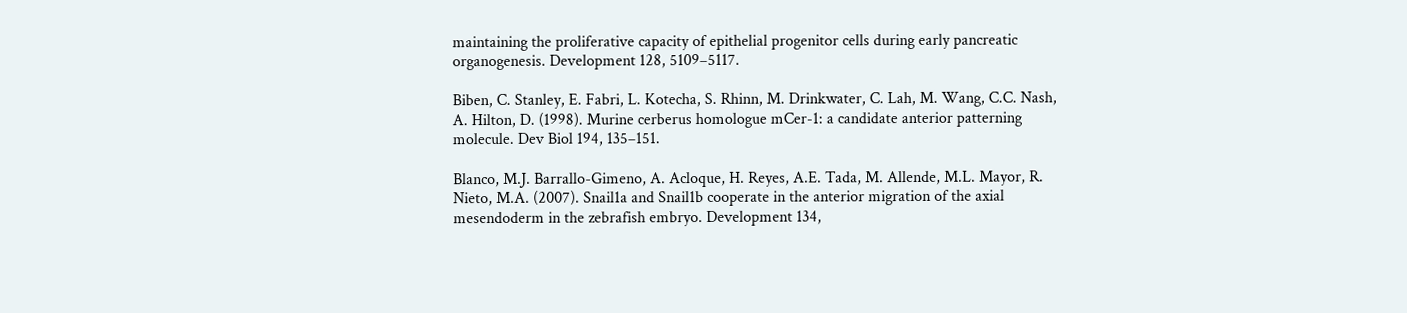maintaining the proliferative capacity of epithelial progenitor cells during early pancreatic organogenesis. Development 128, 5109–5117.

Biben, C. Stanley, E. Fabri, L. Kotecha, S. Rhinn, M. Drinkwater, C. Lah, M. Wang, C.C. Nash, A. Hilton, D. (1998). Murine cerberus homologue mCer-1: a candidate anterior patterning molecule. Dev Biol 194, 135–151.

Blanco, M.J. Barrallo-Gimeno, A. Acloque, H. Reyes, A.E. Tada, M. Allende, M.L. Mayor, R. Nieto, M.A. (2007). Snail1a and Snail1b cooperate in the anterior migration of the axial mesendoderm in the zebrafish embryo. Development 134,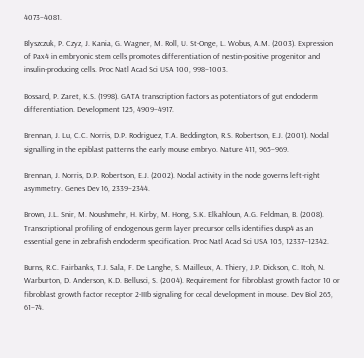4073–4081.

Blyszczuk, P. Czyz, J. Kania, G. Wagner, M. Roll, U. St-Onge, L. Wobus, A.M. (2003). Expression of Pax4 in embryonic stem cells promotes differentiation of nestin-positive progenitor and insulin-producing cells. Proc Natl Acad Sci USA 100, 998–1003.

Bossard, P. Zaret, K.S. (1998). GATA transcription factors as potentiators of gut endoderm differentiation. Development 125, 4909–4917.

Brennan, J. Lu, C.C. Norris, D.P. Rodriguez, T.A. Beddington, R.S. Robertson, E.J. (2001). Nodal signalling in the epiblast patterns the early mouse embryo. Nature 411, 965–969.

Brennan, J. Norris, D.P. Robertson, E.J. (2002). Nodal activity in the node governs left-right asymmetry. Genes Dev 16, 2339–2344.

Brown, J.L. Snir, M. Noushmehr, H. Kirby, M. Hong, S.K. Elkahloun, A.G. Feldman, B. (2008). Transcriptional profiling of endogenous germ layer precursor cells identifies dusp4 as an essential gene in zebrafish endoderm specification. Proc Natl Acad Sci USA 105, 12337–12342.

Burns, R.C. Fairbanks, T.J. Sala, F. De Langhe, S. Mailleux, A. Thiery, J.P. Dickson, C. Itoh, N. Warburton, D. Anderson, K.D. Bellusci, S. (2004). Requirement for fibroblast growth factor 10 or fibroblast growth factor receptor 2-IIIb signaling for cecal development in mouse. Dev Biol 265, 61–74.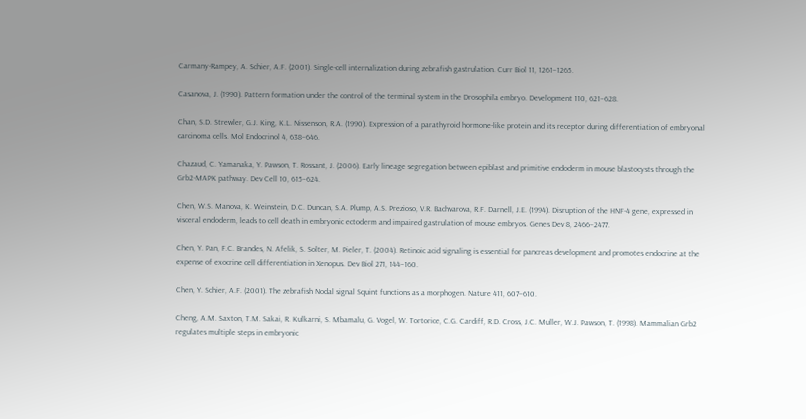Carmany-Rampey, A. Schier, A.F. (2001). Single-cell internalization during zebrafish gastrulation. Curr Biol 11, 1261–1265.

Casanova, J. (1990). Pattern formation under the control of the terminal system in the Drosophila embryo. Development 110, 621–628.

Chan, S.D. Strewler, G.J. King, K.L. Nissenson, R.A. (1990). Expression of a parathyroid hormone-like protein and its receptor during differentiation of embryonal carcinoma cells. Mol Endocrinol 4, 638–646.

Chazaud, C. Yamanaka, Y. Pawson, T. Rossant, J. (2006). Early lineage segregation between epiblast and primitive endoderm in mouse blastocysts through the Grb2-MAPK pathway. Dev Cell 10, 615–624.

Chen, W.S. Manova, K. Weinstein, D.C. Duncan, S.A. Plump, A.S. Prezioso, V.R. Bachvarova, R.F. Darnell, J.E. (1994). Disruption of the HNF-4 gene, expressed in visceral endoderm, leads to cell death in embryonic ectoderm and impaired gastrulation of mouse embryos. Genes Dev 8, 2466–2477.

Chen, Y. Pan, F.C. Brandes, N. Afelik, S. Solter, M. Pieler, T. (2004). Retinoic acid signaling is essential for pancreas development and promotes endocrine at the expense of exocrine cell differentiation in Xenopus. Dev Biol 271, 144–160.

Chen, Y. Schier, A.F. (2001). The zebrafish Nodal signal Squint functions as a morphogen. Nature 411, 607–610.

Cheng, A.M. Saxton, T.M. Sakai, R. Kulkarni, S. Mbamalu, G. Vogel, W. Tortorice, C.G. Cardiff, R.D. Cross, J.C. Muller, W.J. Pawson, T. (1998). Mammalian Grb2 regulates multiple steps in embryonic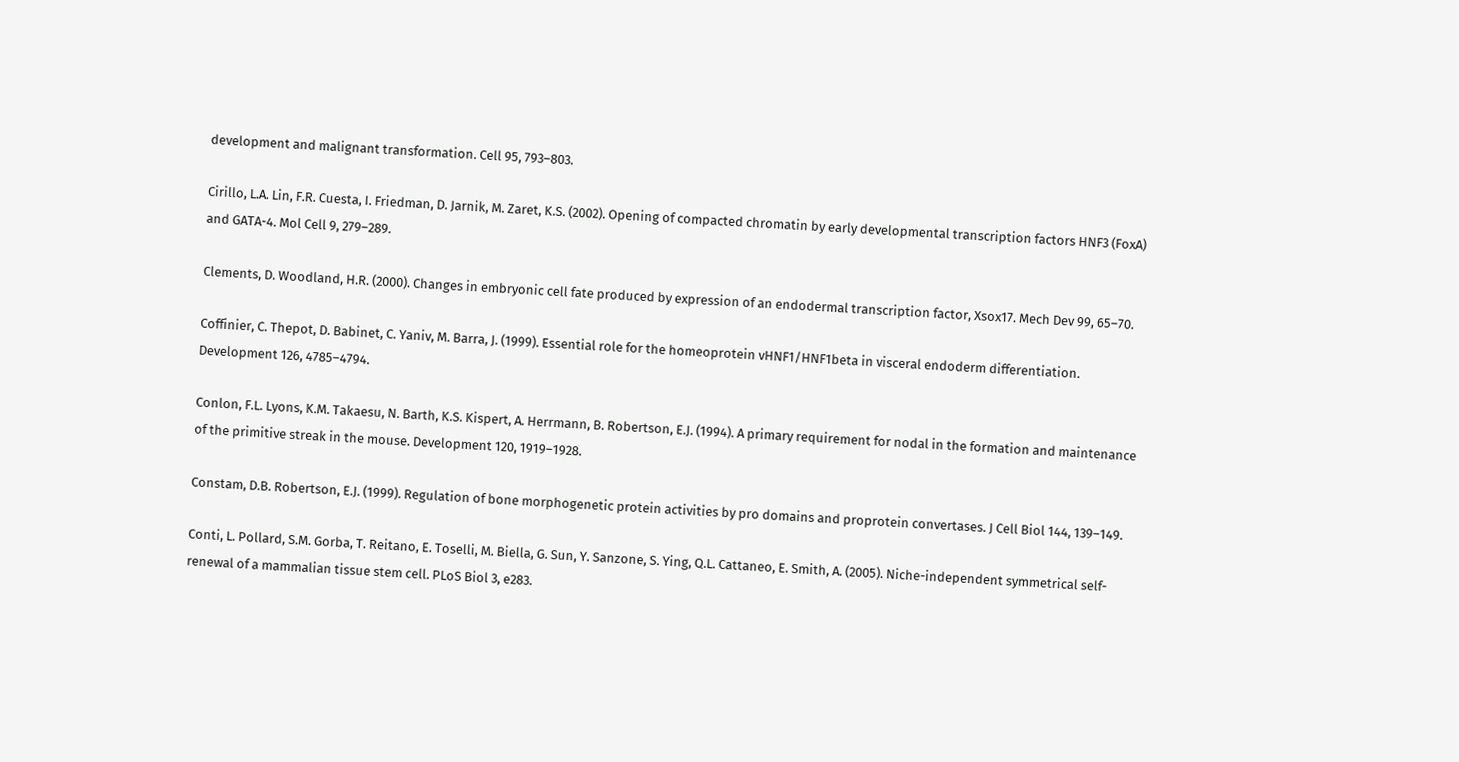development and malignant transformation. Cell 95, 793–803.

Cirillo, L.A. Lin, F.R. Cuesta, I. Friedman, D. Jarnik, M. Zaret, K.S. (2002). Opening of compacted chromatin by early developmental transcription factors HNF3 (FoxA) and GATA-4. Mol Cell 9, 279–289.

Clements, D. Woodland, H.R. (2000). Changes in embryonic cell fate produced by expression of an endodermal transcription factor, Xsox17. Mech Dev 99, 65–70.

Coffinier, C. Thepot, D. Babinet, C. Yaniv, M. Barra, J. (1999). Essential role for the homeoprotein vHNF1/HNF1beta in visceral endoderm differentiation. Development 126, 4785–4794.

Conlon, F.L. Lyons, K.M. Takaesu, N. Barth, K.S. Kispert, A. Herrmann, B. Robertson, E.J. (1994). A primary requirement for nodal in the formation and maintenance of the primitive streak in the mouse. Development 120, 1919–1928.

Constam, D.B. Robertson, E.J. (1999). Regulation of bone morphogenetic protein activities by pro domains and proprotein convertases. J Cell Biol 144, 139–149.

Conti, L. Pollard, S.M. Gorba, T. Reitano, E. Toselli, M. Biella, G. Sun, Y. Sanzone, S. Ying, Q.L. Cattaneo, E. Smith, A. (2005). Niche-independent symmetrical self-renewal of a mammalian tissue stem cell. PLoS Biol 3, e283.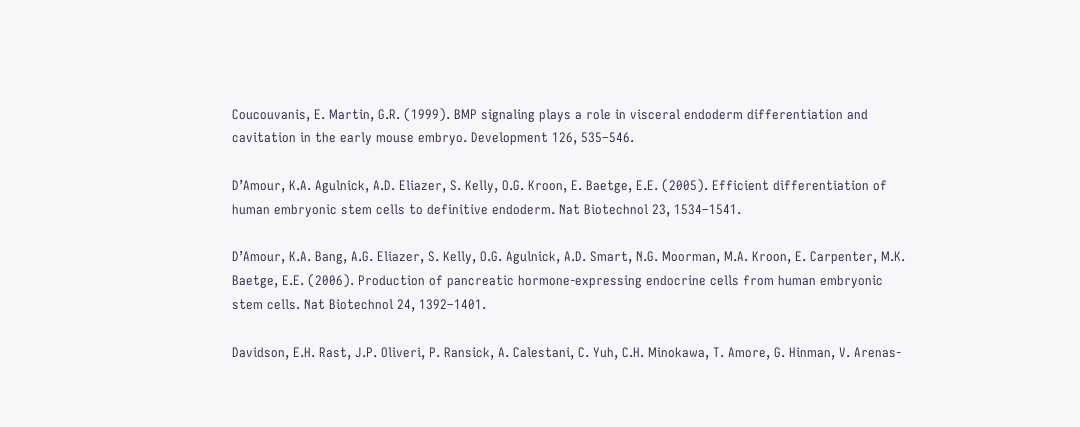Coucouvanis, E. Martin, G.R. (1999). BMP signaling plays a role in visceral endoderm differentiation and cavitation in the early mouse embryo. Development 126, 535–546.

D’Amour, K.A. Agulnick, A.D. Eliazer, S. Kelly, O.G. Kroon, E. Baetge, E.E. (2005). Efficient differentiation of human embryonic stem cells to definitive endoderm. Nat Biotechnol 23, 1534–1541.

D’Amour, K.A. Bang, A.G. Eliazer, S. Kelly, O.G. Agulnick, A.D. Smart, N.G. Moorman, M.A. Kroon, E. Carpenter, M.K. Baetge, E.E. (2006). Production of pancreatic hormone-expressing endocrine cells from human embryonic stem cells. Nat Biotechnol 24, 1392–1401.

Davidson, E.H. Rast, J.P. Oliveri, P. Ransick, A. Calestani, C. Yuh, C.H. Minokawa, T. Amore, G. Hinman, V. Arenas-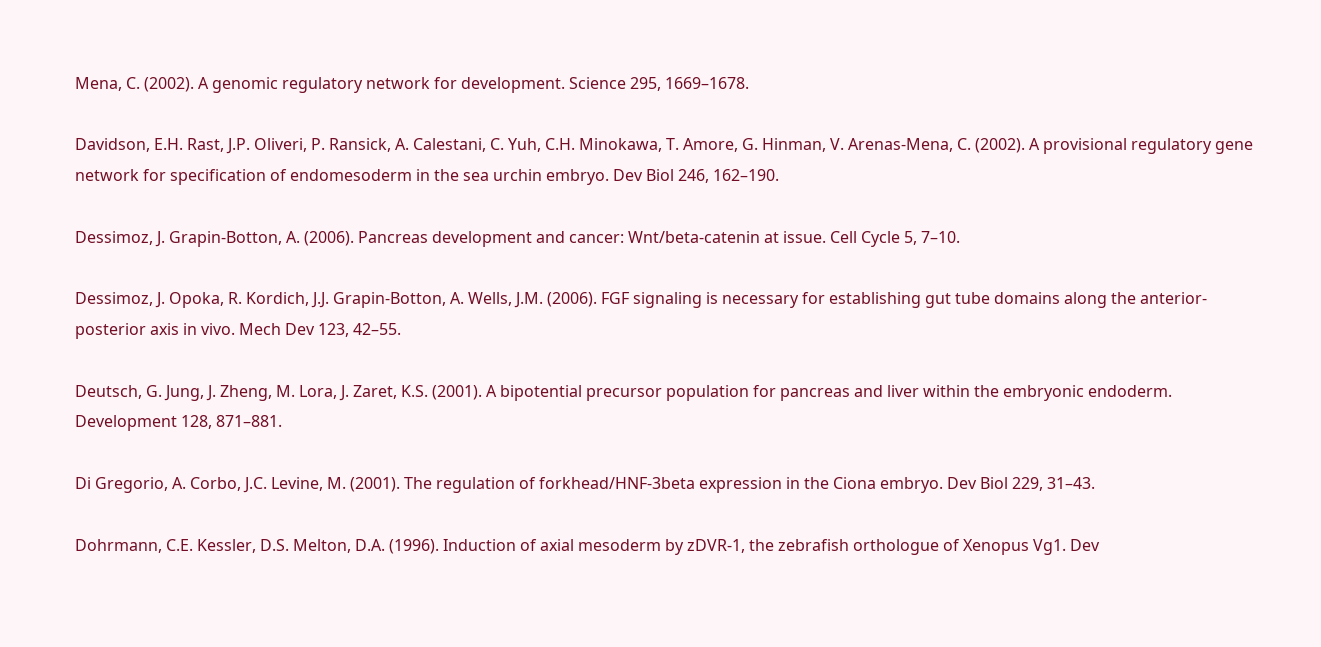Mena, C. (2002). A genomic regulatory network for development. Science 295, 1669–1678.

Davidson, E.H. Rast, J.P. Oliveri, P. Ransick, A. Calestani, C. Yuh, C.H. Minokawa, T. Amore, G. Hinman, V. Arenas-Mena, C. (2002). A provisional regulatory gene network for specification of endomesoderm in the sea urchin embryo. Dev Biol 246, 162–190.

Dessimoz, J. Grapin-Botton, A. (2006). Pancreas development and cancer: Wnt/beta-catenin at issue. Cell Cycle 5, 7–10.

Dessimoz, J. Opoka, R. Kordich, J.J. Grapin-Botton, A. Wells, J.M. (2006). FGF signaling is necessary for establishing gut tube domains along the anterior-posterior axis in vivo. Mech Dev 123, 42–55.

Deutsch, G. Jung, J. Zheng, M. Lora, J. Zaret, K.S. (2001). A bipotential precursor population for pancreas and liver within the embryonic endoderm. Development 128, 871–881.

Di Gregorio, A. Corbo, J.C. Levine, M. (2001). The regulation of forkhead/HNF-3beta expression in the Ciona embryo. Dev Biol 229, 31–43.

Dohrmann, C.E. Kessler, D.S. Melton, D.A. (1996). Induction of axial mesoderm by zDVR-1, the zebrafish orthologue of Xenopus Vg1. Dev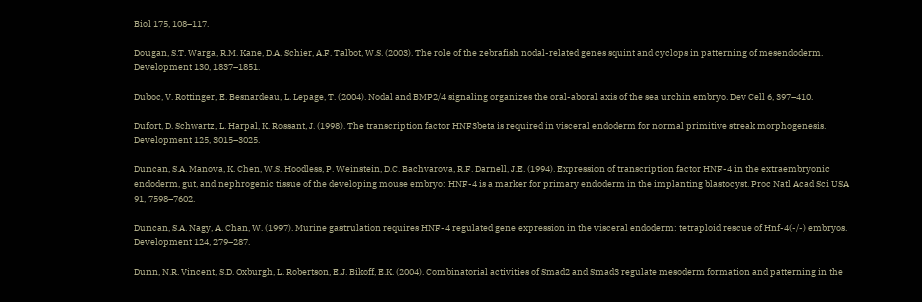Biol 175, 108–117.

Dougan, S.T. Warga, R.M. Kane, D.A. Schier, A.F. Talbot, W.S. (2003). The role of the zebrafish nodal-related genes squint and cyclops in patterning of mesendoderm. Development 130, 1837–1851.

Duboc, V. Rottinger, E. Besnardeau, L. Lepage, T. (2004). Nodal and BMP2/4 signaling organizes the oral-aboral axis of the sea urchin embryo. Dev Cell 6, 397–410.

Dufort, D. Schwartz, L. Harpal, K. Rossant, J. (1998). The transcription factor HNF3beta is required in visceral endoderm for normal primitive streak morphogenesis. Development 125, 3015–3025.

Duncan, S.A. Manova, K. Chen, W.S. Hoodless, P. Weinstein, D.C. Bachvarova, R.F. Darnell, J.E. (1994). Expression of transcription factor HNF-4 in the extraembryonic endoderm, gut, and nephrogenic tissue of the developing mouse embryo: HNF-4 is a marker for primary endoderm in the implanting blastocyst. Proc Natl Acad Sci USA 91, 7598–7602.

Duncan, S.A. Nagy, A. Chan, W. (1997). Murine gastrulation requires HNF-4 regulated gene expression in the visceral endoderm: tetraploid rescue of Hnf-4(-/-) embryos. Development 124, 279–287.

Dunn, N.R. Vincent, S.D. Oxburgh, L. Robertson, E.J. Bikoff, E.K. (2004). Combinatorial activities of Smad2 and Smad3 regulate mesoderm formation and patterning in the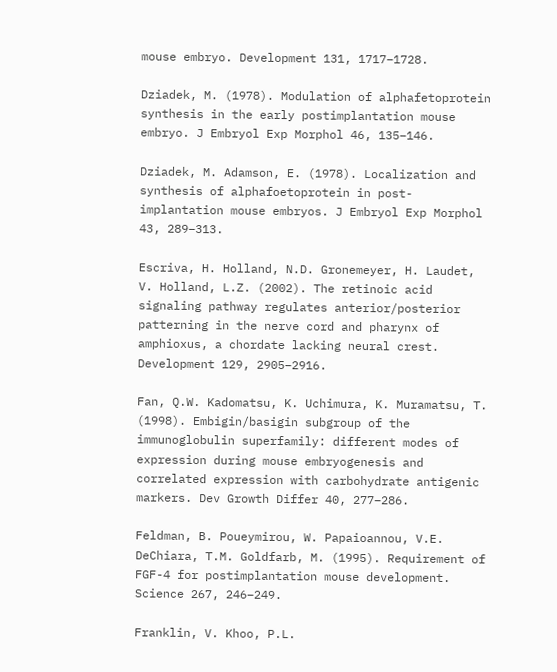mouse embryo. Development 131, 1717–1728.

Dziadek, M. (1978). Modulation of alphafetoprotein synthesis in the early postimplantation mouse embryo. J Embryol Exp Morphol 46, 135–146.

Dziadek, M. Adamson, E. (1978). Localization and synthesis of alphafoetoprotein in post-implantation mouse embryos. J Embryol Exp Morphol 43, 289–313.

Escriva, H. Holland, N.D. Gronemeyer, H. Laudet, V. Holland, L.Z. (2002). The retinoic acid signaling pathway regulates anterior/posterior patterning in the nerve cord and pharynx of amphioxus, a chordate lacking neural crest. Development 129, 2905–2916.

Fan, Q.W. Kadomatsu, K. Uchimura, K. Muramatsu, T. (1998). Embigin/basigin subgroup of the immunoglobulin superfamily: different modes of expression during mouse embryogenesis and correlated expression with carbohydrate antigenic markers. Dev Growth Differ 40, 277–286.

Feldman, B. Poueymirou, W. Papaioannou, V.E. DeChiara, T.M. Goldfarb, M. (1995). Requirement of FGF-4 for postimplantation mouse development. Science 267, 246–249.

Franklin, V. Khoo, P.L.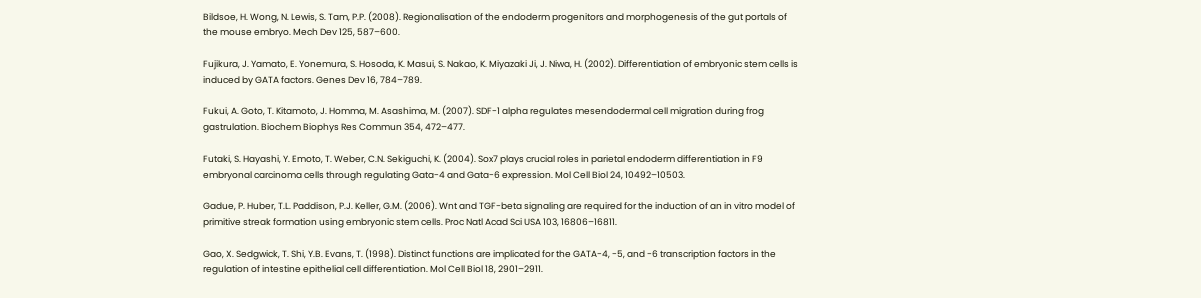Bildsoe, H. Wong, N. Lewis, S. Tam, P.P. (2008). Regionalisation of the endoderm progenitors and morphogenesis of the gut portals of the mouse embryo. Mech Dev 125, 587–600.

Fujikura, J. Yamato, E. Yonemura, S. Hosoda, K. Masui, S. Nakao, K. Miyazaki Ji, J. Niwa, H. (2002). Differentiation of embryonic stem cells is induced by GATA factors. Genes Dev 16, 784–789.

Fukui, A. Goto, T. Kitamoto, J. Homma, M. Asashima, M. (2007). SDF-1 alpha regulates mesendodermal cell migration during frog gastrulation. Biochem Biophys Res Commun 354, 472–477.

Futaki, S. Hayashi, Y. Emoto, T. Weber, C.N. Sekiguchi, K. (2004). Sox7 plays crucial roles in parietal endoderm differentiation in F9 embryonal carcinoma cells through regulating Gata-4 and Gata-6 expression. Mol Cell Biol 24, 10492–10503.

Gadue, P. Huber, T.L. Paddison, P.J. Keller, G.M. (2006). Wnt and TGF-beta signaling are required for the induction of an in vitro model of primitive streak formation using embryonic stem cells. Proc Natl Acad Sci USA 103, 16806–16811.

Gao, X. Sedgwick, T. Shi, Y.B. Evans, T. (1998). Distinct functions are implicated for the GATA-4, -5, and -6 transcription factors in the regulation of intestine epithelial cell differentiation. Mol Cell Biol 18, 2901–2911.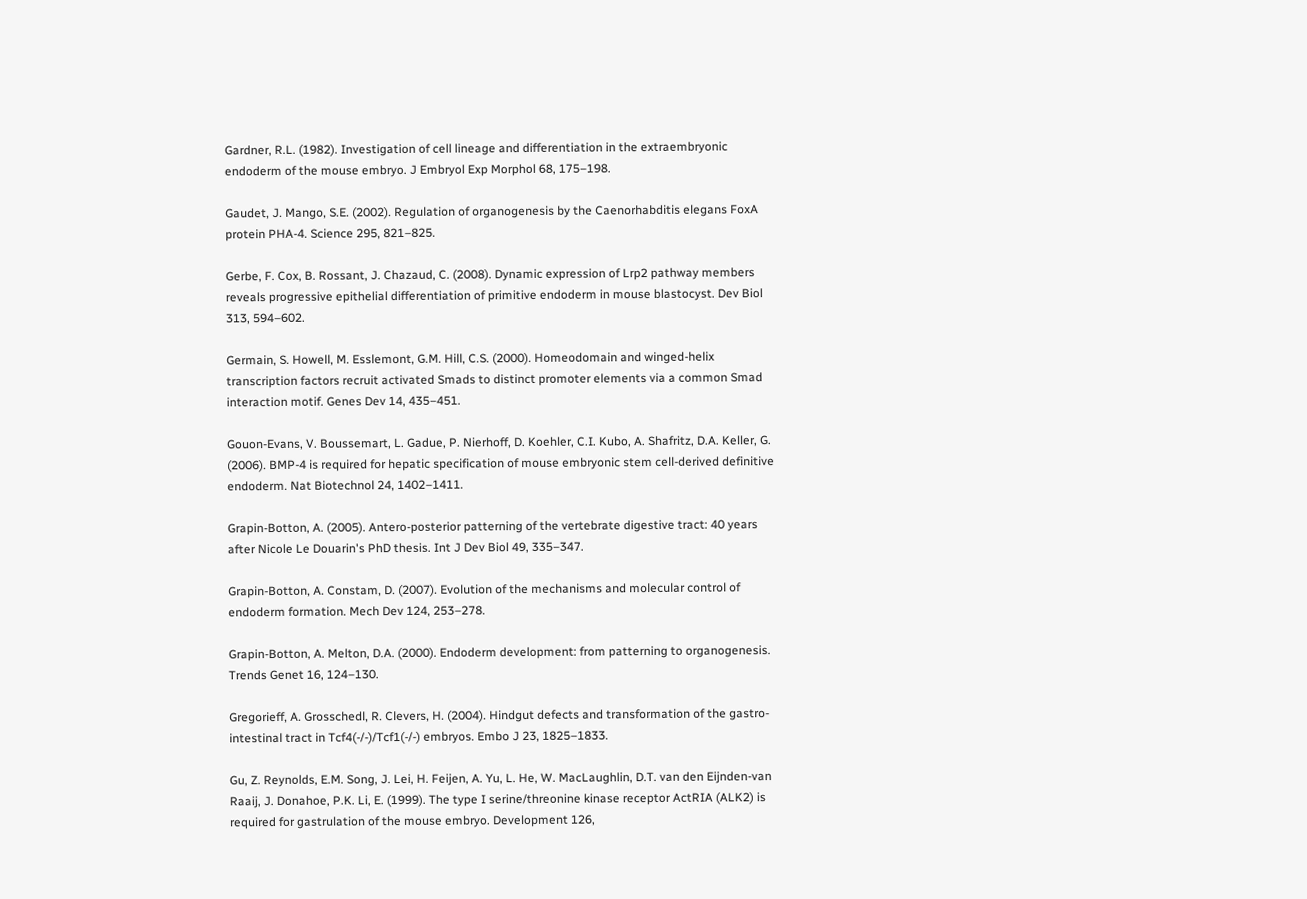Gardner, R.L. (1982). Investigation of cell lineage and differentiation in the extraembryonic endoderm of the mouse embryo. J Embryol Exp Morphol 68, 175–198.

Gaudet, J. Mango, S.E. (2002). Regulation of organogenesis by the Caenorhabditis elegans FoxA protein PHA-4. Science 295, 821–825.

Gerbe, F. Cox, B. Rossant, J. Chazaud, C. (2008). Dynamic expression of Lrp2 pathway members reveals progressive epithelial differentiation of primitive endoderm in mouse blastocyst. Dev Biol 313, 594–602.

Germain, S. Howell, M. Esslemont, G.M. Hill, C.S. (2000). Homeodomain and winged-helix transcription factors recruit activated Smads to distinct promoter elements via a common Smad interaction motif. Genes Dev 14, 435–451.

Gouon-Evans, V. Boussemart, L. Gadue, P. Nierhoff, D. Koehler, C.I. Kubo, A. Shafritz, D.A. Keller, G. (2006). BMP-4 is required for hepatic specification of mouse embryonic stem cell-derived definitive endoderm. Nat Biotechnol 24, 1402–1411.

Grapin-Botton, A. (2005). Antero-posterior patterning of the vertebrate digestive tract: 40 years after Nicole Le Douarin's PhD thesis. Int J Dev Biol 49, 335–347.

Grapin-Botton, A. Constam, D. (2007). Evolution of the mechanisms and molecular control of endoderm formation. Mech Dev 124, 253–278.

Grapin-Botton, A. Melton, D.A. (2000). Endoderm development: from patterning to organogenesis. Trends Genet 16, 124–130.

Gregorieff, A. Grosschedl, R. Clevers, H. (2004). Hindgut defects and transformation of the gastro-intestinal tract in Tcf4(-/-)/Tcf1(-/-) embryos. Embo J 23, 1825–1833.

Gu, Z. Reynolds, E.M. Song, J. Lei, H. Feijen, A. Yu, L. He, W. MacLaughlin, D.T. van den Eijnden-van Raaij, J. Donahoe, P.K. Li, E. (1999). The type I serine/threonine kinase receptor ActRIA (ALK2) is required for gastrulation of the mouse embryo. Development 126,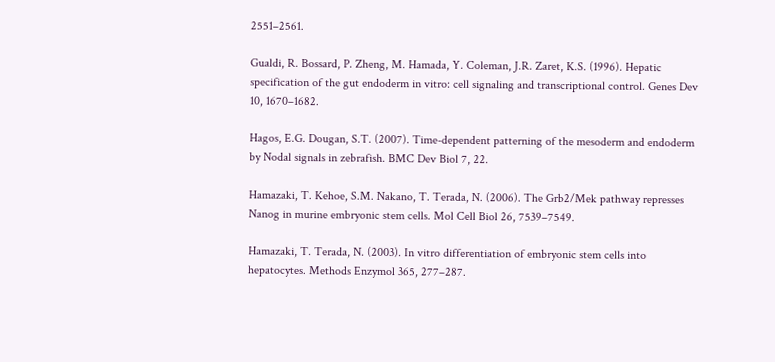2551–2561.

Gualdi, R. Bossard, P. Zheng, M. Hamada, Y. Coleman, J.R. Zaret, K.S. (1996). Hepatic specification of the gut endoderm in vitro: cell signaling and transcriptional control. Genes Dev 10, 1670–1682.

Hagos, E.G. Dougan, S.T. (2007). Time-dependent patterning of the mesoderm and endoderm by Nodal signals in zebrafish. BMC Dev Biol 7, 22.

Hamazaki, T. Kehoe, S.M. Nakano, T. Terada, N. (2006). The Grb2/Mek pathway represses Nanog in murine embryonic stem cells. Mol Cell Biol 26, 7539–7549.

Hamazaki, T. Terada, N. (2003). In vitro differentiation of embryonic stem cells into hepatocytes. Methods Enzymol 365, 277–287.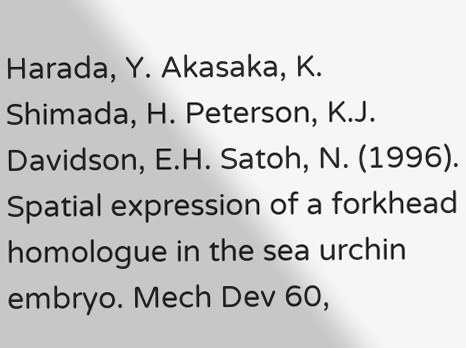Harada, Y. Akasaka, K. Shimada, H. Peterson, K.J. Davidson, E.H. Satoh, N. (1996). Spatial expression of a forkhead homologue in the sea urchin embryo. Mech Dev 60,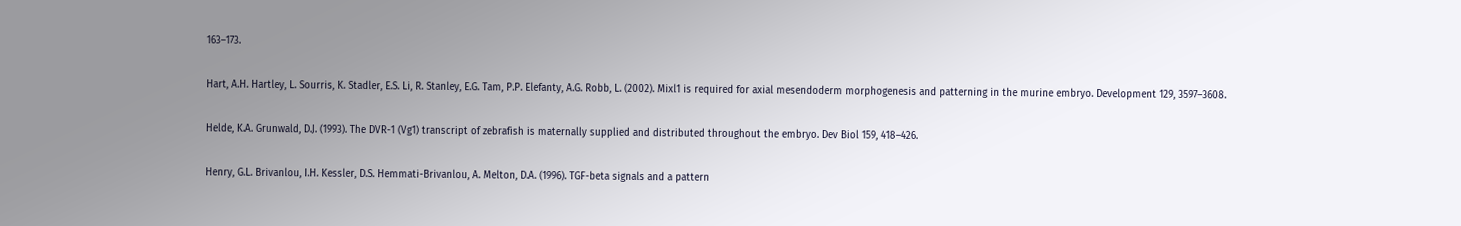163–173.

Hart, A.H. Hartley, L. Sourris, K. Stadler, E.S. Li, R. Stanley, E.G. Tam, P.P. Elefanty, A.G. Robb, L. (2002). Mixl1 is required for axial mesendoderm morphogenesis and patterning in the murine embryo. Development 129, 3597–3608.

Helde, K.A. Grunwald, D.J. (1993). The DVR-1 (Vg1) transcript of zebrafish is maternally supplied and distributed throughout the embryo. Dev Biol 159, 418–426.

Henry, G.L. Brivanlou, I.H. Kessler, D.S. Hemmati-Brivanlou, A. Melton, D.A. (1996). TGF-beta signals and a pattern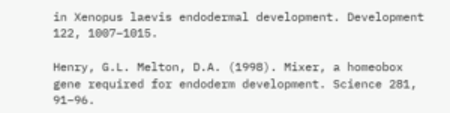in Xenopus laevis endodermal development. Development 122, 1007–1015.

Henry, G.L. Melton, D.A. (1998). Mixer, a homeobox gene required for endoderm development. Science 281, 91–96.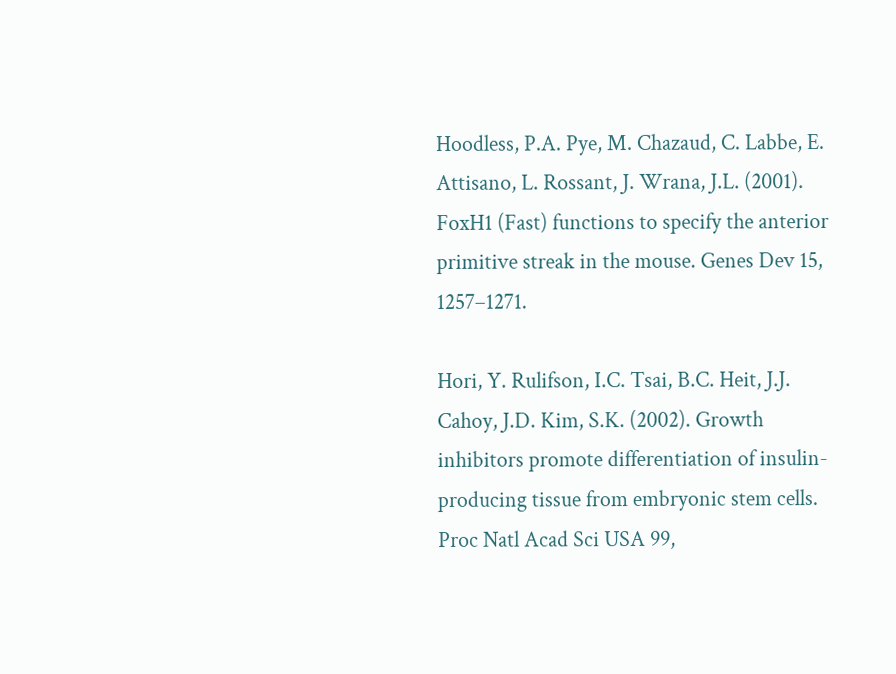Hoodless, P.A. Pye, M. Chazaud, C. Labbe, E. Attisano, L. Rossant, J. Wrana, J.L. (2001). FoxH1 (Fast) functions to specify the anterior primitive streak in the mouse. Genes Dev 15, 1257–1271.

Hori, Y. Rulifson, I.C. Tsai, B.C. Heit, J.J. Cahoy, J.D. Kim, S.K. (2002). Growth inhibitors promote differentiation of insulin-producing tissue from embryonic stem cells. Proc Natl Acad Sci USA 99,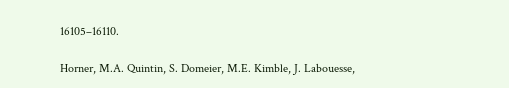16105–16110.

Horner, M.A. Quintin, S. Domeier, M.E. Kimble, J. Labouesse,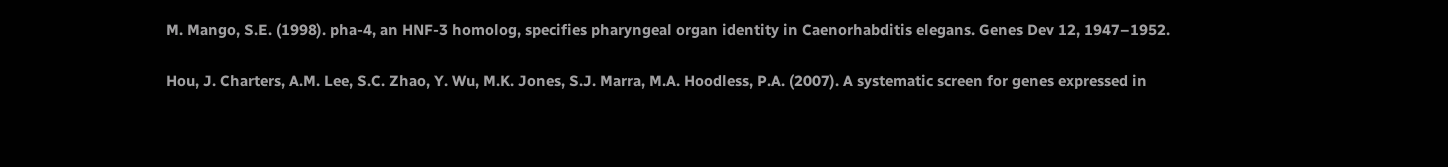M. Mango, S.E. (1998). pha-4, an HNF-3 homolog, specifies pharyngeal organ identity in Caenorhabditis elegans. Genes Dev 12, 1947–1952.

Hou, J. Charters, A.M. Lee, S.C. Zhao, Y. Wu, M.K. Jones, S.J. Marra, M.A. Hoodless, P.A. (2007). A systematic screen for genes expressed in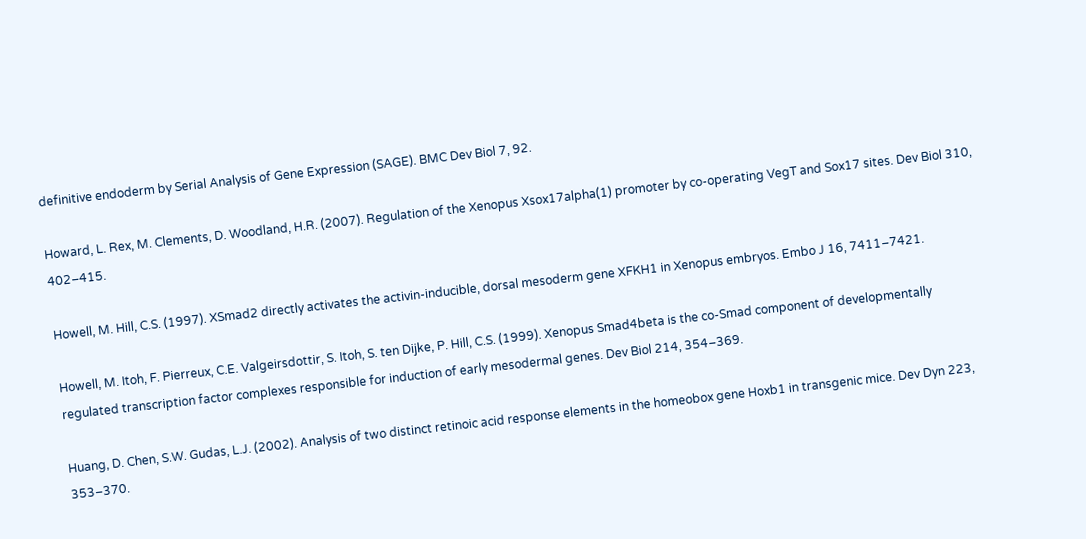definitive endoderm by Serial Analysis of Gene Expression (SAGE). BMC Dev Biol 7, 92.

Howard, L. Rex, M. Clements, D. Woodland, H.R. (2007). Regulation of the Xenopus Xsox17alpha(1) promoter by co-operating VegT and Sox17 sites. Dev Biol 310, 402–415.

Howell, M. Hill, C.S. (1997). XSmad2 directly activates the activin-inducible, dorsal mesoderm gene XFKH1 in Xenopus embryos. Embo J 16, 7411–7421.

Howell, M. Itoh, F. Pierreux, C.E. Valgeirsdottir, S. Itoh, S. ten Dijke, P. Hill, C.S. (1999). Xenopus Smad4beta is the co-Smad component of developmentally regulated transcription factor complexes responsible for induction of early mesodermal genes. Dev Biol 214, 354–369.

Huang, D. Chen, S.W. Gudas, L.J. (2002). Analysis of two distinct retinoic acid response elements in the homeobox gene Hoxb1 in transgenic mice. Dev Dyn 223, 353–370.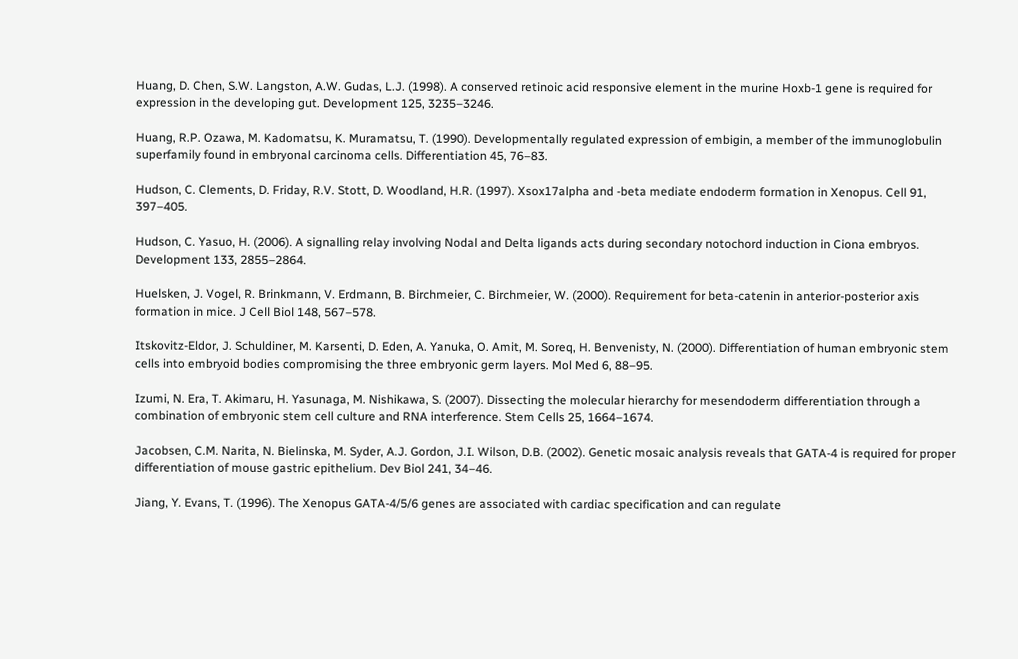Huang, D. Chen, S.W. Langston, A.W. Gudas, L.J. (1998). A conserved retinoic acid responsive element in the murine Hoxb-1 gene is required for expression in the developing gut. Development 125, 3235–3246.

Huang, R.P. Ozawa, M. Kadomatsu, K. Muramatsu, T. (1990). Developmentally regulated expression of embigin, a member of the immunoglobulin superfamily found in embryonal carcinoma cells. Differentiation 45, 76–83.

Hudson, C. Clements, D. Friday, R.V. Stott, D. Woodland, H.R. (1997). Xsox17alpha and -beta mediate endoderm formation in Xenopus. Cell 91, 397–405.

Hudson, C. Yasuo, H. (2006). A signalling relay involving Nodal and Delta ligands acts during secondary notochord induction in Ciona embryos. Development 133, 2855–2864.

Huelsken, J. Vogel, R. Brinkmann, V. Erdmann, B. Birchmeier, C. Birchmeier, W. (2000). Requirement for beta-catenin in anterior-posterior axis formation in mice. J Cell Biol 148, 567–578.

Itskovitz-Eldor, J. Schuldiner, M. Karsenti, D. Eden, A. Yanuka, O. Amit, M. Soreq, H. Benvenisty, N. (2000). Differentiation of human embryonic stem cells into embryoid bodies compromising the three embryonic germ layers. Mol Med 6, 88–95.

Izumi, N. Era, T. Akimaru, H. Yasunaga, M. Nishikawa, S. (2007). Dissecting the molecular hierarchy for mesendoderm differentiation through a combination of embryonic stem cell culture and RNA interference. Stem Cells 25, 1664–1674.

Jacobsen, C.M. Narita, N. Bielinska, M. Syder, A.J. Gordon, J.I. Wilson, D.B. (2002). Genetic mosaic analysis reveals that GATA-4 is required for proper differentiation of mouse gastric epithelium. Dev Biol 241, 34–46.

Jiang, Y. Evans, T. (1996). The Xenopus GATA-4/5/6 genes are associated with cardiac specification and can regulate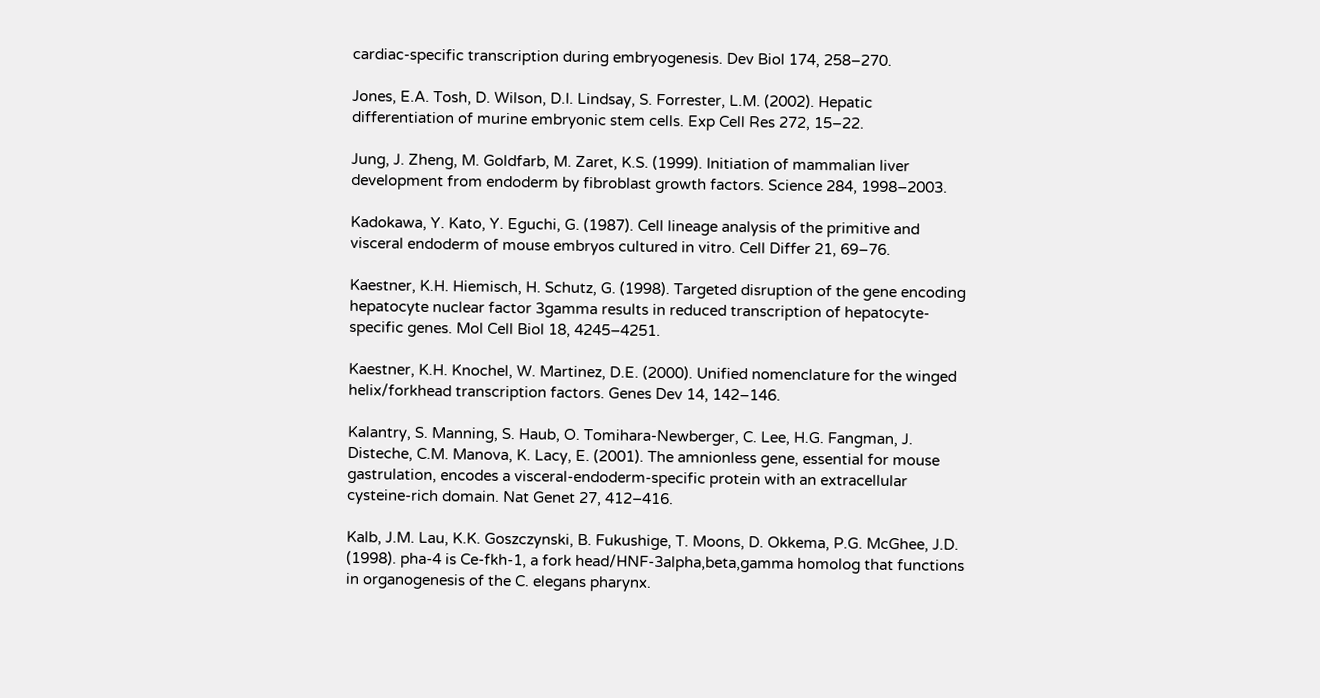cardiac-specific transcription during embryogenesis. Dev Biol 174, 258–270.

Jones, E.A. Tosh, D. Wilson, D.I. Lindsay, S. Forrester, L.M. (2002). Hepatic differentiation of murine embryonic stem cells. Exp Cell Res 272, 15–22.

Jung, J. Zheng, M. Goldfarb, M. Zaret, K.S. (1999). Initiation of mammalian liver development from endoderm by fibroblast growth factors. Science 284, 1998–2003.

Kadokawa, Y. Kato, Y. Eguchi, G. (1987). Cell lineage analysis of the primitive and visceral endoderm of mouse embryos cultured in vitro. Cell Differ 21, 69–76.

Kaestner, K.H. Hiemisch, H. Schutz, G. (1998). Targeted disruption of the gene encoding hepatocyte nuclear factor 3gamma results in reduced transcription of hepatocyte-specific genes. Mol Cell Biol 18, 4245–4251.

Kaestner, K.H. Knochel, W. Martinez, D.E. (2000). Unified nomenclature for the winged helix/forkhead transcription factors. Genes Dev 14, 142–146.

Kalantry, S. Manning, S. Haub, O. Tomihara-Newberger, C. Lee, H.G. Fangman, J. Disteche, C.M. Manova, K. Lacy, E. (2001). The amnionless gene, essential for mouse gastrulation, encodes a visceral-endoderm-specific protein with an extracellular cysteine-rich domain. Nat Genet 27, 412–416.

Kalb, J.M. Lau, K.K. Goszczynski, B. Fukushige, T. Moons, D. Okkema, P.G. McGhee, J.D. (1998). pha-4 is Ce-fkh-1, a fork head/HNF-3alpha,beta,gamma homolog that functions in organogenesis of the C. elegans pharynx.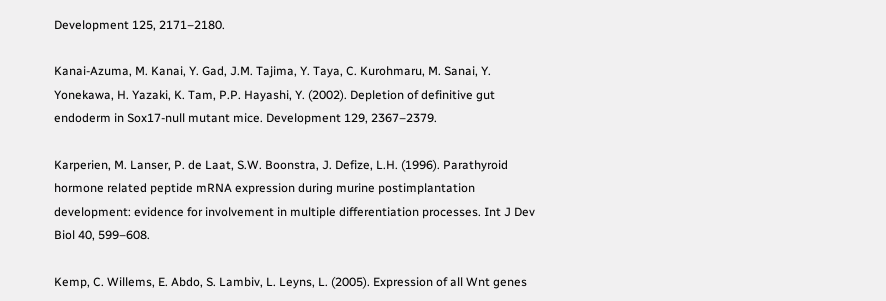Development 125, 2171–2180.

Kanai-Azuma, M. Kanai, Y. Gad, J.M. Tajima, Y. Taya, C. Kurohmaru, M. Sanai, Y. Yonekawa, H. Yazaki, K. Tam, P.P. Hayashi, Y. (2002). Depletion of definitive gut endoderm in Sox17-null mutant mice. Development 129, 2367–2379.

Karperien, M. Lanser, P. de Laat, S.W. Boonstra, J. Defize, L.H. (1996). Parathyroid hormone related peptide mRNA expression during murine postimplantation development: evidence for involvement in multiple differentiation processes. Int J Dev Biol 40, 599–608.

Kemp, C. Willems, E. Abdo, S. Lambiv, L. Leyns, L. (2005). Expression of all Wnt genes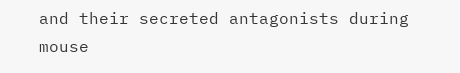and their secreted antagonists during mouse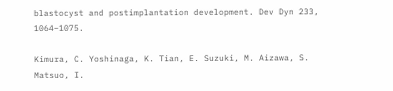blastocyst and postimplantation development. Dev Dyn 233, 1064–1075.

Kimura, C. Yoshinaga, K. Tian, E. Suzuki, M. Aizawa, S. Matsuo, I.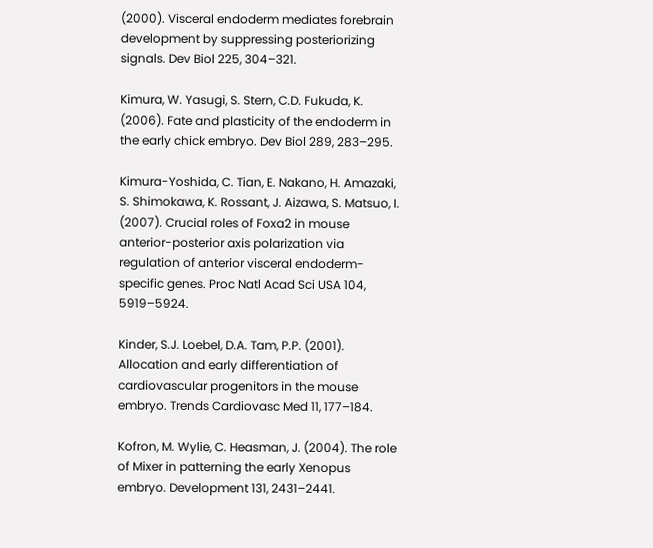(2000). Visceral endoderm mediates forebrain development by suppressing posteriorizing signals. Dev Biol 225, 304–321.

Kimura, W. Yasugi, S. Stern, C.D. Fukuda, K. (2006). Fate and plasticity of the endoderm in the early chick embryo. Dev Biol 289, 283–295.

Kimura-Yoshida, C. Tian, E. Nakano, H. Amazaki, S. Shimokawa, K. Rossant, J. Aizawa, S. Matsuo, I. (2007). Crucial roles of Foxa2 in mouse anterior-posterior axis polarization via regulation of anterior visceral endoderm-specific genes. Proc Natl Acad Sci USA 104, 5919–5924.

Kinder, S.J. Loebel, D.A. Tam, P.P. (2001). Allocation and early differentiation of cardiovascular progenitors in the mouse embryo. Trends Cardiovasc Med 11, 177–184.

Kofron, M. Wylie, C. Heasman, J. (2004). The role of Mixer in patterning the early Xenopus embryo. Development 131, 2431–2441.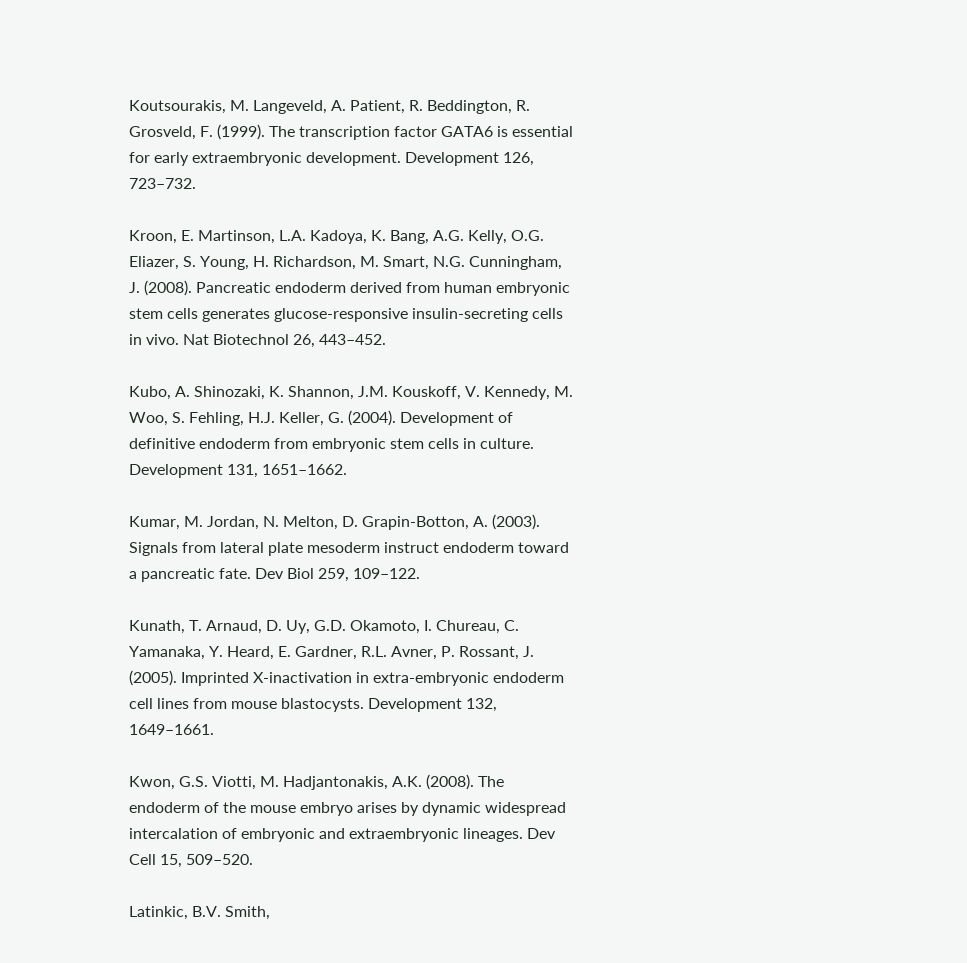Koutsourakis, M. Langeveld, A. Patient, R. Beddington, R. Grosveld, F. (1999). The transcription factor GATA6 is essential for early extraembryonic development. Development 126, 723–732.

Kroon, E. Martinson, L.A. Kadoya, K. Bang, A.G. Kelly, O.G. Eliazer, S. Young, H. Richardson, M. Smart, N.G. Cunningham, J. (2008). Pancreatic endoderm derived from human embryonic stem cells generates glucose-responsive insulin-secreting cells in vivo. Nat Biotechnol 26, 443–452.

Kubo, A. Shinozaki, K. Shannon, J.M. Kouskoff, V. Kennedy, M. Woo, S. Fehling, H.J. Keller, G. (2004). Development of definitive endoderm from embryonic stem cells in culture. Development 131, 1651–1662.

Kumar, M. Jordan, N. Melton, D. Grapin-Botton, A. (2003). Signals from lateral plate mesoderm instruct endoderm toward a pancreatic fate. Dev Biol 259, 109–122.

Kunath, T. Arnaud, D. Uy, G.D. Okamoto, I. Chureau, C. Yamanaka, Y. Heard, E. Gardner, R.L. Avner, P. Rossant, J. (2005). Imprinted X-inactivation in extra-embryonic endoderm cell lines from mouse blastocysts. Development 132, 1649–1661.

Kwon, G.S. Viotti, M. Hadjantonakis, A.K. (2008). The endoderm of the mouse embryo arises by dynamic widespread intercalation of embryonic and extraembryonic lineages. Dev Cell 15, 509–520.

Latinkic, B.V. Smith,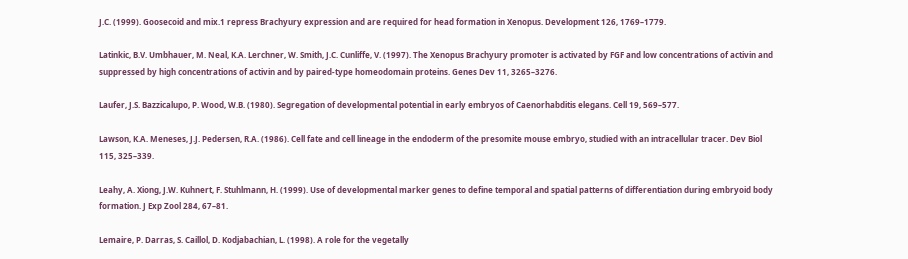J.C. (1999). Goosecoid and mix.1 repress Brachyury expression and are required for head formation in Xenopus. Development 126, 1769–1779.

Latinkic, B.V. Umbhauer, M. Neal, K.A. Lerchner, W. Smith, J.C. Cunliffe, V. (1997). The Xenopus Brachyury promoter is activated by FGF and low concentrations of activin and suppressed by high concentrations of activin and by paired-type homeodomain proteins. Genes Dev 11, 3265–3276.

Laufer, J.S. Bazzicalupo, P. Wood, W.B. (1980). Segregation of developmental potential in early embryos of Caenorhabditis elegans. Cell 19, 569–577.

Lawson, K.A. Meneses, J.J. Pedersen, R.A. (1986). Cell fate and cell lineage in the endoderm of the presomite mouse embryo, studied with an intracellular tracer. Dev Biol 115, 325–339.

Leahy, A. Xiong, J.W. Kuhnert, F. Stuhlmann, H. (1999). Use of developmental marker genes to define temporal and spatial patterns of differentiation during embryoid body formation. J Exp Zool 284, 67–81.

Lemaire, P. Darras, S. Caillol, D. Kodjabachian, L. (1998). A role for the vegetally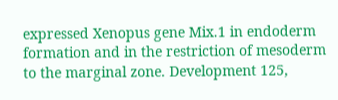expressed Xenopus gene Mix.1 in endoderm formation and in the restriction of mesoderm to the marginal zone. Development 125,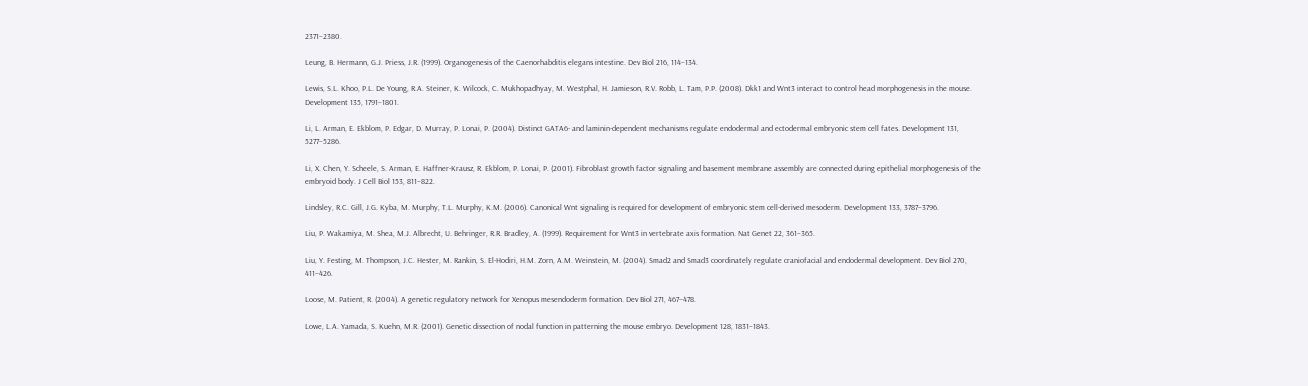2371–2380.

Leung, B. Hermann, G.J. Priess, J.R. (1999). Organogenesis of the Caenorhabditis elegans intestine. Dev Biol 216, 114–134.

Lewis, S.L. Khoo, P.L. De Young, R.A. Steiner, K. Wilcock, C. Mukhopadhyay, M. Westphal, H. Jamieson, R.V. Robb, L. Tam, P.P. (2008). Dkk1 and Wnt3 interact to control head morphogenesis in the mouse. Development 135, 1791–1801.

Li, L. Arman, E. Ekblom, P. Edgar, D. Murray, P. Lonai, P. (2004). Distinct GATA6- and laminin-dependent mechanisms regulate endodermal and ectodermal embryonic stem cell fates. Development 131, 5277–5286.

Li, X. Chen, Y. Scheele, S. Arman, E. Haffner-Krausz, R. Ekblom, P. Lonai, P. (2001). Fibroblast growth factor signaling and basement membrane assembly are connected during epithelial morphogenesis of the embryoid body. J Cell Biol 153, 811–822.

Lindsley, R.C. Gill, J.G. Kyba, M. Murphy, T.L. Murphy, K.M. (2006). Canonical Wnt signaling is required for development of embryonic stem cell-derived mesoderm. Development 133, 3787–3796.

Liu, P. Wakamiya, M. Shea, M.J. Albrecht, U. Behringer, R.R. Bradley, A. (1999). Requirement for Wnt3 in vertebrate axis formation. Nat Genet 22, 361–365.

Liu, Y. Festing, M. Thompson, J.C. Hester, M. Rankin, S. El-Hodiri, H.M. Zorn, A.M. Weinstein, M. (2004). Smad2 and Smad3 coordinately regulate craniofacial and endodermal development. Dev Biol 270, 411–426.

Loose, M. Patient, R. (2004). A genetic regulatory network for Xenopus mesendoderm formation. Dev Biol 271, 467–478.

Lowe, L.A. Yamada, S. Kuehn, M.R. (2001). Genetic dissection of nodal function in patterning the mouse embryo. Development 128, 1831–1843.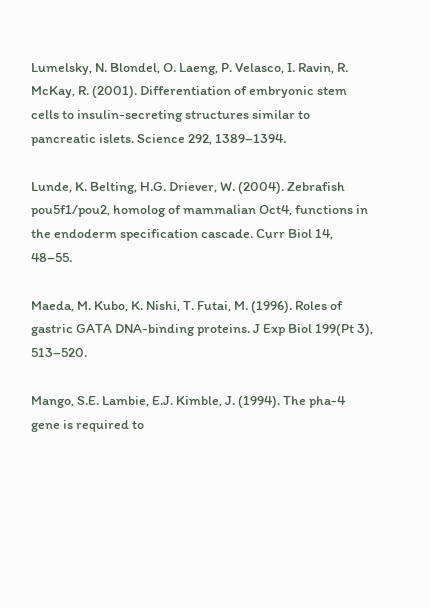Lumelsky, N. Blondel, O. Laeng, P. Velasco, I. Ravin, R. McKay, R. (2001). Differentiation of embryonic stem cells to insulin-secreting structures similar to pancreatic islets. Science 292, 1389–1394.

Lunde, K. Belting, H.G. Driever, W. (2004). Zebrafish pou5f1/pou2, homolog of mammalian Oct4, functions in the endoderm specification cascade. Curr Biol 14, 48–55.

Maeda, M. Kubo, K. Nishi, T. Futai, M. (1996). Roles of gastric GATA DNA-binding proteins. J Exp Biol 199(Pt 3), 513–520.

Mango, S.E. Lambie, E.J. Kimble, J. (1994). The pha-4 gene is required to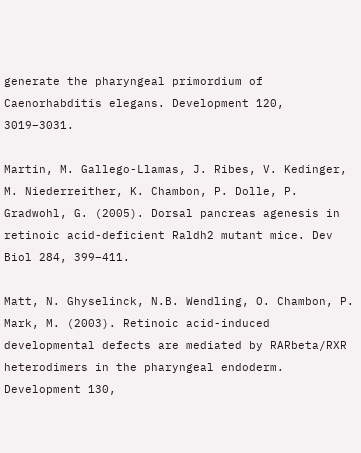generate the pharyngeal primordium of Caenorhabditis elegans. Development 120, 3019–3031.

Martin, M. Gallego-Llamas, J. Ribes, V. Kedinger, M. Niederreither, K. Chambon, P. Dolle, P. Gradwohl, G. (2005). Dorsal pancreas agenesis in retinoic acid-deficient Raldh2 mutant mice. Dev Biol 284, 399–411.

Matt, N. Ghyselinck, N.B. Wendling, O. Chambon, P. Mark, M. (2003). Retinoic acid-induced developmental defects are mediated by RARbeta/RXR heterodimers in the pharyngeal endoderm. Development 130,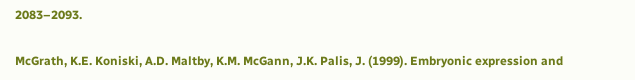2083–2093.

McGrath, K.E. Koniski, A.D. Maltby, K.M. McGann, J.K. Palis, J. (1999). Embryonic expression and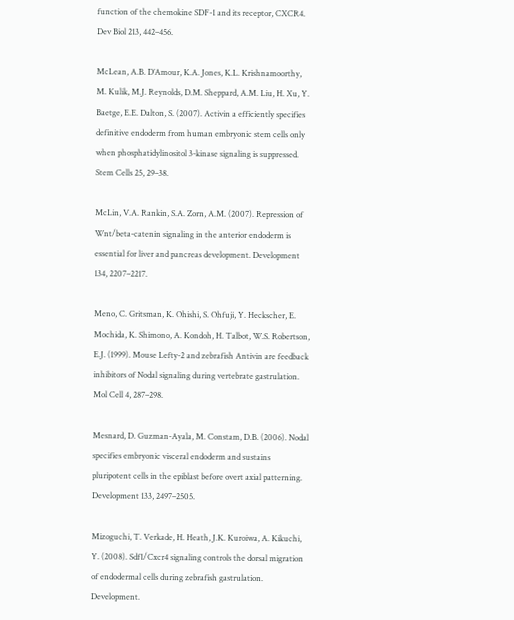function of the chemokine SDF-1 and its receptor, CXCR4. Dev Biol 213, 442–456.

McLean, A.B. D’Amour, K.A. Jones, K.L. Krishnamoorthy, M. Kulik, M.J. Reynolds, D.M. Sheppard, A.M. Liu, H. Xu, Y. Baetge, E.E. Dalton, S. (2007). Activin a efficiently specifies definitive endoderm from human embryonic stem cells only when phosphatidylinositol 3-kinase signaling is suppressed. Stem Cells 25, 29–38.

McLin, V.A. Rankin, S.A. Zorn, A.M. (2007). Repression of Wnt/beta-catenin signaling in the anterior endoderm is essential for liver and pancreas development. Development 134, 2207–2217.

Meno, C. Gritsman, K. Ohishi, S. Ohfuji, Y. Heckscher, E. Mochida, K. Shimono, A. Kondoh, H. Talbot, W.S. Robertson, E.J. (1999). Mouse Lefty-2 and zebrafish Antivin are feedback inhibitors of Nodal signaling during vertebrate gastrulation. Mol Cell 4, 287–298.

Mesnard, D. Guzman-Ayala, M. Constam, D.B. (2006). Nodal specifies embryonic visceral endoderm and sustains pluripotent cells in the epiblast before overt axial patterning. Development 133, 2497–2505.

Mizoguchi, T. Verkade, H. Heath, J.K. Kuroiwa, A. Kikuchi, Y. (2008). Sdf1/Cxcr4 signaling controls the dorsal migration of endodermal cells during zebrafish gastrulation. Development.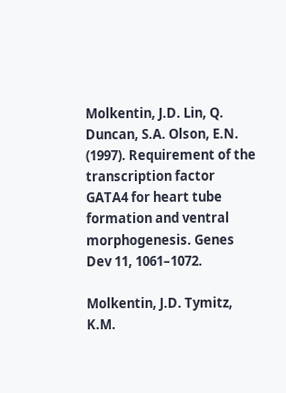Molkentin, J.D. Lin, Q. Duncan, S.A. Olson, E.N. (1997). Requirement of the transcription factor GATA4 for heart tube formation and ventral morphogenesis. Genes Dev 11, 1061–1072.

Molkentin, J.D. Tymitz, K.M.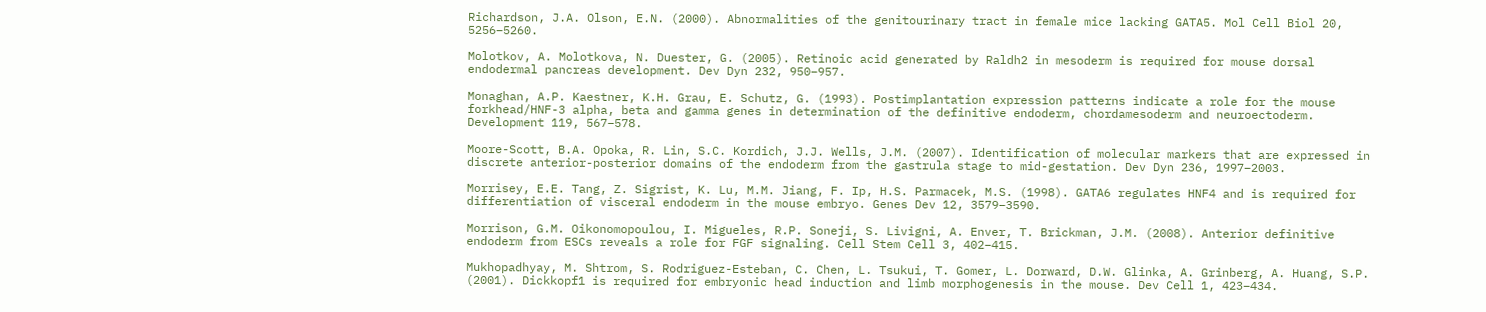Richardson, J.A. Olson, E.N. (2000). Abnormalities of the genitourinary tract in female mice lacking GATA5. Mol Cell Biol 20, 5256–5260.

Molotkov, A. Molotkova, N. Duester, G. (2005). Retinoic acid generated by Raldh2 in mesoderm is required for mouse dorsal endodermal pancreas development. Dev Dyn 232, 950–957.

Monaghan, A.P. Kaestner, K.H. Grau, E. Schutz, G. (1993). Postimplantation expression patterns indicate a role for the mouse forkhead/HNF-3 alpha, beta and gamma genes in determination of the definitive endoderm, chordamesoderm and neuroectoderm. Development 119, 567–578.

Moore-Scott, B.A. Opoka, R. Lin, S.C. Kordich, J.J. Wells, J.M. (2007). Identification of molecular markers that are expressed in discrete anterior-posterior domains of the endoderm from the gastrula stage to mid-gestation. Dev Dyn 236, 1997–2003.

Morrisey, E.E. Tang, Z. Sigrist, K. Lu, M.M. Jiang, F. Ip, H.S. Parmacek, M.S. (1998). GATA6 regulates HNF4 and is required for differentiation of visceral endoderm in the mouse embryo. Genes Dev 12, 3579–3590.

Morrison, G.M. Oikonomopoulou, I. Migueles, R.P. Soneji, S. Livigni, A. Enver, T. Brickman, J.M. (2008). Anterior definitive endoderm from ESCs reveals a role for FGF signaling. Cell Stem Cell 3, 402–415.

Mukhopadhyay, M. Shtrom, S. Rodriguez-Esteban, C. Chen, L. Tsukui, T. Gomer, L. Dorward, D.W. Glinka, A. Grinberg, A. Huang, S.P. (2001). Dickkopf1 is required for embryonic head induction and limb morphogenesis in the mouse. Dev Cell 1, 423–434.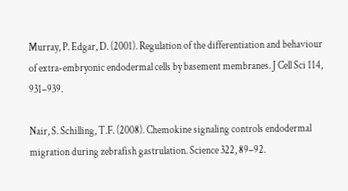Murray, P. Edgar, D. (2001). Regulation of the differentiation and behaviour of extra-embryonic endodermal cells by basement membranes. J Cell Sci 114, 931–939.

Nair, S. Schilling, T.F. (2008). Chemokine signaling controls endodermal migration during zebrafish gastrulation. Science 322, 89–92.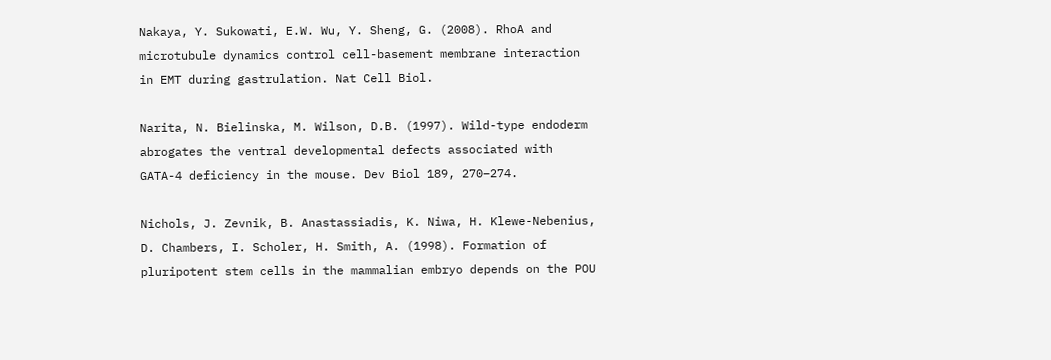Nakaya, Y. Sukowati, E.W. Wu, Y. Sheng, G. (2008). RhoA and microtubule dynamics control cell-basement membrane interaction in EMT during gastrulation. Nat Cell Biol.

Narita, N. Bielinska, M. Wilson, D.B. (1997). Wild-type endoderm abrogates the ventral developmental defects associated with GATA-4 deficiency in the mouse. Dev Biol 189, 270–274.

Nichols, J. Zevnik, B. Anastassiadis, K. Niwa, H. Klewe-Nebenius, D. Chambers, I. Scholer, H. Smith, A. (1998). Formation of pluripotent stem cells in the mammalian embryo depends on the POU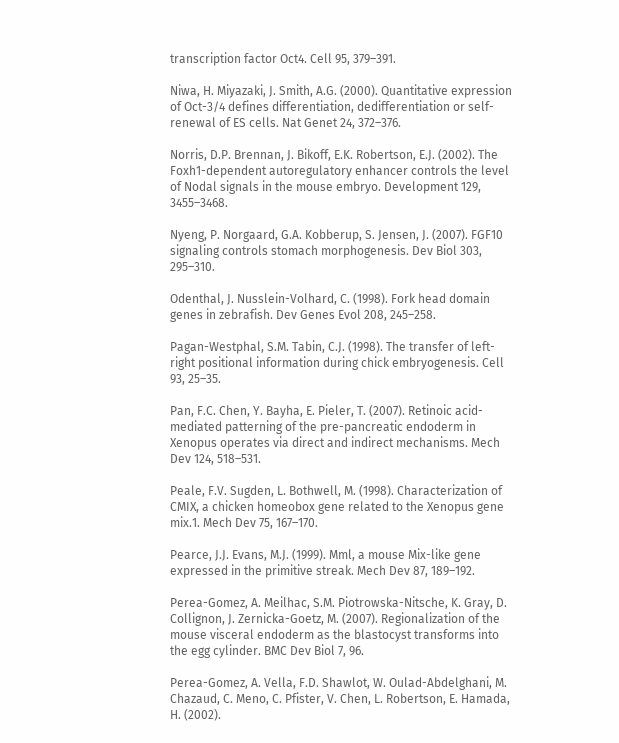transcription factor Oct4. Cell 95, 379–391.

Niwa, H. Miyazaki, J. Smith, A.G. (2000). Quantitative expression of Oct-3/4 defines differentiation, dedifferentiation or self-renewal of ES cells. Nat Genet 24, 372–376.

Norris, D.P. Brennan, J. Bikoff, E.K. Robertson, E.J. (2002). The Foxh1-dependent autoregulatory enhancer controls the level of Nodal signals in the mouse embryo. Development 129, 3455–3468.

Nyeng, P. Norgaard, G.A. Kobberup, S. Jensen, J. (2007). FGF10 signaling controls stomach morphogenesis. Dev Biol 303, 295–310.

Odenthal, J. Nusslein-Volhard, C. (1998). Fork head domain genes in zebrafish. Dev Genes Evol 208, 245–258.

Pagan-Westphal, S.M. Tabin, C.J. (1998). The transfer of left-right positional information during chick embryogenesis. Cell 93, 25–35.

Pan, F.C. Chen, Y. Bayha, E. Pieler, T. (2007). Retinoic acid-mediated patterning of the pre-pancreatic endoderm in Xenopus operates via direct and indirect mechanisms. Mech Dev 124, 518–531.

Peale, F.V. Sugden, L. Bothwell, M. (1998). Characterization of CMIX, a chicken homeobox gene related to the Xenopus gene mix.1. Mech Dev 75, 167–170.

Pearce, J.J. Evans, M.J. (1999). Mml, a mouse Mix-like gene expressed in the primitive streak. Mech Dev 87, 189–192.

Perea-Gomez, A. Meilhac, S.M. Piotrowska-Nitsche, K. Gray, D. Collignon, J. Zernicka-Goetz, M. (2007). Regionalization of the mouse visceral endoderm as the blastocyst transforms into the egg cylinder. BMC Dev Biol 7, 96.

Perea-Gomez, A. Vella, F.D. Shawlot, W. Oulad-Abdelghani, M. Chazaud, C. Meno, C. Pfister, V. Chen, L. Robertson, E. Hamada, H. (2002).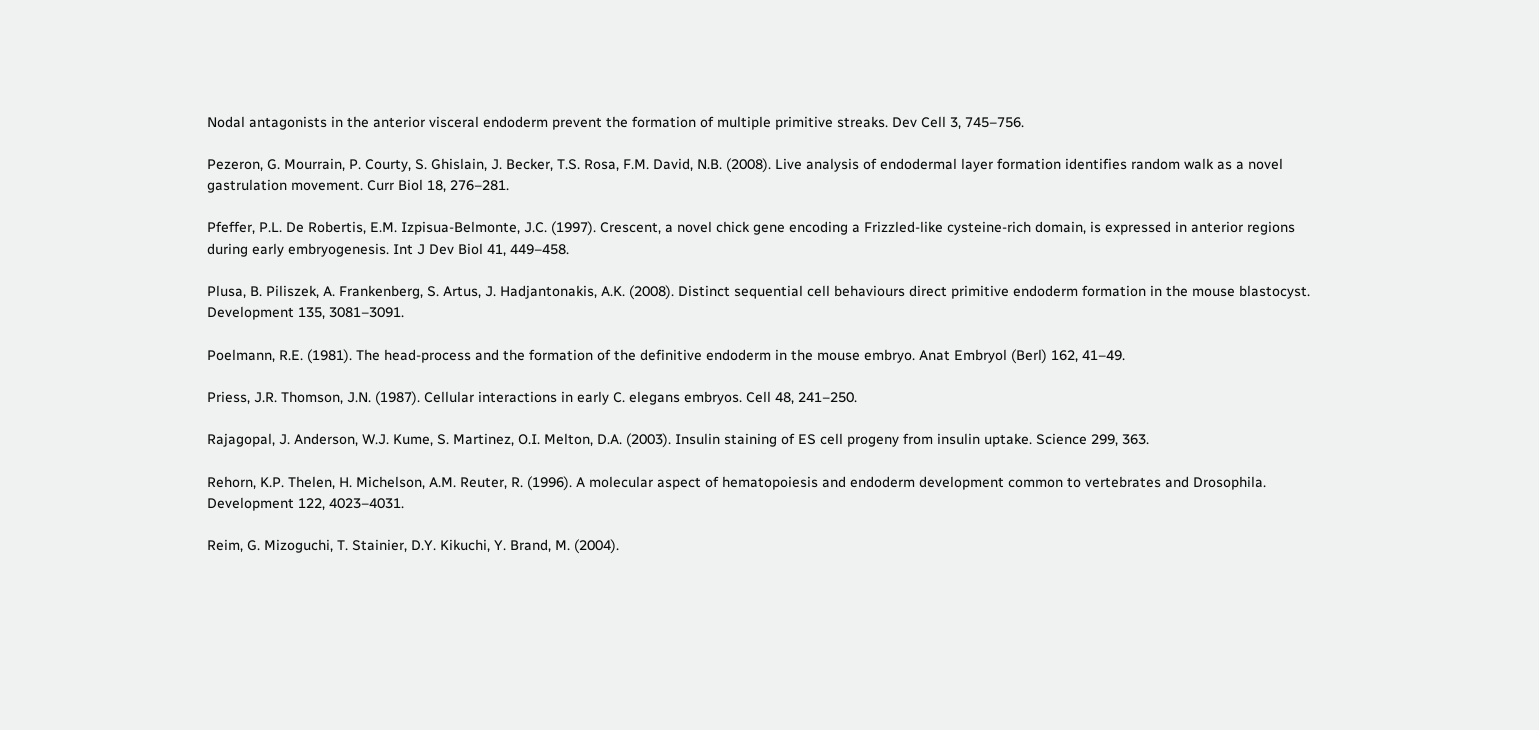Nodal antagonists in the anterior visceral endoderm prevent the formation of multiple primitive streaks. Dev Cell 3, 745–756.

Pezeron, G. Mourrain, P. Courty, S. Ghislain, J. Becker, T.S. Rosa, F.M. David, N.B. (2008). Live analysis of endodermal layer formation identifies random walk as a novel gastrulation movement. Curr Biol 18, 276–281.

Pfeffer, P.L. De Robertis, E.M. Izpisua-Belmonte, J.C. (1997). Crescent, a novel chick gene encoding a Frizzled-like cysteine-rich domain, is expressed in anterior regions during early embryogenesis. Int J Dev Biol 41, 449–458.

Plusa, B. Piliszek, A. Frankenberg, S. Artus, J. Hadjantonakis, A.K. (2008). Distinct sequential cell behaviours direct primitive endoderm formation in the mouse blastocyst. Development 135, 3081–3091.

Poelmann, R.E. (1981). The head-process and the formation of the definitive endoderm in the mouse embryo. Anat Embryol (Berl) 162, 41–49.

Priess, J.R. Thomson, J.N. (1987). Cellular interactions in early C. elegans embryos. Cell 48, 241–250.

Rajagopal, J. Anderson, W.J. Kume, S. Martinez, O.I. Melton, D.A. (2003). Insulin staining of ES cell progeny from insulin uptake. Science 299, 363.

Rehorn, K.P. Thelen, H. Michelson, A.M. Reuter, R. (1996). A molecular aspect of hematopoiesis and endoderm development common to vertebrates and Drosophila. Development 122, 4023–4031.

Reim, G. Mizoguchi, T. Stainier, D.Y. Kikuchi, Y. Brand, M. (2004).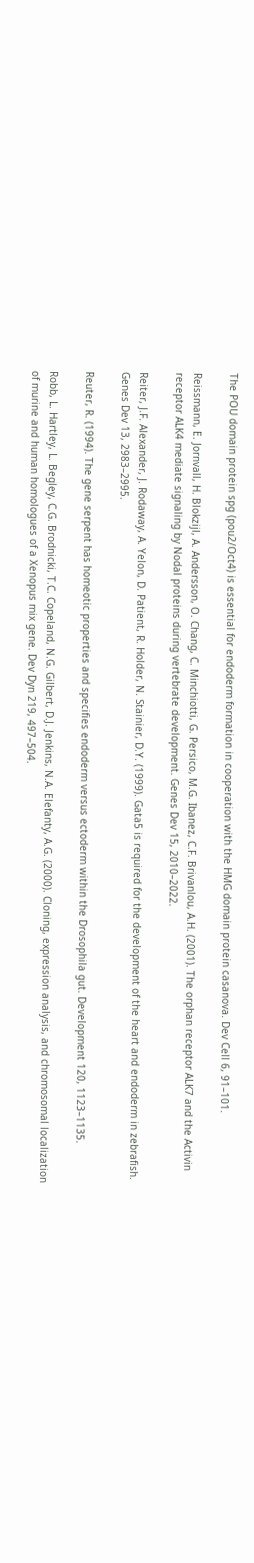The POU domain protein spg (pou2/Oct4) is essential for endoderm formation in cooperation with the HMG domain protein casanova. Dev Cell 6, 91–101.

Reissmann, E. Jornvall, H. Blokzijl, A. Andersson, O. Chang, C. Minchiotti, G. Persico, M.G. Ibanez, C.F. Brivanlou, A.H. (2001). The orphan receptor ALK7 and the Activin receptor ALK4 mediate signaling by Nodal proteins during vertebrate development. Genes Dev 15, 2010–2022.

Reiter, J.F. Alexander, J. Rodaway, A. Yelon, D. Patient, R. Holder, N. Stainier, D.Y. (1999). Gata5 is required for the development of the heart and endoderm in zebrafish. Genes Dev 13, 2983–2995.

Reuter, R. (1994). The gene serpent has homeotic properties and specifies endoderm versus ectoderm within the Drosophila gut. Development 120, 1123–1135.

Robb, L. Hartley, L. Begley, C.G. Brodnicki, T.C. Copeland, N.G. Gilbert, D.J. Jenkins, N.A. Elefanty, A.G. (2000). Cloning, expression analysis, and chromosomal localization of murine and human homologues of a Xenopus mix gene. Dev Dyn 219, 497–504.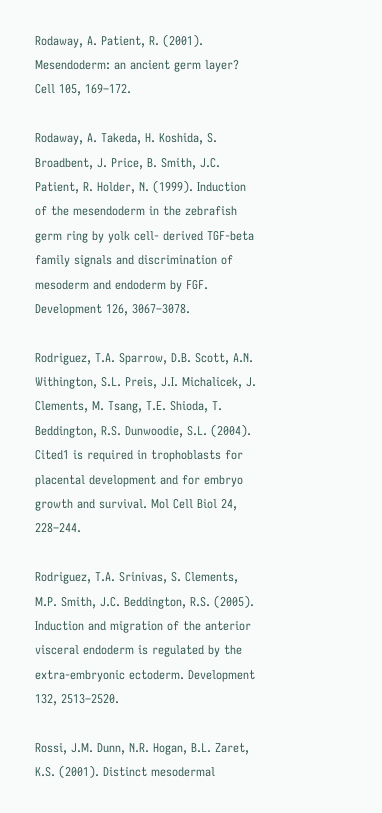Rodaway, A. Patient, R. (2001). Mesendoderm: an ancient germ layer? Cell 105, 169–172.

Rodaway, A. Takeda, H. Koshida, S. Broadbent, J. Price, B. Smith, J.C. Patient, R. Holder, N. (1999). Induction of the mesendoderm in the zebrafish germ ring by yolk cell- derived TGF-beta family signals and discrimination of mesoderm and endoderm by FGF. Development 126, 3067–3078.

Rodriguez, T.A. Sparrow, D.B. Scott, A.N. Withington, S.L. Preis, J.I. Michalicek, J. Clements, M. Tsang, T.E. Shioda, T. Beddington, R.S. Dunwoodie, S.L. (2004). Cited1 is required in trophoblasts for placental development and for embryo growth and survival. Mol Cell Biol 24, 228–244.

Rodriguez, T.A. Srinivas, S. Clements, M.P. Smith, J.C. Beddington, R.S. (2005). Induction and migration of the anterior visceral endoderm is regulated by the extra-embryonic ectoderm. Development 132, 2513–2520.

Rossi, J.M. Dunn, N.R. Hogan, B.L. Zaret, K.S. (2001). Distinct mesodermal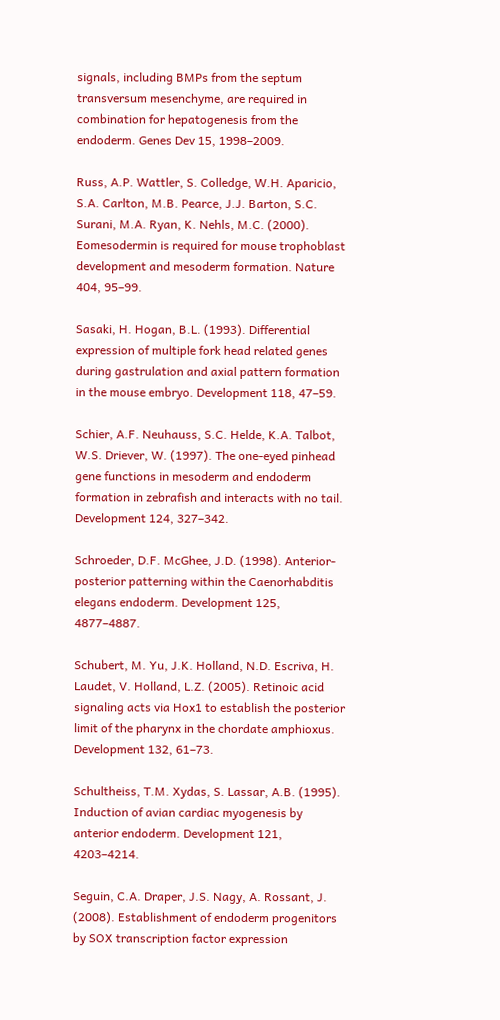signals, including BMPs from the septum transversum mesenchyme, are required in combination for hepatogenesis from the endoderm. Genes Dev 15, 1998–2009.

Russ, A.P. Wattler, S. Colledge, W.H. Aparicio, S.A. Carlton, M.B. Pearce, J.J. Barton, S.C. Surani, M.A. Ryan, K. Nehls, M.C. (2000). Eomesodermin is required for mouse trophoblast development and mesoderm formation. Nature 404, 95–99.

Sasaki, H. Hogan, B.L. (1993). Differential expression of multiple fork head related genes during gastrulation and axial pattern formation in the mouse embryo. Development 118, 47–59.

Schier, A.F. Neuhauss, S.C. Helde, K.A. Talbot, W.S. Driever, W. (1997). The one-eyed pinhead gene functions in mesoderm and endoderm formation in zebrafish and interacts with no tail. Development 124, 327–342.

Schroeder, D.F. McGhee, J.D. (1998). Anterior-posterior patterning within the Caenorhabditis elegans endoderm. Development 125, 4877–4887.

Schubert, M. Yu, J.K. Holland, N.D. Escriva, H. Laudet, V. Holland, L.Z. (2005). Retinoic acid signaling acts via Hox1 to establish the posterior limit of the pharynx in the chordate amphioxus. Development 132, 61–73.

Schultheiss, T.M. Xydas, S. Lassar, A.B. (1995). Induction of avian cardiac myogenesis by anterior endoderm. Development 121, 4203–4214.

Seguin, C.A. Draper, J.S. Nagy, A. Rossant, J. (2008). Establishment of endoderm progenitors by SOX transcription factor expression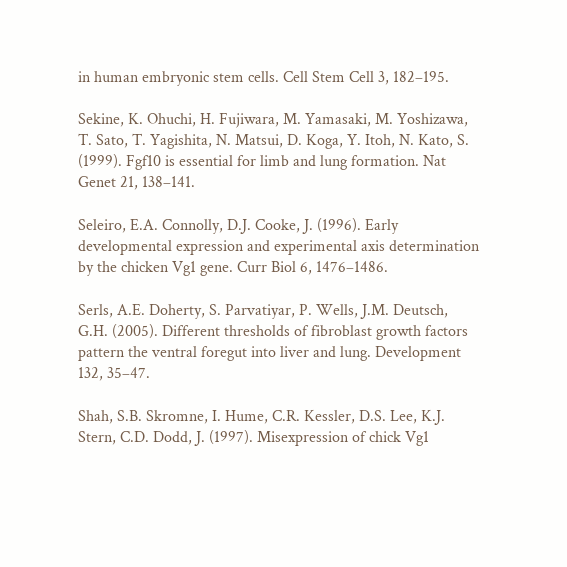in human embryonic stem cells. Cell Stem Cell 3, 182–195.

Sekine, K. Ohuchi, H. Fujiwara, M. Yamasaki, M. Yoshizawa, T. Sato, T. Yagishita, N. Matsui, D. Koga, Y. Itoh, N. Kato, S. (1999). Fgf10 is essential for limb and lung formation. Nat Genet 21, 138–141.

Seleiro, E.A. Connolly, D.J. Cooke, J. (1996). Early developmental expression and experimental axis determination by the chicken Vg1 gene. Curr Biol 6, 1476–1486.

Serls, A.E. Doherty, S. Parvatiyar, P. Wells, J.M. Deutsch, G.H. (2005). Different thresholds of fibroblast growth factors pattern the ventral foregut into liver and lung. Development 132, 35–47.

Shah, S.B. Skromne, I. Hume, C.R. Kessler, D.S. Lee, K.J. Stern, C.D. Dodd, J. (1997). Misexpression of chick Vg1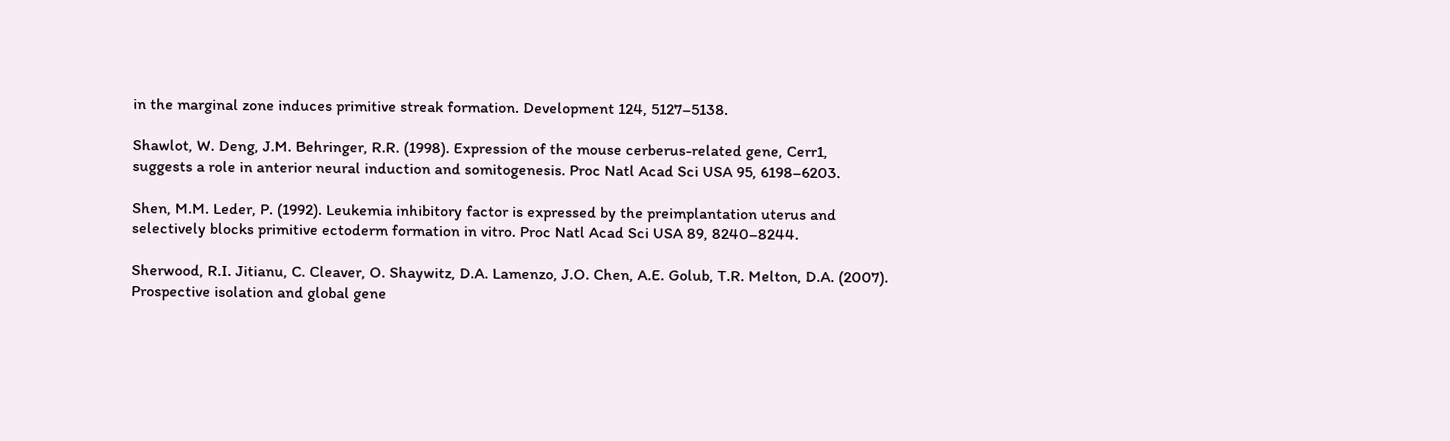in the marginal zone induces primitive streak formation. Development 124, 5127–5138.

Shawlot, W. Deng, J.M. Behringer, R.R. (1998). Expression of the mouse cerberus-related gene, Cerr1, suggests a role in anterior neural induction and somitogenesis. Proc Natl Acad Sci USA 95, 6198–6203.

Shen, M.M. Leder, P. (1992). Leukemia inhibitory factor is expressed by the preimplantation uterus and selectively blocks primitive ectoderm formation in vitro. Proc Natl Acad Sci USA 89, 8240–8244.

Sherwood, R.I. Jitianu, C. Cleaver, O. Shaywitz, D.A. Lamenzo, J.O. Chen, A.E. Golub, T.R. Melton, D.A. (2007). Prospective isolation and global gene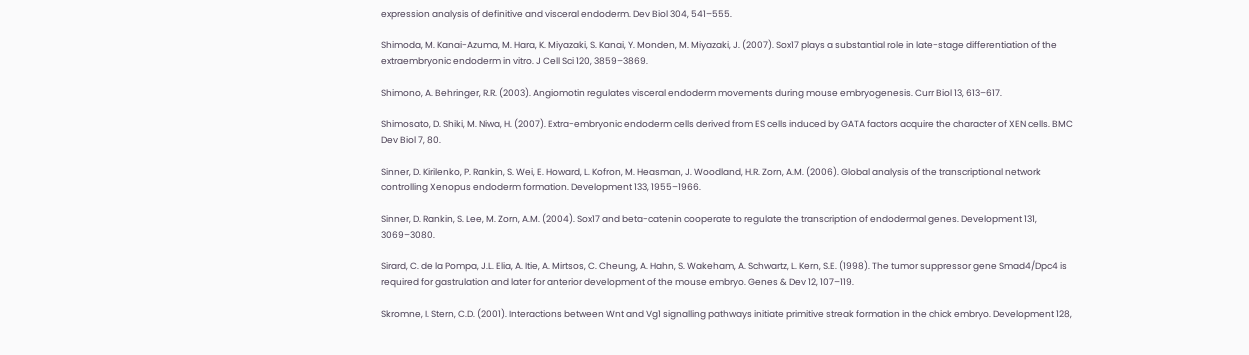expression analysis of definitive and visceral endoderm. Dev Biol 304, 541–555.

Shimoda, M. Kanai-Azuma, M. Hara, K. Miyazaki, S. Kanai, Y. Monden, M. Miyazaki, J. (2007). Sox17 plays a substantial role in late-stage differentiation of the extraembryonic endoderm in vitro. J Cell Sci 120, 3859–3869.

Shimono, A. Behringer, R.R. (2003). Angiomotin regulates visceral endoderm movements during mouse embryogenesis. Curr Biol 13, 613–617.

Shimosato, D. Shiki, M. Niwa, H. (2007). Extra-embryonic endoderm cells derived from ES cells induced by GATA factors acquire the character of XEN cells. BMC Dev Biol 7, 80.

Sinner, D. Kirilenko, P. Rankin, S. Wei, E. Howard, L. Kofron, M. Heasman, J. Woodland, H.R. Zorn, A.M. (2006). Global analysis of the transcriptional network controlling Xenopus endoderm formation. Development 133, 1955–1966.

Sinner, D. Rankin, S. Lee, M. Zorn, A.M. (2004). Sox17 and beta-catenin cooperate to regulate the transcription of endodermal genes. Development 131, 3069–3080.

Sirard, C. de la Pompa, J.L. Elia, A. Itie, A. Mirtsos, C. Cheung, A. Hahn, S. Wakeham, A. Schwartz, L. Kern, S.E. (1998). The tumor suppressor gene Smad4/Dpc4 is required for gastrulation and later for anterior development of the mouse embryo. Genes & Dev 12, 107–119.

Skromne, I. Stern, C.D. (2001). Interactions between Wnt and Vg1 signalling pathways initiate primitive streak formation in the chick embryo. Development 128,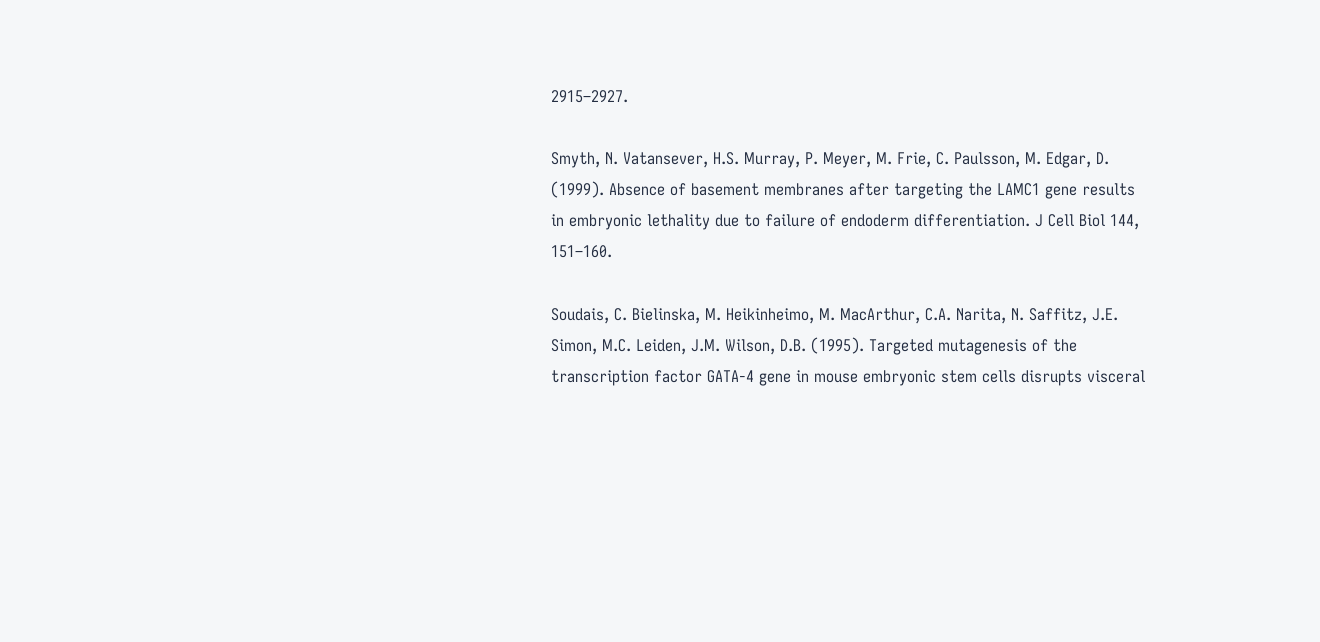2915–2927.

Smyth, N. Vatansever, H.S. Murray, P. Meyer, M. Frie, C. Paulsson, M. Edgar, D. (1999). Absence of basement membranes after targeting the LAMC1 gene results in embryonic lethality due to failure of endoderm differentiation. J Cell Biol 144, 151–160.

Soudais, C. Bielinska, M. Heikinheimo, M. MacArthur, C.A. Narita, N. Saffitz, J.E. Simon, M.C. Leiden, J.M. Wilson, D.B. (1995). Targeted mutagenesis of the transcription factor GATA-4 gene in mouse embryonic stem cells disrupts visceral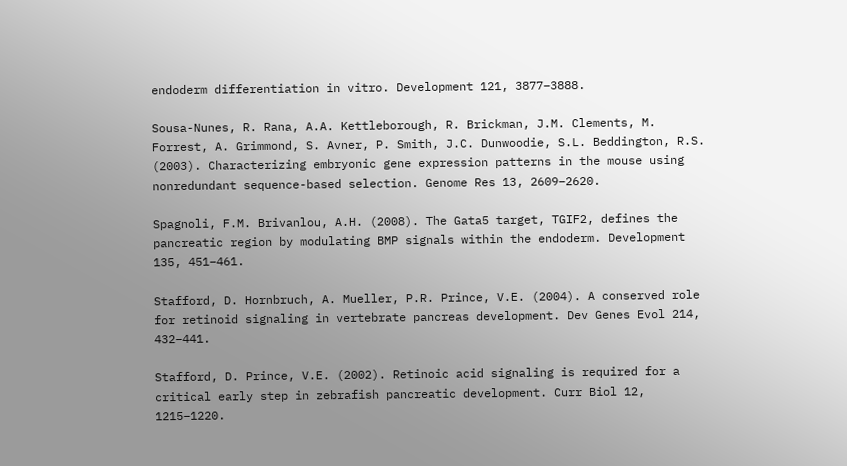endoderm differentiation in vitro. Development 121, 3877–3888.

Sousa-Nunes, R. Rana, A.A. Kettleborough, R. Brickman, J.M. Clements, M. Forrest, A. Grimmond, S. Avner, P. Smith, J.C. Dunwoodie, S.L. Beddington, R.S. (2003). Characterizing embryonic gene expression patterns in the mouse using nonredundant sequence-based selection. Genome Res 13, 2609–2620.

Spagnoli, F.M. Brivanlou, A.H. (2008). The Gata5 target, TGIF2, defines the pancreatic region by modulating BMP signals within the endoderm. Development 135, 451–461.

Stafford, D. Hornbruch, A. Mueller, P.R. Prince, V.E. (2004). A conserved role for retinoid signaling in vertebrate pancreas development. Dev Genes Evol 214, 432–441.

Stafford, D. Prince, V.E. (2002). Retinoic acid signaling is required for a critical early step in zebrafish pancreatic development. Curr Biol 12, 1215–1220.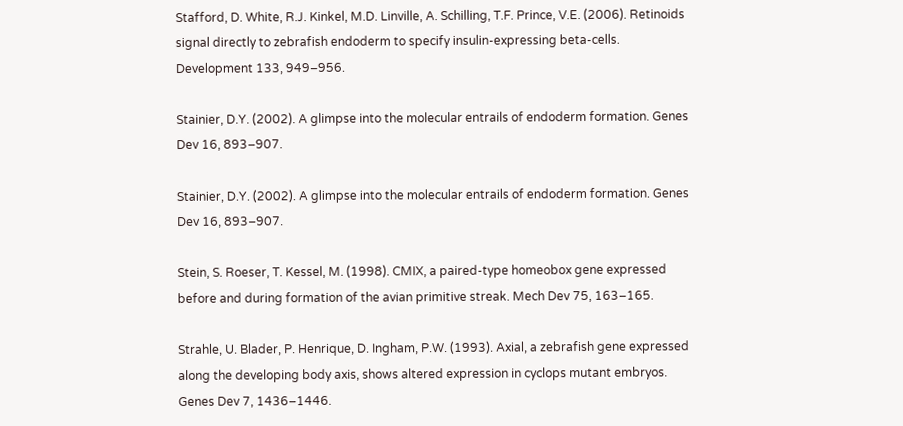Stafford, D. White, R.J. Kinkel, M.D. Linville, A. Schilling, T.F. Prince, V.E. (2006). Retinoids signal directly to zebrafish endoderm to specify insulin-expressing beta-cells. Development 133, 949–956.

Stainier, D.Y. (2002). A glimpse into the molecular entrails of endoderm formation. Genes Dev 16, 893–907.

Stainier, D.Y. (2002). A glimpse into the molecular entrails of endoderm formation. Genes Dev 16, 893–907.

Stein, S. Roeser, T. Kessel, M. (1998). CMIX, a paired-type homeobox gene expressed before and during formation of the avian primitive streak. Mech Dev 75, 163–165.

Strahle, U. Blader, P. Henrique, D. Ingham, P.W. (1993). Axial, a zebrafish gene expressed along the developing body axis, shows altered expression in cyclops mutant embryos. Genes Dev 7, 1436–1446.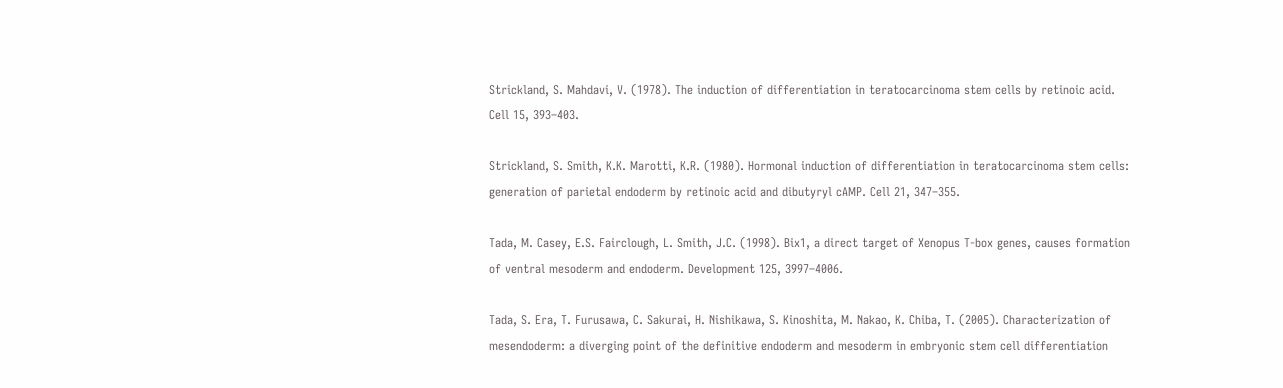Strickland, S. Mahdavi, V. (1978). The induction of differentiation in teratocarcinoma stem cells by retinoic acid. Cell 15, 393–403.

Strickland, S. Smith, K.K. Marotti, K.R. (1980). Hormonal induction of differentiation in teratocarcinoma stem cells: generation of parietal endoderm by retinoic acid and dibutyryl cAMP. Cell 21, 347–355.

Tada, M. Casey, E.S. Fairclough, L. Smith, J.C. (1998). Bix1, a direct target of Xenopus T-box genes, causes formation of ventral mesoderm and endoderm. Development 125, 3997–4006.

Tada, S. Era, T. Furusawa, C. Sakurai, H. Nishikawa, S. Kinoshita, M. Nakao, K. Chiba, T. (2005). Characterization of mesendoderm: a diverging point of the definitive endoderm and mesoderm in embryonic stem cell differentiation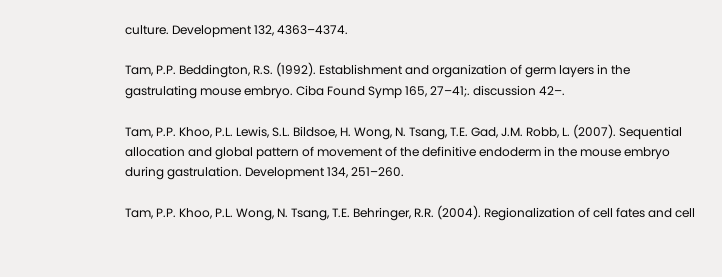culture. Development 132, 4363–4374.

Tam, P.P. Beddington, R.S. (1992). Establishment and organization of germ layers in the gastrulating mouse embryo. Ciba Found Symp 165, 27–41;. discussion 42–.

Tam, P.P. Khoo, P.L. Lewis, S.L. Bildsoe, H. Wong, N. Tsang, T.E. Gad, J.M. Robb, L. (2007). Sequential allocation and global pattern of movement of the definitive endoderm in the mouse embryo during gastrulation. Development 134, 251–260.

Tam, P.P. Khoo, P.L. Wong, N. Tsang, T.E. Behringer, R.R. (2004). Regionalization of cell fates and cell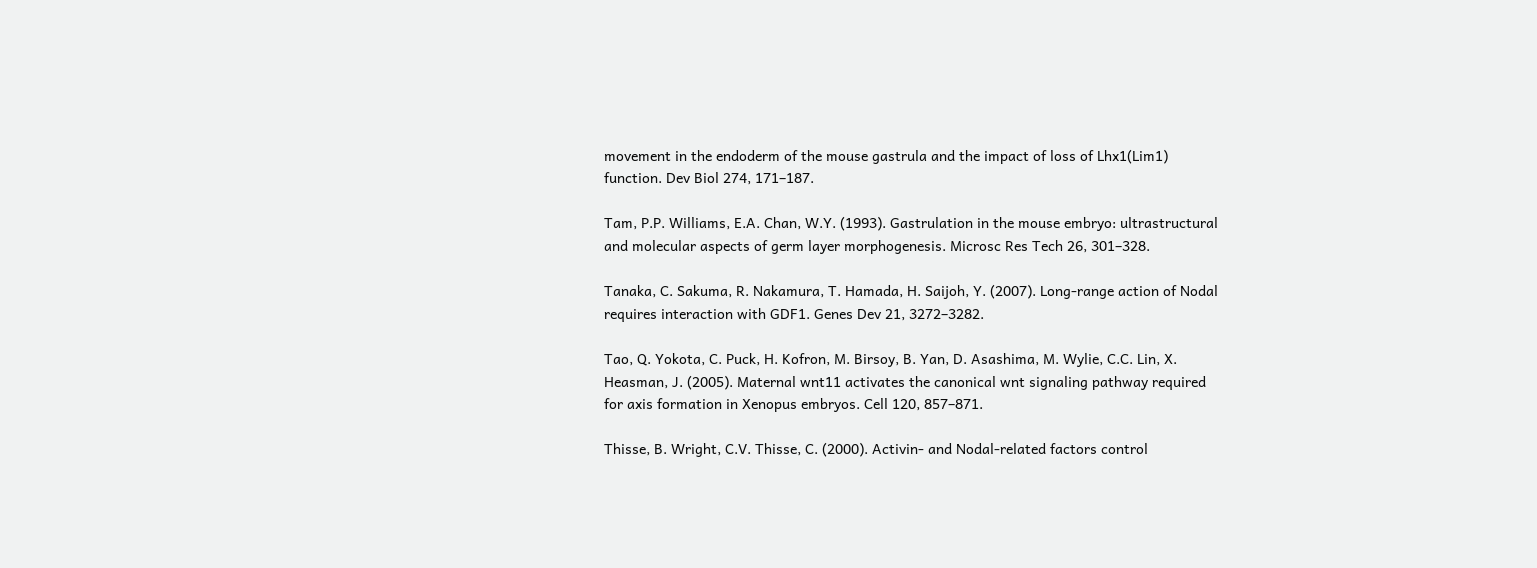movement in the endoderm of the mouse gastrula and the impact of loss of Lhx1(Lim1) function. Dev Biol 274, 171–187.

Tam, P.P. Williams, E.A. Chan, W.Y. (1993). Gastrulation in the mouse embryo: ultrastructural and molecular aspects of germ layer morphogenesis. Microsc Res Tech 26, 301–328.

Tanaka, C. Sakuma, R. Nakamura, T. Hamada, H. Saijoh, Y. (2007). Long-range action of Nodal requires interaction with GDF1. Genes Dev 21, 3272–3282.

Tao, Q. Yokota, C. Puck, H. Kofron, M. Birsoy, B. Yan, D. Asashima, M. Wylie, C.C. Lin, X. Heasman, J. (2005). Maternal wnt11 activates the canonical wnt signaling pathway required for axis formation in Xenopus embryos. Cell 120, 857–871.

Thisse, B. Wright, C.V. Thisse, C. (2000). Activin- and Nodal-related factors control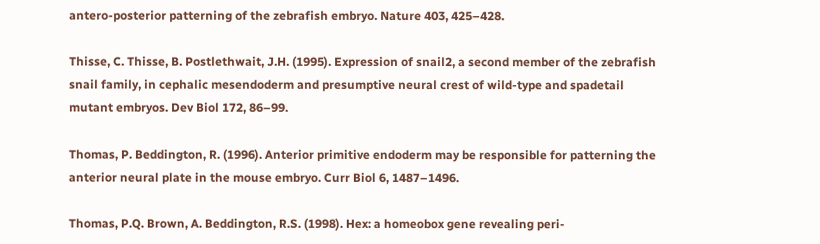antero-posterior patterning of the zebrafish embryo. Nature 403, 425–428.

Thisse, C. Thisse, B. Postlethwait, J.H. (1995). Expression of snail2, a second member of the zebrafish snail family, in cephalic mesendoderm and presumptive neural crest of wild-type and spadetail mutant embryos. Dev Biol 172, 86–99.

Thomas, P. Beddington, R. (1996). Anterior primitive endoderm may be responsible for patterning the anterior neural plate in the mouse embryo. Curr Biol 6, 1487–1496.

Thomas, P.Q. Brown, A. Beddington, R.S. (1998). Hex: a homeobox gene revealing peri-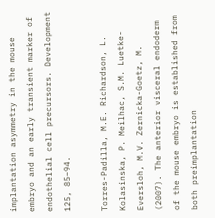implantation asymmetry in the mouse embryo and an early transient marker of endothelial cell precursors. Development 125, 85–94.

Torres-Padilla, M.E. Richardson, L. Kolasinska, P. Meilhac, S.M. Luetke-Eversloh, M.V. Zernicka-Goetz, M. (2007). The anterior visceral endoderm of the mouse embryo is established from both preimplantation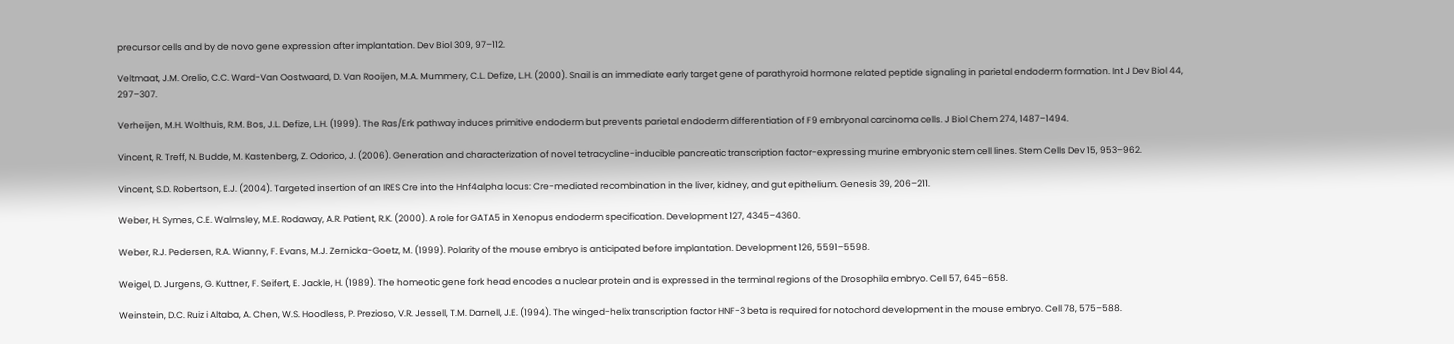precursor cells and by de novo gene expression after implantation. Dev Biol 309, 97–112.

Veltmaat, J.M. Orelio, C.C. Ward-Van Oostwaard, D. Van Rooijen, M.A. Mummery, C.L. Defize, L.H. (2000). Snail is an immediate early target gene of parathyroid hormone related peptide signaling in parietal endoderm formation. Int J Dev Biol 44, 297–307.

Verheijen, M.H. Wolthuis, R.M. Bos, J.L. Defize, L.H. (1999). The Ras/Erk pathway induces primitive endoderm but prevents parietal endoderm differentiation of F9 embryonal carcinoma cells. J Biol Chem 274, 1487–1494.

Vincent, R. Treff, N. Budde, M. Kastenberg, Z. Odorico, J. (2006). Generation and characterization of novel tetracycline-inducible pancreatic transcription factor-expressing murine embryonic stem cell lines. Stem Cells Dev 15, 953–962.

Vincent, S.D. Robertson, E.J. (2004). Targeted insertion of an IRES Cre into the Hnf4alpha locus: Cre-mediated recombination in the liver, kidney, and gut epithelium. Genesis 39, 206–211.

Weber, H. Symes, C.E. Walmsley, M.E. Rodaway, A.R. Patient, R.K. (2000). A role for GATA5 in Xenopus endoderm specification. Development 127, 4345–4360.

Weber, R.J. Pedersen, R.A. Wianny, F. Evans, M.J. Zernicka-Goetz, M. (1999). Polarity of the mouse embryo is anticipated before implantation. Development 126, 5591–5598.

Weigel, D. Jurgens, G. Kuttner, F. Seifert, E. Jackle, H. (1989). The homeotic gene fork head encodes a nuclear protein and is expressed in the terminal regions of the Drosophila embryo. Cell 57, 645–658.

Weinstein, D.C. Ruiz i Altaba, A. Chen, W.S. Hoodless, P. Prezioso, V.R. Jessell, T.M. Darnell, J.E. (1994). The winged-helix transcription factor HNF-3 beta is required for notochord development in the mouse embryo. Cell 78, 575–588.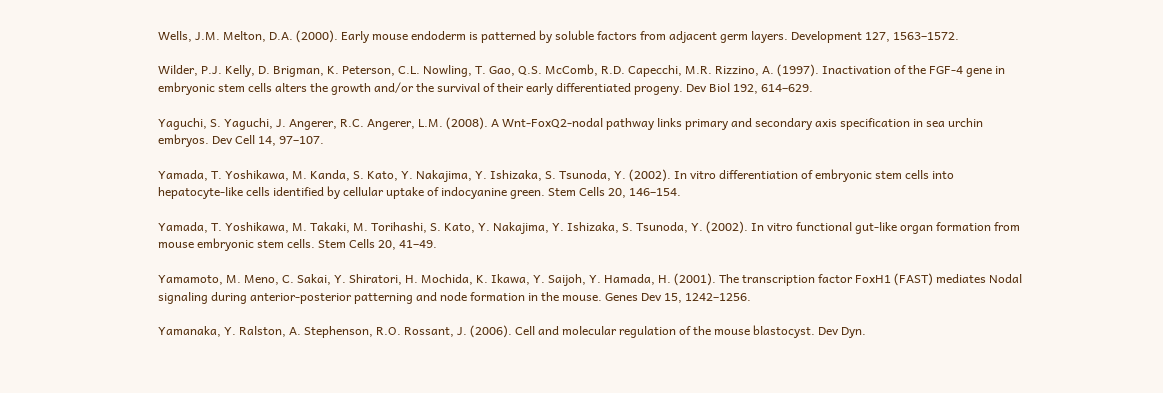Wells, J.M. Melton, D.A. (2000). Early mouse endoderm is patterned by soluble factors from adjacent germ layers. Development 127, 1563–1572.

Wilder, P.J. Kelly, D. Brigman, K. Peterson, C.L. Nowling, T. Gao, Q.S. McComb, R.D. Capecchi, M.R. Rizzino, A. (1997). Inactivation of the FGF-4 gene in embryonic stem cells alters the growth and/or the survival of their early differentiated progeny. Dev Biol 192, 614–629.

Yaguchi, S. Yaguchi, J. Angerer, R.C. Angerer, L.M. (2008). A Wnt-FoxQ2-nodal pathway links primary and secondary axis specification in sea urchin embryos. Dev Cell 14, 97–107.

Yamada, T. Yoshikawa, M. Kanda, S. Kato, Y. Nakajima, Y. Ishizaka, S. Tsunoda, Y. (2002). In vitro differentiation of embryonic stem cells into hepatocyte-like cells identified by cellular uptake of indocyanine green. Stem Cells 20, 146–154.

Yamada, T. Yoshikawa, M. Takaki, M. Torihashi, S. Kato, Y. Nakajima, Y. Ishizaka, S. Tsunoda, Y. (2002). In vitro functional gut-like organ formation from mouse embryonic stem cells. Stem Cells 20, 41–49.

Yamamoto, M. Meno, C. Sakai, Y. Shiratori, H. Mochida, K. Ikawa, Y. Saijoh, Y. Hamada, H. (2001). The transcription factor FoxH1 (FAST) mediates Nodal signaling during anterior-posterior patterning and node formation in the mouse. Genes Dev 15, 1242–1256.

Yamanaka, Y. Ralston, A. Stephenson, R.O. Rossant, J. (2006). Cell and molecular regulation of the mouse blastocyst. Dev Dyn.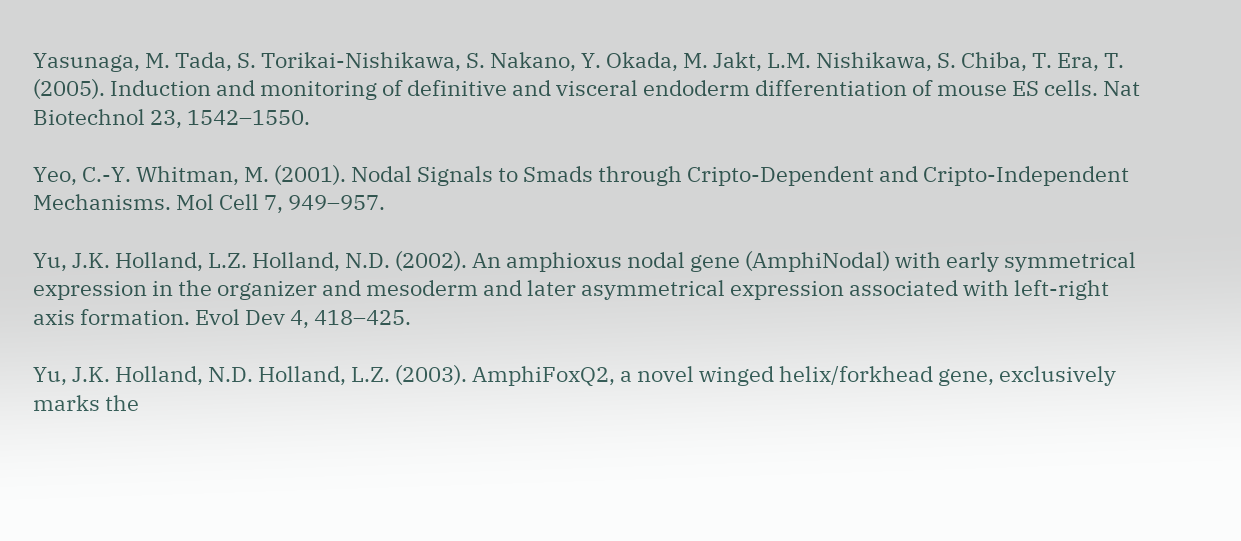Yasunaga, M. Tada, S. Torikai-Nishikawa, S. Nakano, Y. Okada, M. Jakt, L.M. Nishikawa, S. Chiba, T. Era, T. (2005). Induction and monitoring of definitive and visceral endoderm differentiation of mouse ES cells. Nat Biotechnol 23, 1542–1550.

Yeo, C.-Y. Whitman, M. (2001). Nodal Signals to Smads through Cripto-Dependent and Cripto-Independent Mechanisms. Mol Cell 7, 949–957.

Yu, J.K. Holland, L.Z. Holland, N.D. (2002). An amphioxus nodal gene (AmphiNodal) with early symmetrical expression in the organizer and mesoderm and later asymmetrical expression associated with left-right axis formation. Evol Dev 4, 418–425.

Yu, J.K. Holland, N.D. Holland, L.Z. (2003). AmphiFoxQ2, a novel winged helix/forkhead gene, exclusively marks the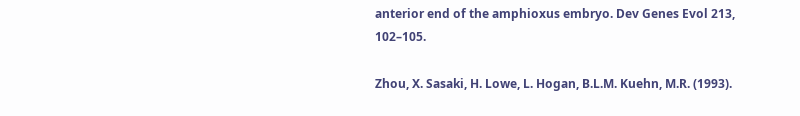anterior end of the amphioxus embryo. Dev Genes Evol 213, 102–105.

Zhou, X. Sasaki, H. Lowe, L. Hogan, B.L.M. Kuehn, M.R. (1993).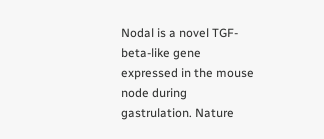Nodal is a novel TGF-beta-like gene expressed in the mouse node during gastrulation. Nature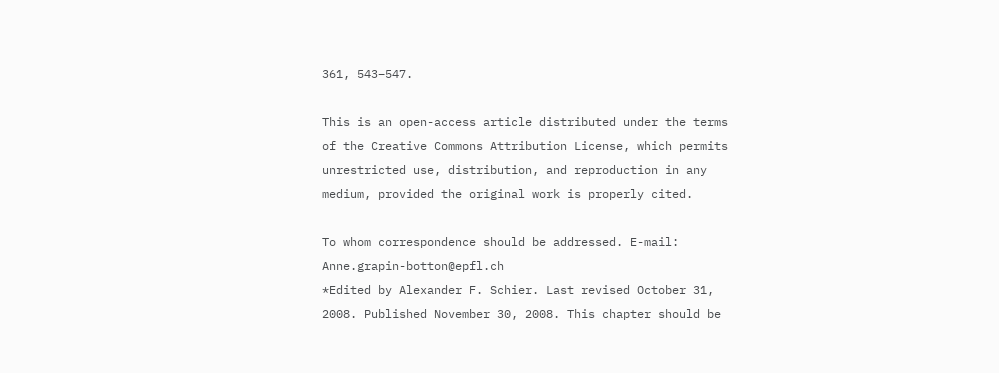361, 543–547.

This is an open-access article distributed under the terms of the Creative Commons Attribution License, which permits unrestricted use, distribution, and reproduction in any medium, provided the original work is properly cited.

To whom correspondence should be addressed. E-mail: Anne.grapin-botton@epfl.ch
*Edited by Alexander F. Schier. Last revised October 31, 2008. Published November 30, 2008. This chapter should be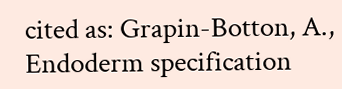cited as: Grapin-Botton, A., Endoderm specification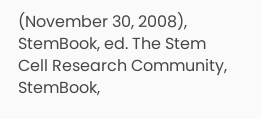(November 30, 2008), StemBook, ed. The Stem Cell Research Community, StemBook,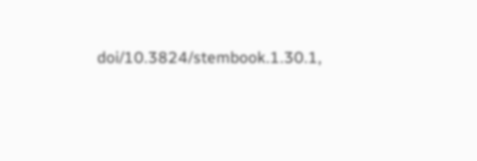doi/10.3824/stembook.1.30.1,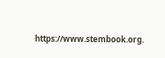https://www.stembook.org.